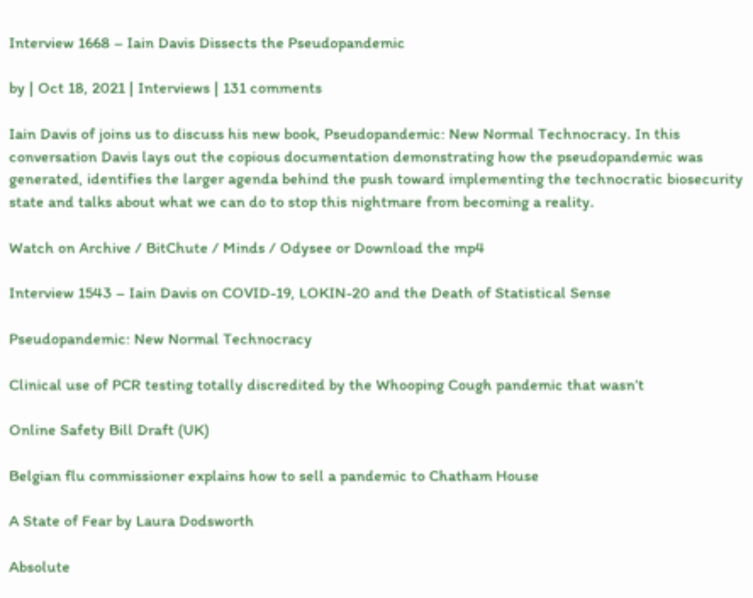Interview 1668 – Iain Davis Dissects the Pseudopandemic

by | Oct 18, 2021 | Interviews | 131 comments

Iain Davis of joins us to discuss his new book, Pseudopandemic: New Normal Technocracy. In this conversation Davis lays out the copious documentation demonstrating how the pseudopandemic was generated, identifies the larger agenda behind the push toward implementing the technocratic biosecurity state and talks about what we can do to stop this nightmare from becoming a reality.

Watch on Archive / BitChute / Minds / Odysee or Download the mp4

Interview 1543 – Iain Davis on COVID-19, LOKIN-20 and the Death of Statistical Sense

Pseudopandemic: New Normal Technocracy

Clinical use of PCR testing totally discredited by the Whooping Cough pandemic that wasn’t

Online Safety Bill Draft (UK)

Belgian flu commissioner explains how to sell a pandemic to Chatham House

A State of Fear by Laura Dodsworth

Absolute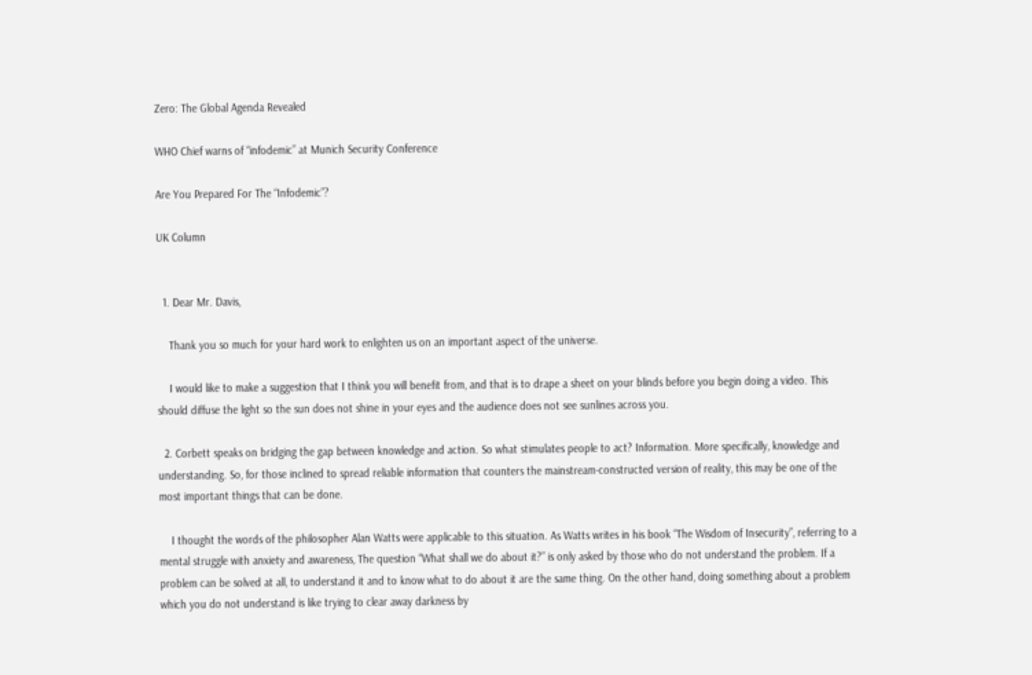Zero: The Global Agenda Revealed

WHO Chief warns of “infodemic” at Munich Security Conference

Are You Prepared For The “Infodemic”?

UK Column


  1. Dear Mr. Davis,

    Thank you so much for your hard work to enlighten us on an important aspect of the universe.

    I would like to make a suggestion that I think you will benefit from, and that is to drape a sheet on your blinds before you begin doing a video. This should diffuse the light so the sun does not shine in your eyes and the audience does not see sunlines across you.

  2. Corbett speaks on bridging the gap between knowledge and action. So what stimulates people to act? Information. More specifically, knowledge and understanding. So, for those inclined to spread reliable information that counters the mainstream-constructed version of reality, this may be one of the most important things that can be done.

    I thought the words of the philosopher Alan Watts were applicable to this situation. As Watts writes in his book “The Wisdom of Insecurity”, referring to a mental struggle with anxiety and awareness, The question “What shall we do about it?” is only asked by those who do not understand the problem. If a problem can be solved at all, to understand it and to know what to do about it are the same thing. On the other hand, doing something about a problem which you do not understand is like trying to clear away darkness by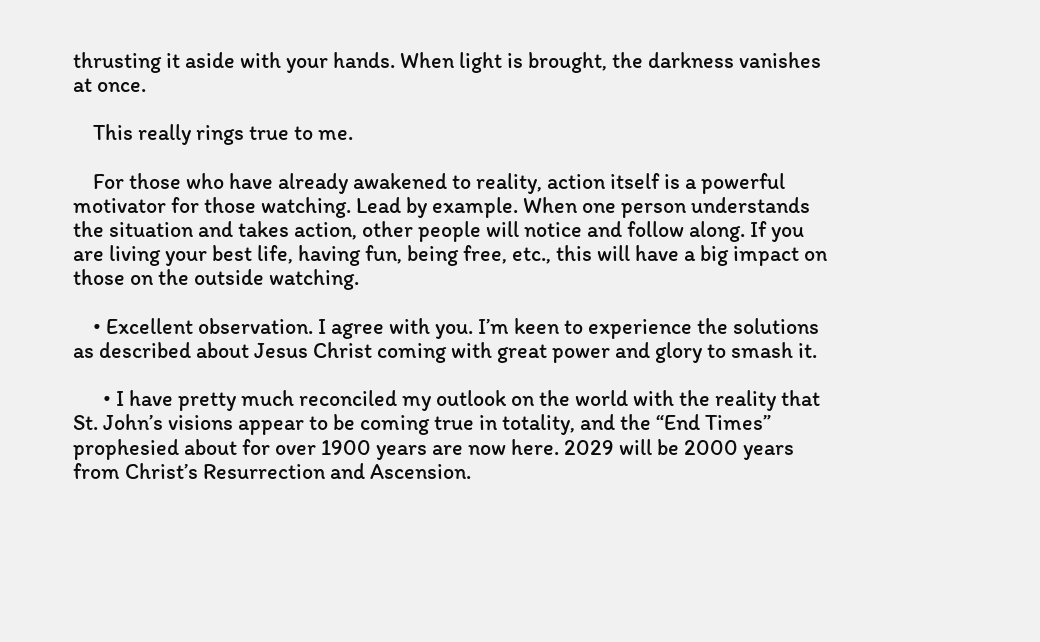thrusting it aside with your hands. When light is brought, the darkness vanishes at once.

    This really rings true to me.

    For those who have already awakened to reality, action itself is a powerful motivator for those watching. Lead by example. When one person understands the situation and takes action, other people will notice and follow along. If you are living your best life, having fun, being free, etc., this will have a big impact on those on the outside watching.

    • Excellent observation. I agree with you. I’m keen to experience the solutions as described about Jesus Christ coming with great power and glory to smash it.

      • I have pretty much reconciled my outlook on the world with the reality that St. John’s visions appear to be coming true in totality, and the “End Times” prophesied about for over 1900 years are now here. 2029 will be 2000 years from Christ’s Resurrection and Ascension.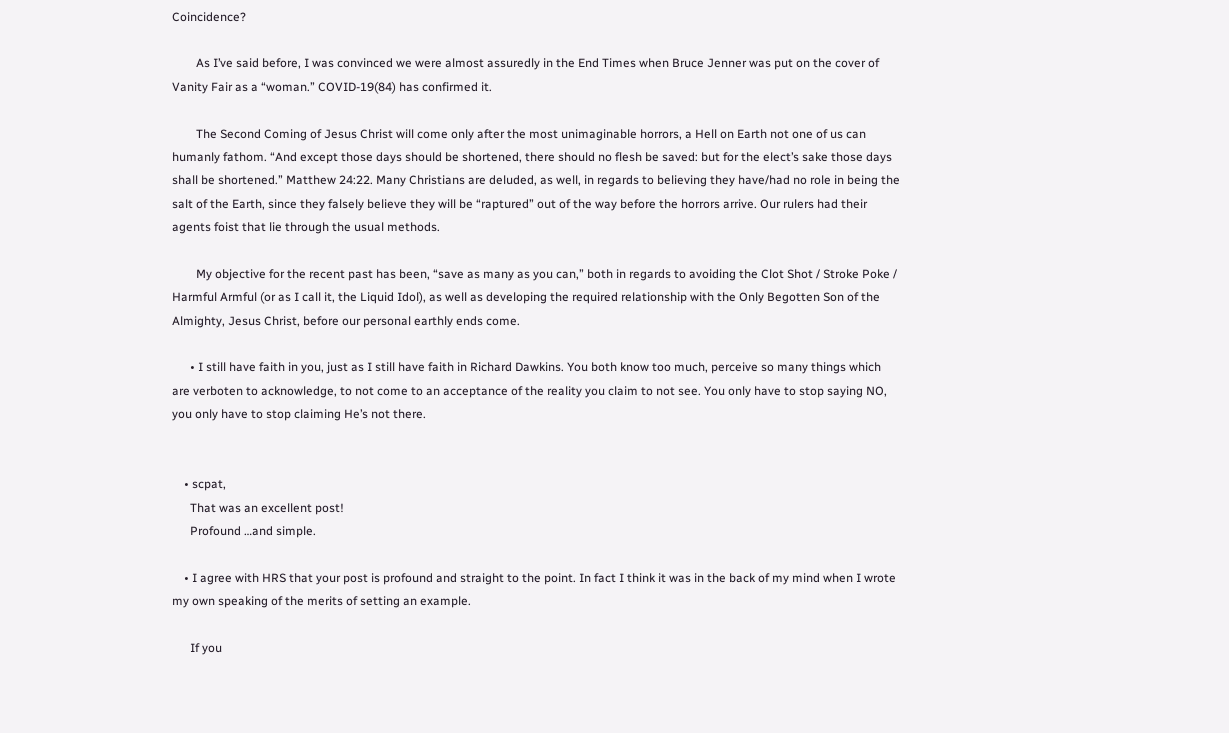Coincidence?

        As I’ve said before, I was convinced we were almost assuredly in the End Times when Bruce Jenner was put on the cover of Vanity Fair as a “woman.” COVID-19(84) has confirmed it.

        The Second Coming of Jesus Christ will come only after the most unimaginable horrors, a Hell on Earth not one of us can humanly fathom. “And except those days should be shortened, there should no flesh be saved: but for the elect’s sake those days shall be shortened.” Matthew 24:22. Many Christians are deluded, as well, in regards to believing they have/had no role in being the salt of the Earth, since they falsely believe they will be “raptured” out of the way before the horrors arrive. Our rulers had their agents foist that lie through the usual methods.

        My objective for the recent past has been, “save as many as you can,” both in regards to avoiding the Clot Shot / Stroke Poke / Harmful Armful (or as I call it, the Liquid Idol), as well as developing the required relationship with the Only Begotten Son of the Almighty, Jesus Christ, before our personal earthly ends come.

      • I still have faith in you, just as I still have faith in Richard Dawkins. You both know too much, perceive so many things which are verboten to acknowledge, to not come to an acceptance of the reality you claim to not see. You only have to stop saying NO, you only have to stop claiming He’s not there.


    • scpat,
      That was an excellent post!
      Profound …and simple.

    • I agree with HRS that your post is profound and straight to the point. In fact I think it was in the back of my mind when I wrote my own speaking of the merits of setting an example.

      If you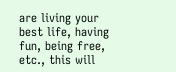are living your best life, having fun, being free, etc., this will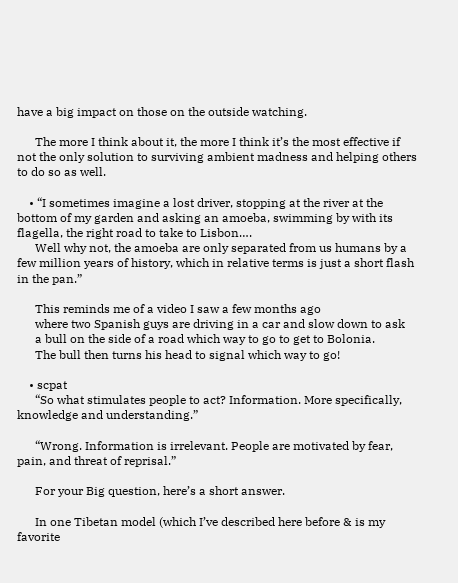have a big impact on those on the outside watching.

      The more I think about it, the more I think it’s the most effective if not the only solution to surviving ambient madness and helping others to do so as well.

    • “I sometimes imagine a lost driver, stopping at the river at the bottom of my garden and asking an amoeba, swimming by with its flagella, the right road to take to Lisbon….
      Well why not, the amoeba are only separated from us humans by a few million years of history, which in relative terms is just a short flash in the pan.”

      This reminds me of a video I saw a few months ago
      where two Spanish guys are driving in a car and slow down to ask
      a bull on the side of a road which way to go to get to Bolonia.
      The bull then turns his head to signal which way to go!

    • scpat
      “So what stimulates people to act? Information. More specifically, knowledge and understanding.”

      “Wrong. Information is irrelevant. People are motivated by fear, pain, and threat of reprisal.”

      For your Big question, here’s a short answer.

      In one Tibetan model (which I’ve described here before & is my favorite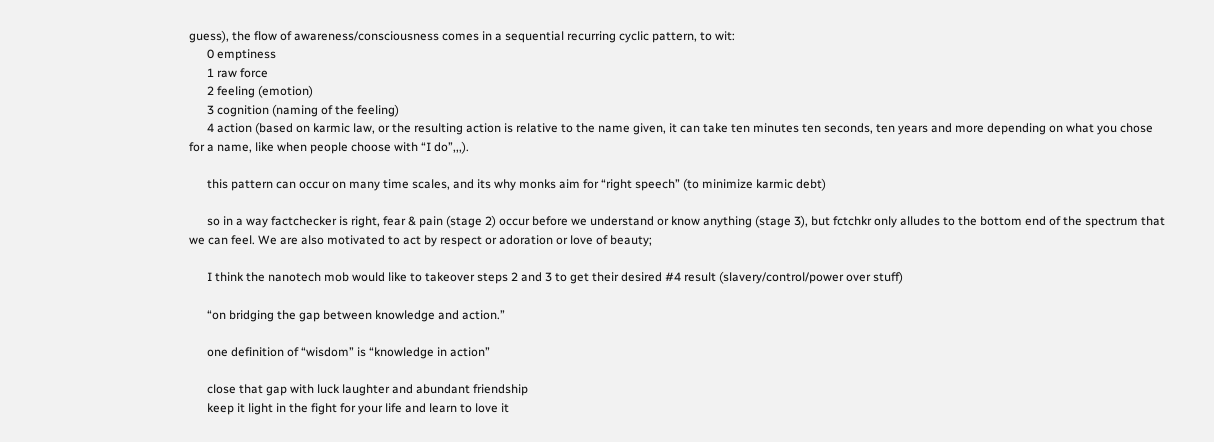guess), the flow of awareness/consciousness comes in a sequential recurring cyclic pattern, to wit:
      0 emptiness
      1 raw force
      2 feeling (emotion)
      3 cognition (naming of the feeling)
      4 action (based on karmic law, or the resulting action is relative to the name given, it can take ten minutes ten seconds, ten years and more depending on what you chose for a name, like when people choose with “I do”,,,).

      this pattern can occur on many time scales, and its why monks aim for “right speech” (to minimize karmic debt)

      so in a way factchecker is right, fear & pain (stage 2) occur before we understand or know anything (stage 3), but fctchkr only alludes to the bottom end of the spectrum that we can feel. We are also motivated to act by respect or adoration or love of beauty;

      I think the nanotech mob would like to takeover steps 2 and 3 to get their desired #4 result (slavery/control/power over stuff)

      “on bridging the gap between knowledge and action.”

      one definition of “wisdom” is “knowledge in action”

      close that gap with luck laughter and abundant friendship
      keep it light in the fight for your life and learn to love it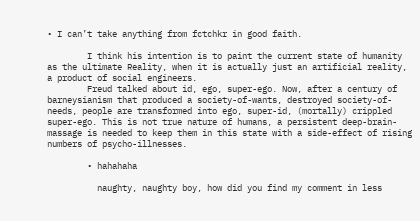• I can’t take anything from fctchkr in good faith.

        I think his intention is to paint the current state of humanity as the ultimate Reality, when it is actually just an artificial reality, a product of social engineers.
        Freud talked about id, ego, super-ego. Now, after a century of barneysianism that produced a society-of-wants, destroyed society-of-needs, people are transformed into ego, super-id, (mortally) crippled super-ego. This is not true nature of humans, a persistent deep-brain-massage is needed to keep them in this state with a side-effect of rising numbers of psycho-illnesses.

        • hahahaha

          naughty, naughty boy, how did you find my comment in less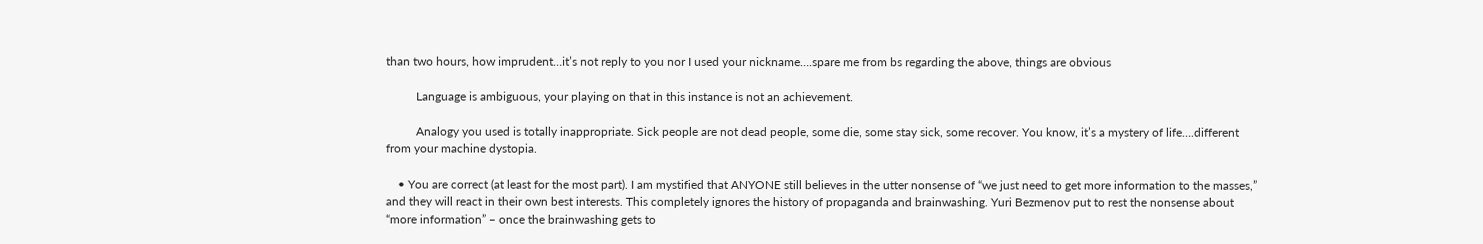than two hours, how imprudent…it’s not reply to you nor I used your nickname….spare me from bs regarding the above, things are obvious

          Language is ambiguous, your playing on that in this instance is not an achievement.

          Analogy you used is totally inappropriate. Sick people are not dead people, some die, some stay sick, some recover. You know, it’s a mystery of life….different from your machine dystopia.

    • You are correct (at least for the most part). I am mystified that ANYONE still believes in the utter nonsense of “we just need to get more information to the masses,” and they will react in their own best interests. This completely ignores the history of propaganda and brainwashing. Yuri Bezmenov put to rest the nonsense about “more information” – once the brainwashing gets to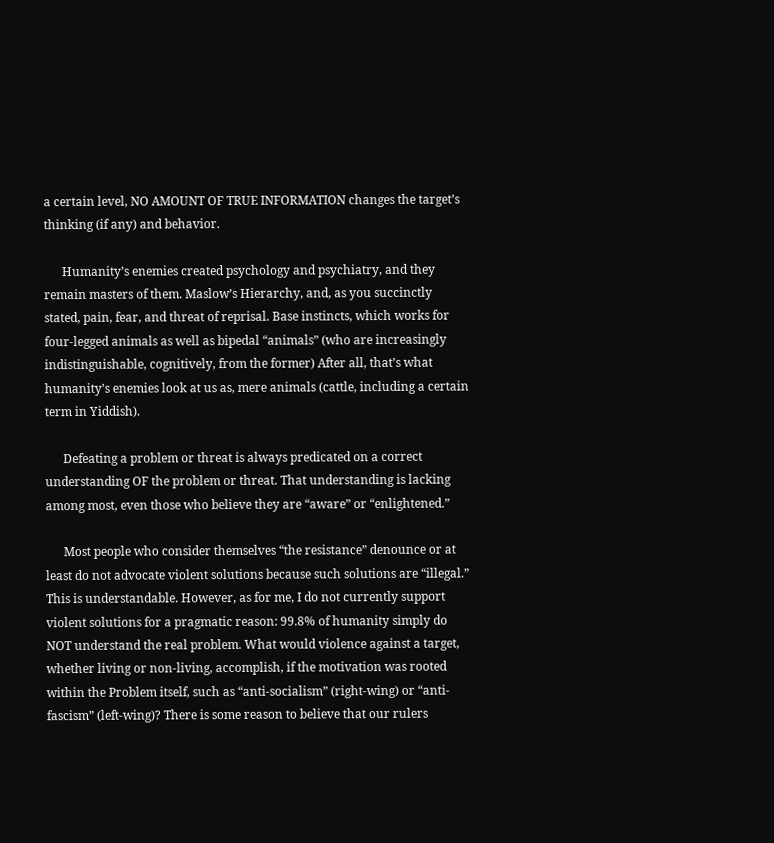a certain level, NO AMOUNT OF TRUE INFORMATION changes the target’s thinking (if any) and behavior.

      Humanity’s enemies created psychology and psychiatry, and they remain masters of them. Maslow’s Hierarchy, and, as you succinctly stated, pain, fear, and threat of reprisal. Base instincts, which works for four-legged animals as well as bipedal “animals” (who are increasingly indistinguishable, cognitively, from the former) After all, that’s what humanity’s enemies look at us as, mere animals (cattle, including a certain term in Yiddish).

      Defeating a problem or threat is always predicated on a correct understanding OF the problem or threat. That understanding is lacking among most, even those who believe they are “aware” or “enlightened.”

      Most people who consider themselves “the resistance” denounce or at least do not advocate violent solutions because such solutions are “illegal.” This is understandable. However, as for me, I do not currently support violent solutions for a pragmatic reason: 99.8% of humanity simply do NOT understand the real problem. What would violence against a target, whether living or non-living, accomplish, if the motivation was rooted within the Problem itself, such as “anti-socialism” (right-wing) or “anti-fascism” (left-wing)? There is some reason to believe that our rulers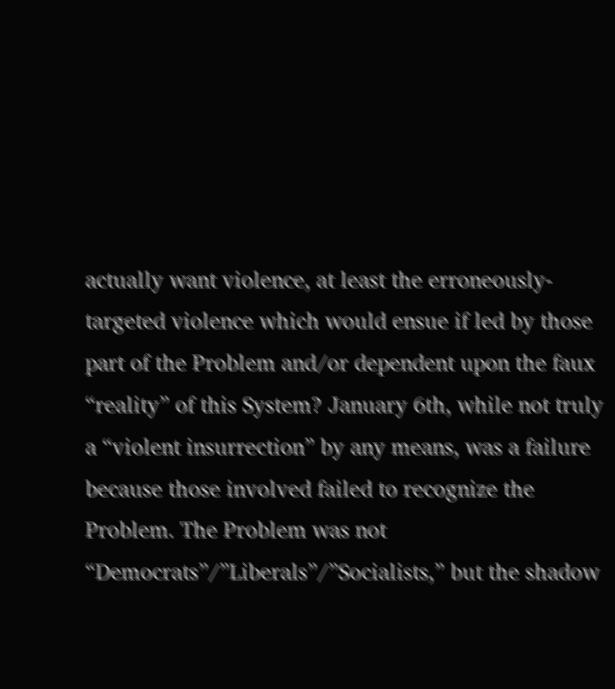actually want violence, at least the erroneously-targeted violence which would ensue if led by those part of the Problem and/or dependent upon the faux “reality” of this System? January 6th, while not truly a “violent insurrection” by any means, was a failure because those involved failed to recognize the Problem. The Problem was not “Democrats”/”Liberals”/”Socialists,” but the shadow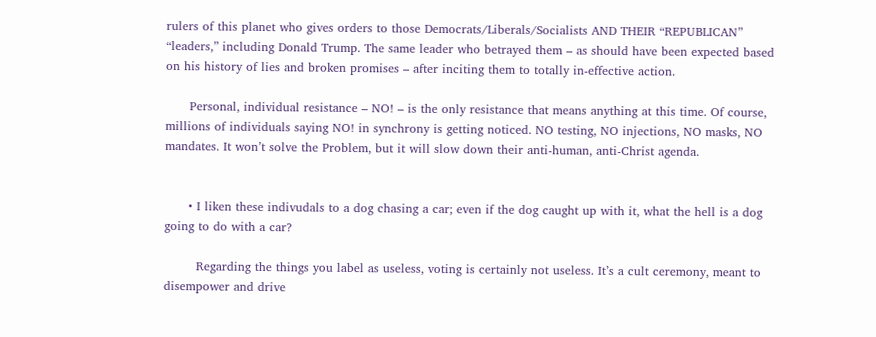rulers of this planet who gives orders to those Democrats/Liberals/Socialists AND THEIR “REPUBLICAN” “leaders,” including Donald Trump. The same leader who betrayed them – as should have been expected based on his history of lies and broken promises – after inciting them to totally in-effective action.

      Personal, individual resistance – NO! – is the only resistance that means anything at this time. Of course, millions of individuals saying NO! in synchrony is getting noticed. NO testing, NO injections, NO masks, NO mandates. It won’t solve the Problem, but it will slow down their anti-human, anti-Christ agenda.


      • I liken these indivudals to a dog chasing a car; even if the dog caught up with it, what the hell is a dog going to do with a car?

        Regarding the things you label as useless, voting is certainly not useless. It’s a cult ceremony, meant to disempower and drive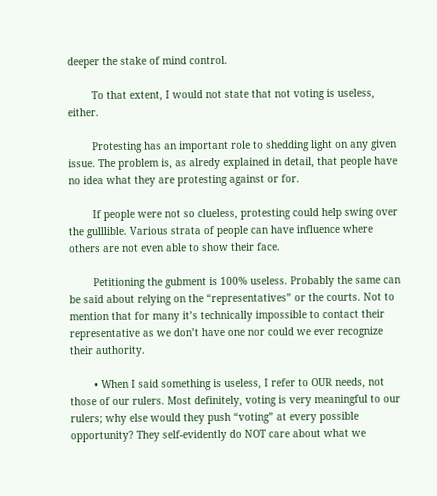deeper the stake of mind control.

        To that extent, I would not state that not voting is useless, either.

        Protesting has an important role to shedding light on any given issue. The problem is, as alredy explained in detail, that people have no idea what they are protesting against or for.

        If people were not so clueless, protesting could help swing over the gulllible. Various strata of people can have influence where others are not even able to show their face.

        Petitioning the gubment is 100% useless. Probably the same can be said about relying on the “representatives” or the courts. Not to mention that for many it’s technically impossible to contact their representative as we don’t have one nor could we ever recognize their authority.

        • When I said something is useless, I refer to OUR needs, not those of our rulers. Most definitely, voting is very meaningful to our rulers; why else would they push “voting” at every possible opportunity? They self-evidently do NOT care about what we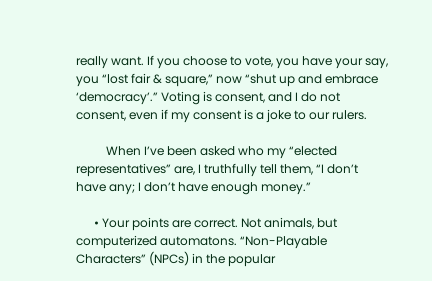really want. If you choose to vote, you have your say, you “lost fair & square,” now “shut up and embrace ‘democracy’.” Voting is consent, and I do not consent, even if my consent is a joke to our rulers.

          When I’ve been asked who my “elected representatives” are, I truthfully tell them, “I don’t have any; I don’t have enough money.”

      • Your points are correct. Not animals, but computerized automatons. “Non-Playable Characters” (NPCs) in the popular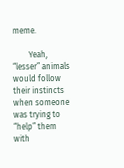meme.

        Yeah, “lesser” animals would follow their instincts when someone was trying to “help” them with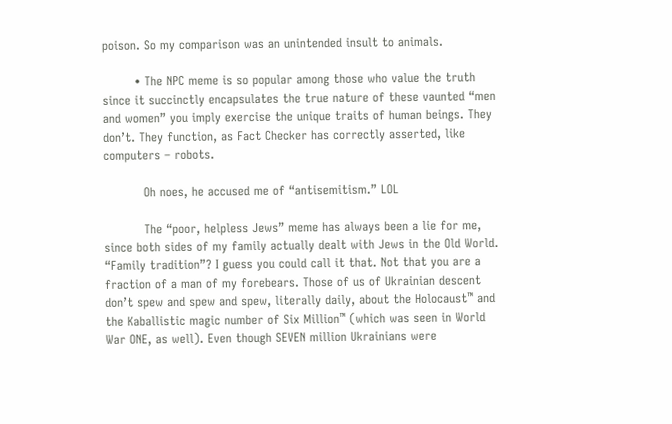poison. So my comparison was an unintended insult to animals.

        • The NPC meme is so popular among those who value the truth since it succinctly encapsulates the true nature of these vaunted “men and women” you imply exercise the unique traits of human beings. They don’t. They function, as Fact Checker has correctly asserted, like computers – robots.

          Oh noes, he accused me of “antisemitism.” LOL

          The “poor, helpless Jews” meme has always been a lie for me, since both sides of my family actually dealt with Jews in the Old World. “Family tradition”? I guess you could call it that. Not that you are a fraction of a man of my forebears. Those of us of Ukrainian descent don’t spew and spew and spew, literally daily, about the Holocaust™ and the Kaballistic magic number of Six Million™ (which was seen in World War ONE, as well). Even though SEVEN million Ukrainians were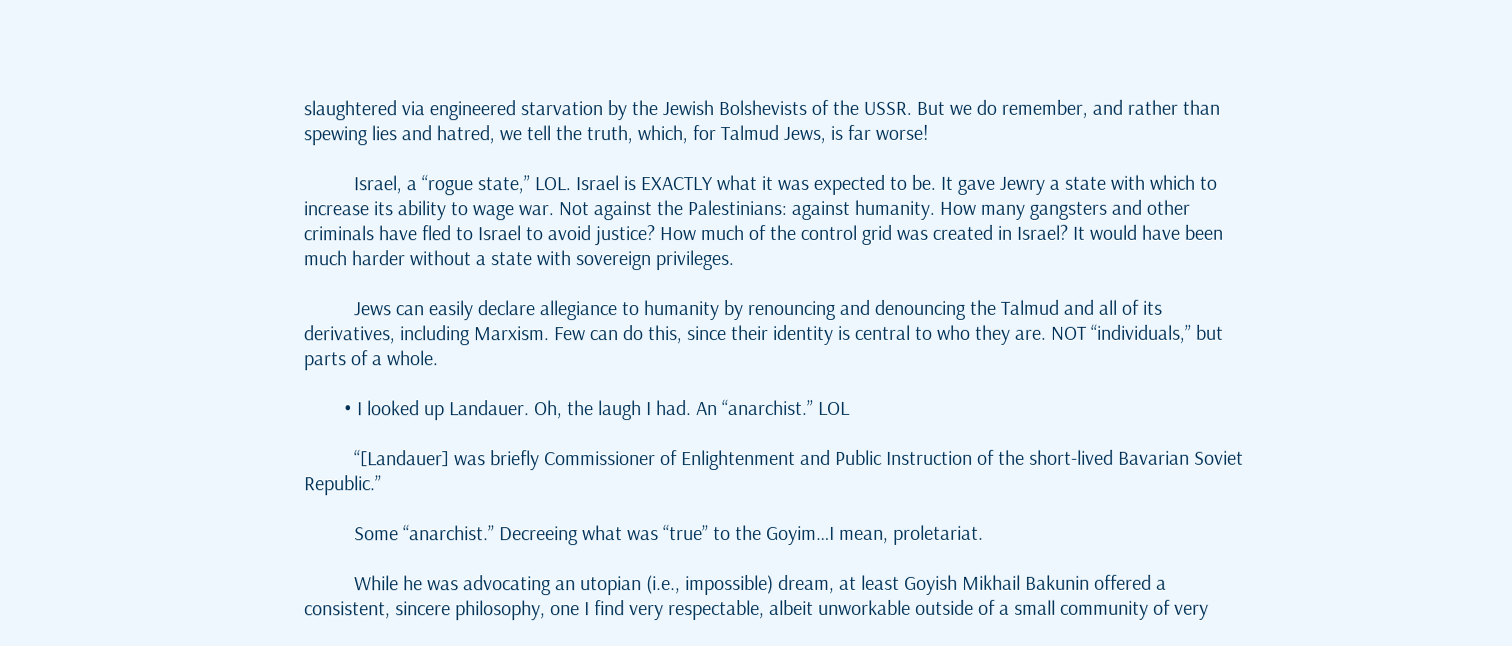slaughtered via engineered starvation by the Jewish Bolshevists of the USSR. But we do remember, and rather than spewing lies and hatred, we tell the truth, which, for Talmud Jews, is far worse!

          Israel, a “rogue state,” LOL. Israel is EXACTLY what it was expected to be. It gave Jewry a state with which to increase its ability to wage war. Not against the Palestinians: against humanity. How many gangsters and other criminals have fled to Israel to avoid justice? How much of the control grid was created in Israel? It would have been much harder without a state with sovereign privileges.

          Jews can easily declare allegiance to humanity by renouncing and denouncing the Talmud and all of its derivatives, including Marxism. Few can do this, since their identity is central to who they are. NOT “individuals,” but parts of a whole.

        • I looked up Landauer. Oh, the laugh I had. An “anarchist.” LOL

          “[Landauer] was briefly Commissioner of Enlightenment and Public Instruction of the short-lived Bavarian Soviet Republic.”

          Some “anarchist.” Decreeing what was “true” to the Goyim…I mean, proletariat.

          While he was advocating an utopian (i.e., impossible) dream, at least Goyish Mikhail Bakunin offered a consistent, sincere philosophy, one I find very respectable, albeit unworkable outside of a small community of very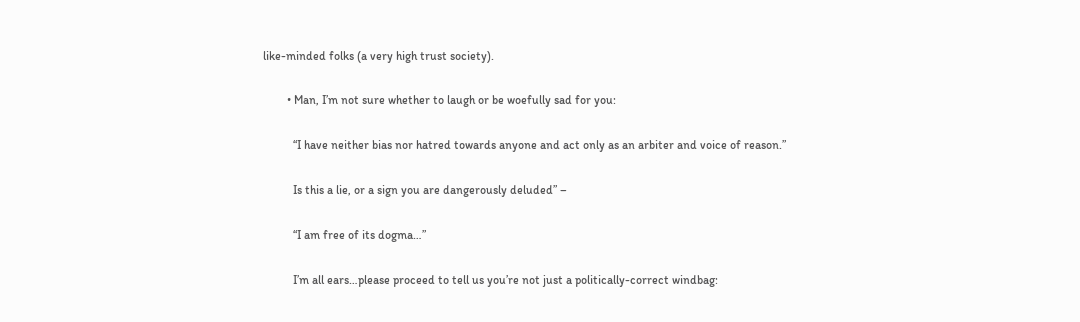like-minded folks (a very high trust society).

        • Man, I’m not sure whether to laugh or be woefully sad for you:

          “I have neither bias nor hatred towards anyone and act only as an arbiter and voice of reason.”

          Is this a lie, or a sign you are dangerously deluded” –

          “I am free of its dogma…”

          I’m all ears…please proceed to tell us you’re not just a politically-correct windbag: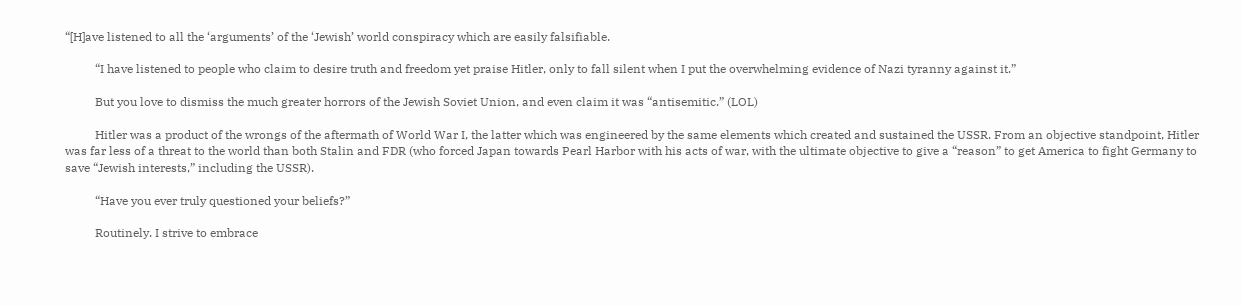“[H]ave listened to all the ‘arguments’ of the ‘Jewish’ world conspiracy which are easily falsifiable.

          “I have listened to people who claim to desire truth and freedom yet praise Hitler, only to fall silent when I put the overwhelming evidence of Nazi tyranny against it.”

          But you love to dismiss the much greater horrors of the Jewish Soviet Union, and even claim it was “antisemitic.” (LOL)

          Hitler was a product of the wrongs of the aftermath of World War I, the latter which was engineered by the same elements which created and sustained the USSR. From an objective standpoint, Hitler was far less of a threat to the world than both Stalin and FDR (who forced Japan towards Pearl Harbor with his acts of war, with the ultimate objective to give a “reason” to get America to fight Germany to save “Jewish interests,” including the USSR).

          “Have you ever truly questioned your beliefs?”

          Routinely. I strive to embrace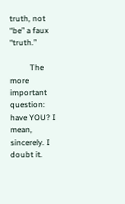truth, not “be” a faux “truth.”

          The more important question: have YOU? I mean, sincerely. I doubt it.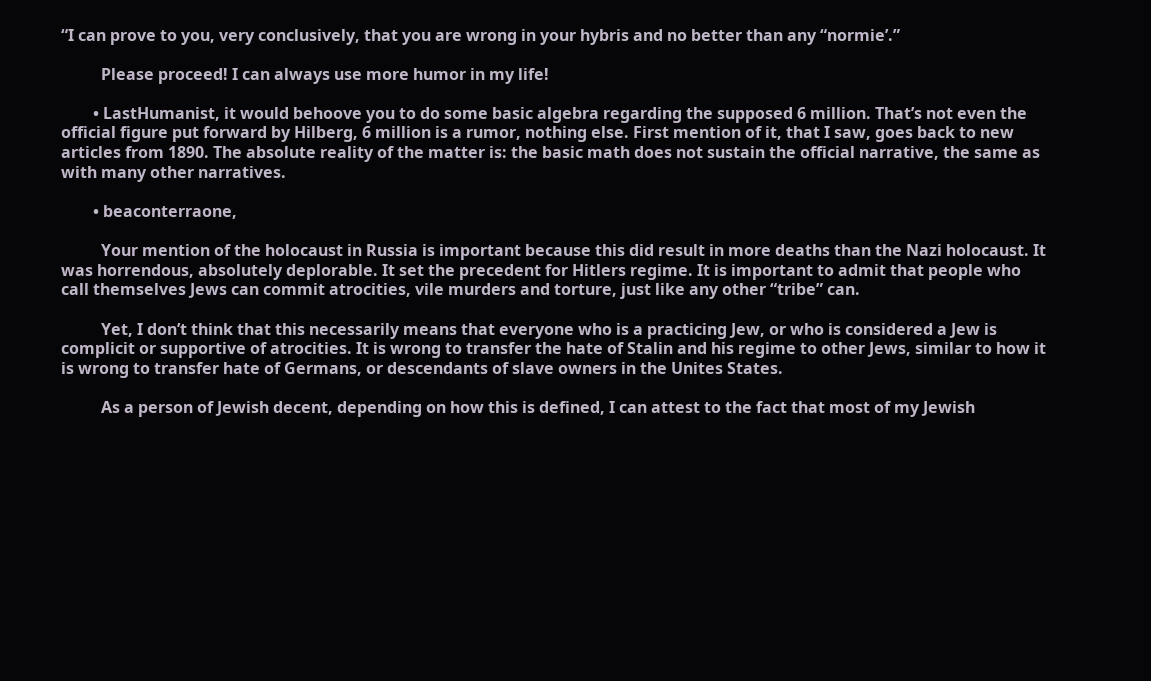“I can prove to you, very conclusively, that you are wrong in your hybris and no better than any “normie’.”

          Please proceed! I can always use more humor in my life!

        • LastHumanist, it would behoove you to do some basic algebra regarding the supposed 6 million. That’s not even the official figure put forward by Hilberg, 6 million is a rumor, nothing else. First mention of it, that I saw, goes back to new articles from 1890. The absolute reality of the matter is: the basic math does not sustain the official narrative, the same as with many other narratives.

        • beaconterraone,

          Your mention of the holocaust in Russia is important because this did result in more deaths than the Nazi holocaust. It was horrendous, absolutely deplorable. It set the precedent for Hitlers regime. It is important to admit that people who call themselves Jews can commit atrocities, vile murders and torture, just like any other “tribe” can.

          Yet, I don’t think that this necessarily means that everyone who is a practicing Jew, or who is considered a Jew is complicit or supportive of atrocities. It is wrong to transfer the hate of Stalin and his regime to other Jews, similar to how it is wrong to transfer hate of Germans, or descendants of slave owners in the Unites States.

          As a person of Jewish decent, depending on how this is defined, I can attest to the fact that most of my Jewish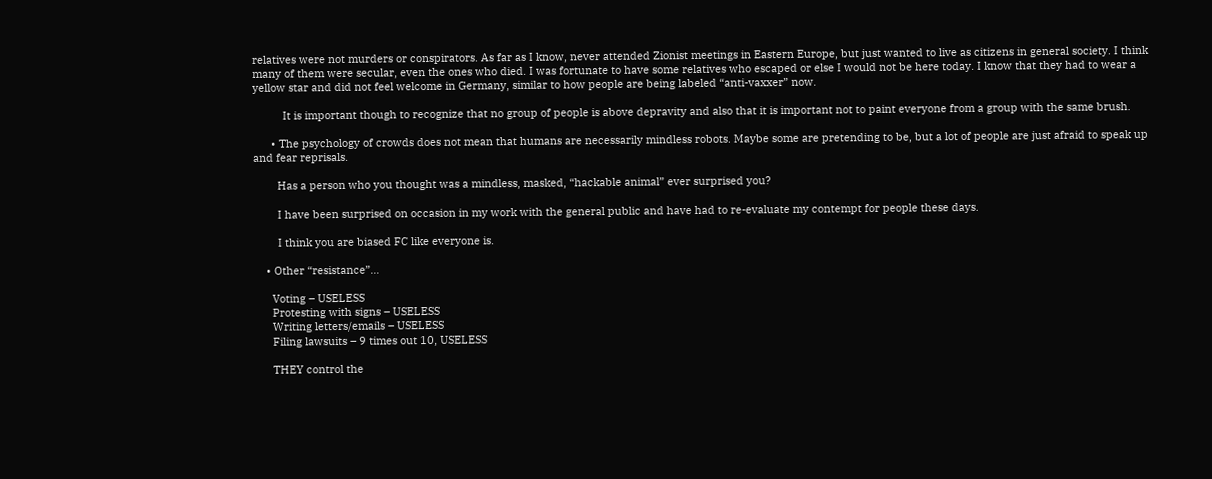relatives were not murders or conspirators. As far as I know, never attended Zionist meetings in Eastern Europe, but just wanted to live as citizens in general society. I think many of them were secular, even the ones who died. I was fortunate to have some relatives who escaped or else I would not be here today. I know that they had to wear a yellow star and did not feel welcome in Germany, similar to how people are being labeled “anti-vaxxer” now.

          It is important though to recognize that no group of people is above depravity and also that it is important not to paint everyone from a group with the same brush.

      • The psychology of crowds does not mean that humans are necessarily mindless robots. Maybe some are pretending to be, but a lot of people are just afraid to speak up and fear reprisals.

        Has a person who you thought was a mindless, masked, “hackable animal” ever surprised you?

        I have been surprised on occasion in my work with the general public and have had to re-evaluate my contempt for people these days.

        I think you are biased FC like everyone is.

    • Other “resistance”…

      Voting – USELESS
      Protesting with signs – USELESS
      Writing letters/emails – USELESS
      Filing lawsuits – 9 times out 10, USELESS

      THEY control the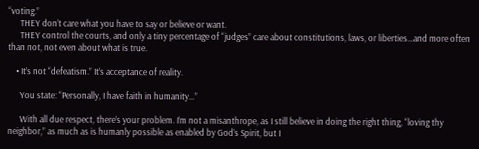“voting.”
      THEY don’t care what you have to say or believe or want.
      THEY control the courts, and only a tiny percentage of “judges” care about constitutions, laws, or liberties…and more often than not, not even about what is true.

    • It’s not “defeatism.” It’s acceptance of reality.

      You state: “Personally, I have faith in humanity…”

      With all due respect, there’s your problem. I’m not a misanthrope, as I still believe in doing the right thing, “loving thy neighbor,” as much as is humanly possible as enabled by God’s Spirit, but I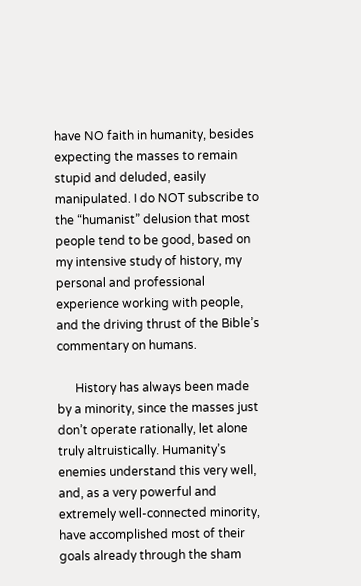have NO faith in humanity, besides expecting the masses to remain stupid and deluded, easily manipulated. I do NOT subscribe to the “humanist” delusion that most people tend to be good, based on my intensive study of history, my personal and professional experience working with people, and the driving thrust of the Bible’s commentary on humans.

      History has always been made by a minority, since the masses just don’t operate rationally, let alone truly altruistically. Humanity’s enemies understand this very well, and, as a very powerful and extremely well-connected minority, have accomplished most of their goals already through the sham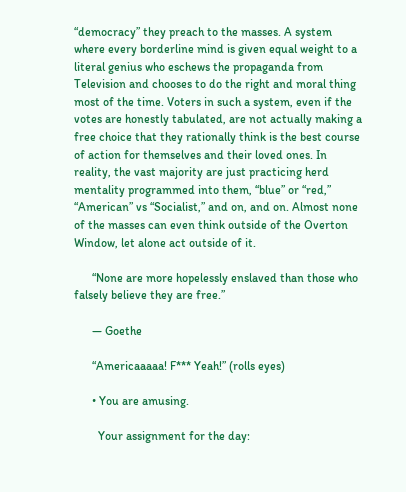“democracy” they preach to the masses. A system where every borderline mind is given equal weight to a literal genius who eschews the propaganda from Television and chooses to do the right and moral thing most of the time. Voters in such a system, even if the votes are honestly tabulated, are not actually making a free choice that they rationally think is the best course of action for themselves and their loved ones. In reality, the vast majority are just practicing herd mentality programmed into them, “blue” or “red,” “American” vs “Socialist,” and on, and on. Almost none of the masses can even think outside of the Overton Window, let alone act outside of it.

      “None are more hopelessly enslaved than those who falsely believe they are free.”

      — Goethe

      “Americaaaaa! F*** Yeah!” (rolls eyes)

      • You are amusing.

        Your assignment for the day: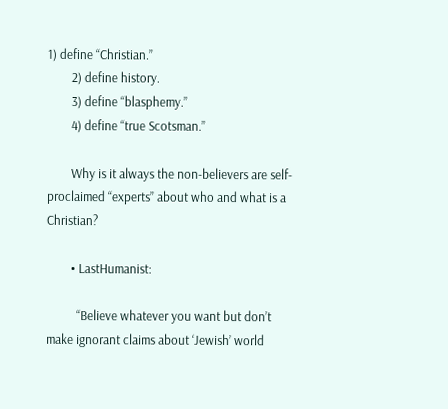1) define “Christian.”
        2) define history.
        3) define “blasphemy.”
        4) define “true Scotsman.”

        Why is it always the non-believers are self-proclaimed “experts” about who and what is a Christian?

        • LastHumanist:

          “Believe whatever you want but don’t make ignorant claims about ‘Jewish’ world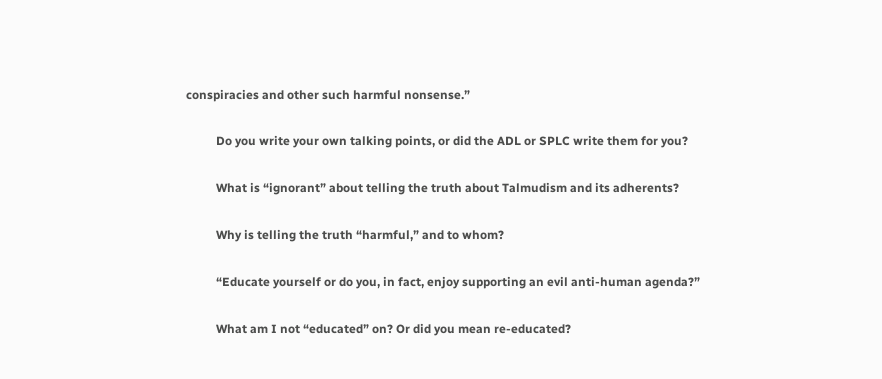conspiracies and other such harmful nonsense.”

          Do you write your own talking points, or did the ADL or SPLC write them for you?

          What is “ignorant” about telling the truth about Talmudism and its adherents?

          Why is telling the truth “harmful,” and to whom?

          “Educate yourself or do you, in fact, enjoy supporting an evil anti-human agenda?”

          What am I not “educated” on? Or did you mean re-educated?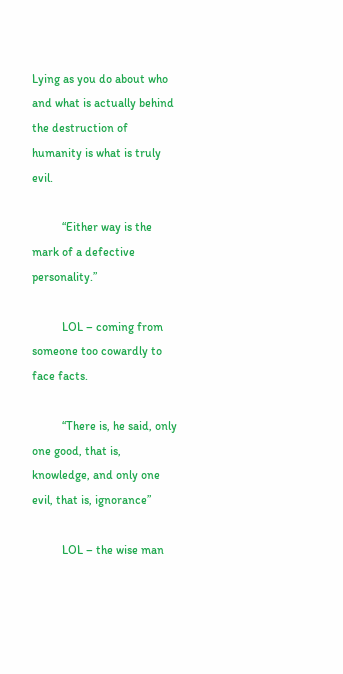Lying as you do about who and what is actually behind the destruction of humanity is what is truly evil.

          “Either way is the mark of a defective personality.”

          LOL – coming from someone too cowardly to face facts.

          “There is, he said, only one good, that is, knowledge, and only one evil, that is, ignorance”

          LOL – the wise man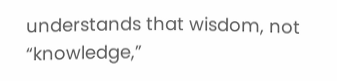understands that wisdom, not “knowledge,”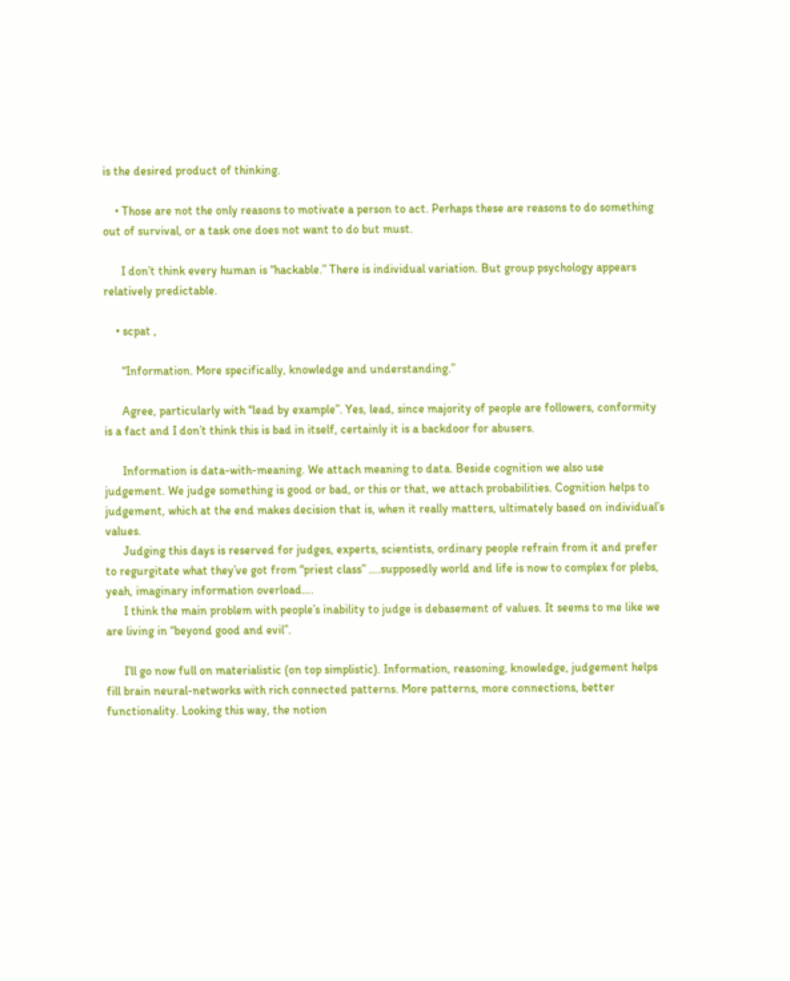is the desired product of thinking.

    • Those are not the only reasons to motivate a person to act. Perhaps these are reasons to do something out of survival, or a task one does not want to do but must.

      I don’t think every human is “hackable.” There is individual variation. But group psychology appears relatively predictable.

    • scpat ,

      “Information. More specifically, knowledge and understanding.”

      Agree, particularly with “lead by example”. Yes, lead, since majority of people are followers, conformity is a fact and I don’t think this is bad in itself, certainly it is a backdoor for abusers.

      Information is data-with-meaning. We attach meaning to data. Beside cognition we also use judgement. We judge something is good or bad, or this or that, we attach probabilities. Cognition helps to judgement, which at the end makes decision that is, when it really matters, ultimately based on individual’s values.
      Judging this days is reserved for judges, experts, scientists, ordinary people refrain from it and prefer to regurgitate what they’ve got from “priest class” ….supposedly world and life is now to complex for plebs, yeah, imaginary information overload….
      I think the main problem with people’s inability to judge is debasement of values. It seems to me like we are living in “beyond good and evil”.

      I’ll go now full on materialistic (on top simplistic). Information, reasoning, knowledge, judgement helps fill brain neural-networks with rich connected patterns. More patterns, more connections, better functionality. Looking this way, the notion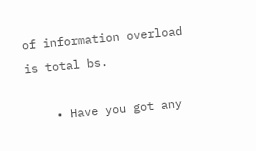of information overload is total bs.

    • Have you got any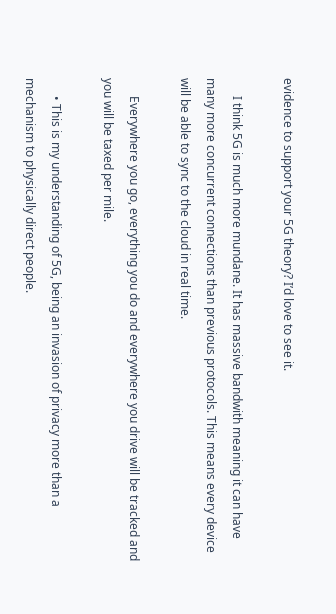evidence to support your 5G theory? I’d love to see it.

      I think 5G is much more mundane. It has massive bandwith meaning it can have many more concurrent connections than previous protocols. This means every device will be able to sync to the cloud in real time.

      Everywhere you go, everything you do and everywhere you drive will be tracked and you will be taxed per mile.

      • This is my understanding of 5G, being an invasion of privacy more than a mechanism to physically direct people.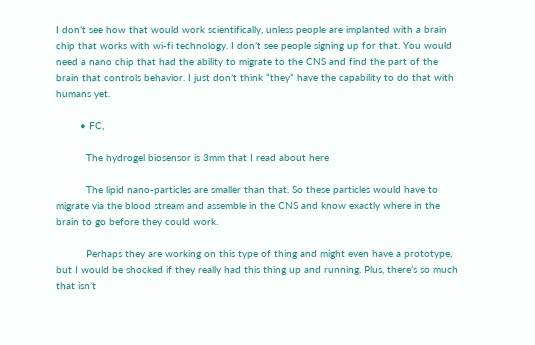I don’t see how that would work scientifically, unless people are implanted with a brain chip that works with wi-fi technology. I don’t see people signing up for that. You would need a nano chip that had the ability to migrate to the CNS and find the part of the brain that controls behavior. I just don’t think “they” have the capability to do that with humans yet.

        • FC,

          The hydrogel biosensor is 3mm that I read about here

          The lipid nano-particles are smaller than that. So these particles would have to migrate via the blood stream and assemble in the CNS and know exactly where in the brain to go before they could work.

          Perhaps they are working on this type of thing and might even have a prototype, but I would be shocked if they really had this thing up and running. Plus, there’s so much that isn’t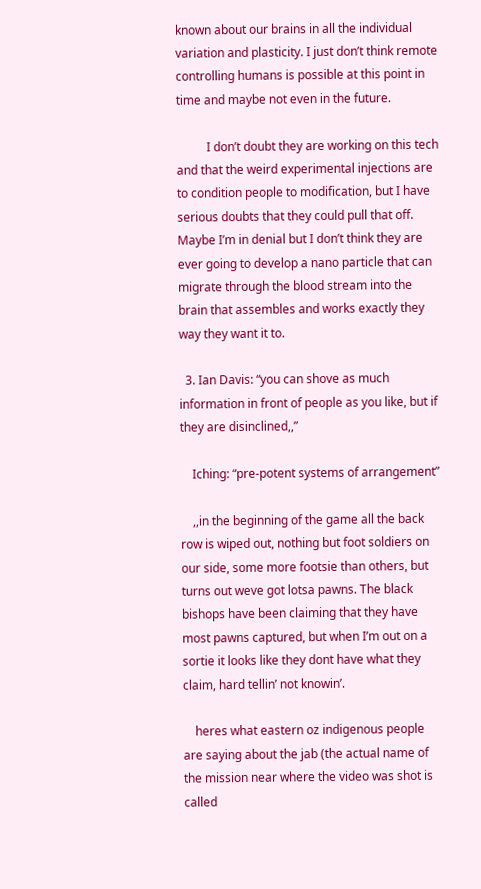known about our brains in all the individual variation and plasticity. I just don’t think remote controlling humans is possible at this point in time and maybe not even in the future.

          I don’t doubt they are working on this tech and that the weird experimental injections are to condition people to modification, but I have serious doubts that they could pull that off. Maybe I’m in denial but I don’t think they are ever going to develop a nano particle that can migrate through the blood stream into the brain that assembles and works exactly they way they want it to.

  3. Ian Davis: “you can shove as much information in front of people as you like, but if they are disinclined,,”

    Iching: “pre-potent systems of arrangement”

    ,,in the beginning of the game all the back row is wiped out, nothing but foot soldiers on our side, some more footsie than others, but turns out weve got lotsa pawns. The black bishops have been claiming that they have most pawns captured, but when I’m out on a sortie it looks like they dont have what they claim, hard tellin’ not knowin’.

    heres what eastern oz indigenous people are saying about the jab (the actual name of the mission near where the video was shot is called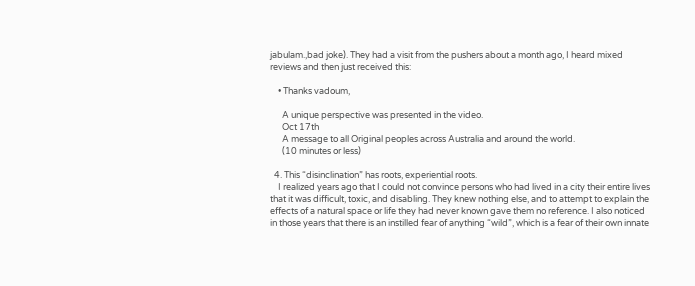jabulam.,bad joke). They had a visit from the pushers about a month ago, I heard mixed reviews and then just received this:

    • Thanks vadoum,

      A unique perspective was presented in the video.
      Oct 17th
      A message to all Original peoples across Australia and around the world.
      (10 minutes or less)

  4. This “disinclination” has roots, experiential roots.
    I realized years ago that I could not convince persons who had lived in a city their entire lives that it was difficult, toxic, and disabling. They knew nothing else, and to attempt to explain the effects of a natural space or life they had never known gave them no reference. I also noticed in those years that there is an instilled fear of anything “wild”, which is a fear of their own innate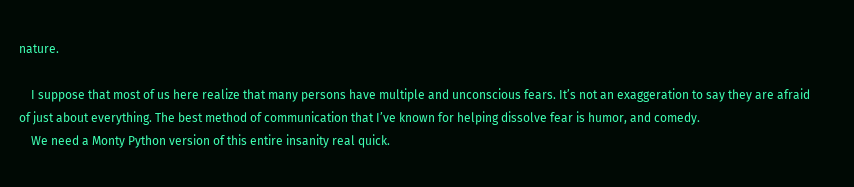nature.

    I suppose that most of us here realize that many persons have multiple and unconscious fears. It’s not an exaggeration to say they are afraid of just about everything. The best method of communication that I’ve known for helping dissolve fear is humor, and comedy.
    We need a Monty Python version of this entire insanity real quick.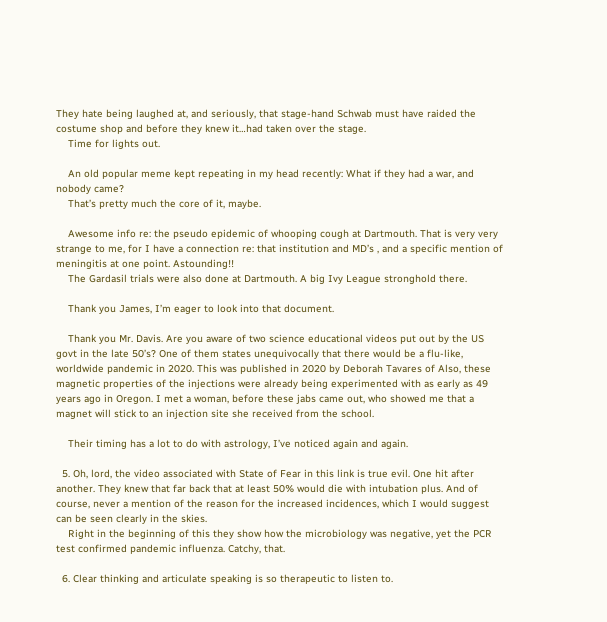They hate being laughed at, and seriously, that stage-hand Schwab must have raided the costume shop and before they knew it…had taken over the stage.
    Time for lights out.

    An old popular meme kept repeating in my head recently: What if they had a war, and nobody came?
    That’s pretty much the core of it, maybe.

    Awesome info re: the pseudo epidemic of whooping cough at Dartmouth. That is very very strange to me, for I have a connection re: that institution and MD’s , and a specific mention of meningitis at one point. Astounding!!
    The Gardasil trials were also done at Dartmouth. A big Ivy League stronghold there.

    Thank you James, I’m eager to look into that document.

    Thank you Mr. Davis. Are you aware of two science educational videos put out by the US govt in the late 50’s? One of them states unequivocally that there would be a flu-like, worldwide pandemic in 2020. This was published in 2020 by Deborah Tavares of Also, these magnetic properties of the injections were already being experimented with as early as 49 years ago in Oregon. I met a woman, before these jabs came out, who showed me that a magnet will stick to an injection site she received from the school.

    Their timing has a lot to do with astrology, I’ve noticed again and again.

  5. Oh, lord, the video associated with State of Fear in this link is true evil. One hit after another. They knew that far back that at least 50% would die with intubation plus. And of course, never a mention of the reason for the increased incidences, which I would suggest can be seen clearly in the skies.
    Right in the beginning of this they show how the microbiology was negative, yet the PCR test confirmed pandemic influenza. Catchy, that.

  6. Clear thinking and articulate speaking is so therapeutic to listen to.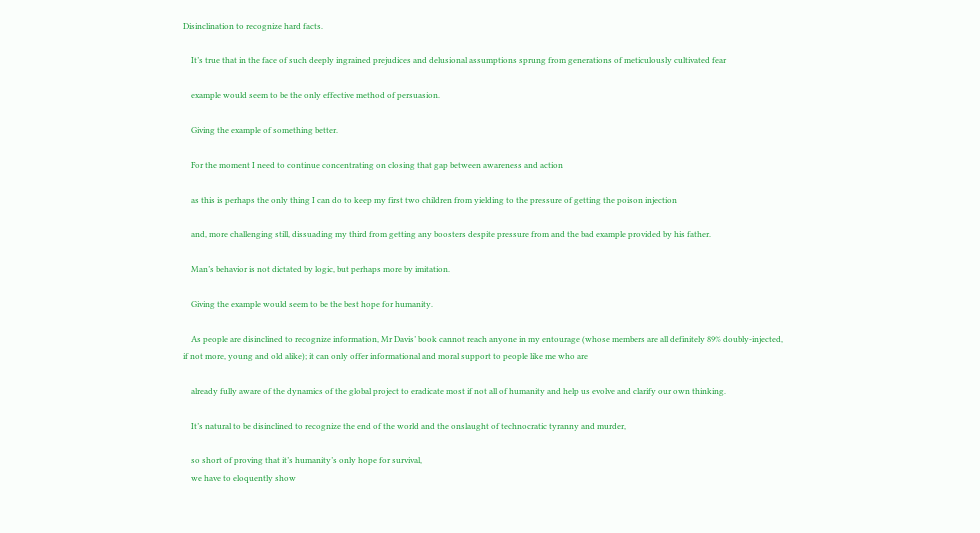Disinclination to recognize hard facts.

    It’s true that in the face of such deeply ingrained prejudices and delusional assumptions sprung from generations of meticulously cultivated fear

    example would seem to be the only effective method of persuasion.

    Giving the example of something better.

    For the moment I need to continue concentrating on closing that gap between awareness and action

    as this is perhaps the only thing I can do to keep my first two children from yielding to the pressure of getting the poison injection

    and, more challenging still, dissuading my third from getting any boosters despite pressure from and the bad example provided by his father.

    Man’s behavior is not dictated by logic, but perhaps more by imitation.

    Giving the example would seem to be the best hope for humanity.

    As people are disinclined to recognize information, Mr Davis’ book cannot reach anyone in my entourage (whose members are all definitely 89% doubly-injected, if not more, young and old alike); it can only offer informational and moral support to people like me who are

    already fully aware of the dynamics of the global project to eradicate most if not all of humanity and help us evolve and clarify our own thinking.

    It’s natural to be disinclined to recognize the end of the world and the onslaught of technocratic tyranny and murder,

    so short of proving that it’s humanity’s only hope for survival,
    we have to eloquently show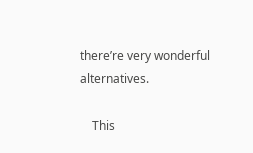there’re very wonderful alternatives.

    This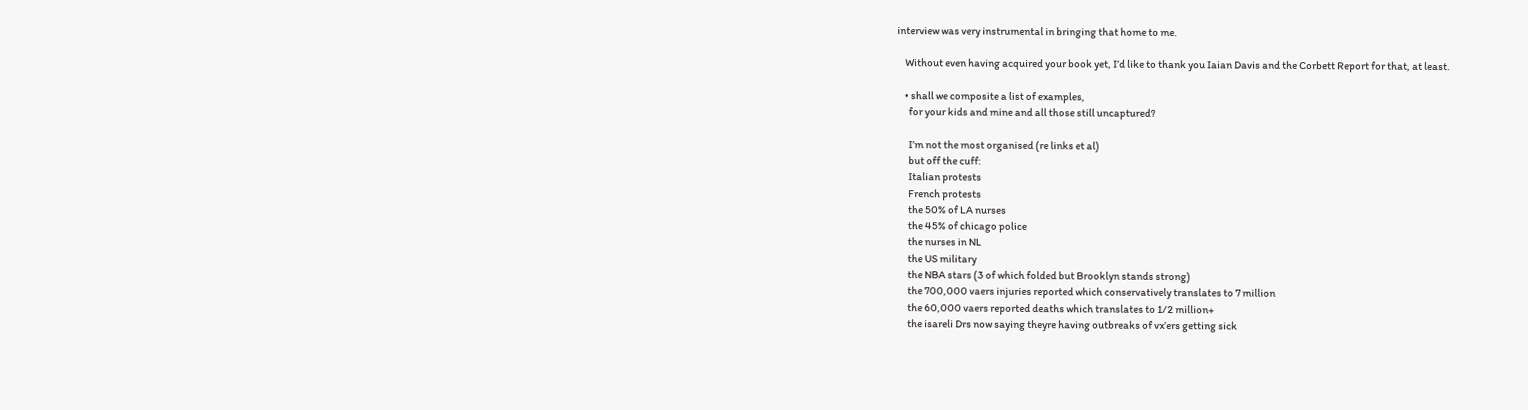interview was very instrumental in bringing that home to me.

    Without even having acquired your book yet, I’d like to thank you Iaian Davis and the Corbett Report for that, at least.

    • shall we composite a list of examples,
      for your kids and mine and all those still uncaptured?

      I’m not the most organised (re links et al)
      but off the cuff:
      Italian protests
      French protests
      the 50% of LA nurses
      the 45% of chicago police
      the nurses in NL
      the US military
      the NBA stars (3 of which folded but Brooklyn stands strong)
      the 700,000 vaers injuries reported which conservatively translates to 7 million
      the 60,000 vaers reported deaths which translates to 1/2 million+
      the isareli Drs now saying theyre having outbreaks of vx’ers getting sick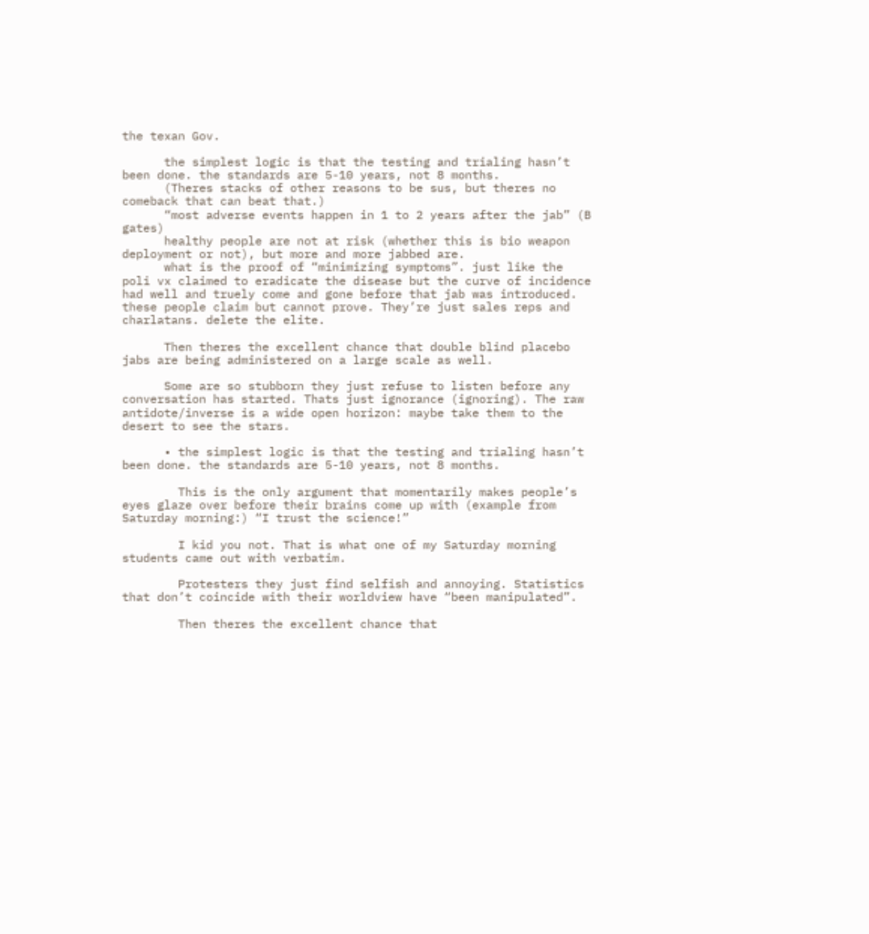the texan Gov.

      the simplest logic is that the testing and trialing hasn’t been done. the standards are 5-10 years, not 8 months.
      (Theres stacks of other reasons to be sus, but theres no comeback that can beat that.)
      “most adverse events happen in 1 to 2 years after the jab” (B gates)
      healthy people are not at risk (whether this is bio weapon deployment or not), but more and more jabbed are.
      what is the proof of “minimizing symptoms”. just like the poli vx claimed to eradicate the disease but the curve of incidence had well and truely come and gone before that jab was introduced. these people claim but cannot prove. They’re just sales reps and charlatans. delete the elite.

      Then theres the excellent chance that double blind placebo jabs are being administered on a large scale as well.

      Some are so stubborn they just refuse to listen before any conversation has started. Thats just ignorance (ignoring). The raw antidote/inverse is a wide open horizon: maybe take them to the desert to see the stars.

      • the simplest logic is that the testing and trialing hasn’t been done. the standards are 5-10 years, not 8 months.

        This is the only argument that momentarily makes people’s eyes glaze over before their brains come up with (example from Saturday morning:) “I trust the science!”

        I kid you not. That is what one of my Saturday morning students came out with verbatim.

        Protesters they just find selfish and annoying. Statistics that don’t coincide with their worldview have “been manipulated”.

        Then theres the excellent chance that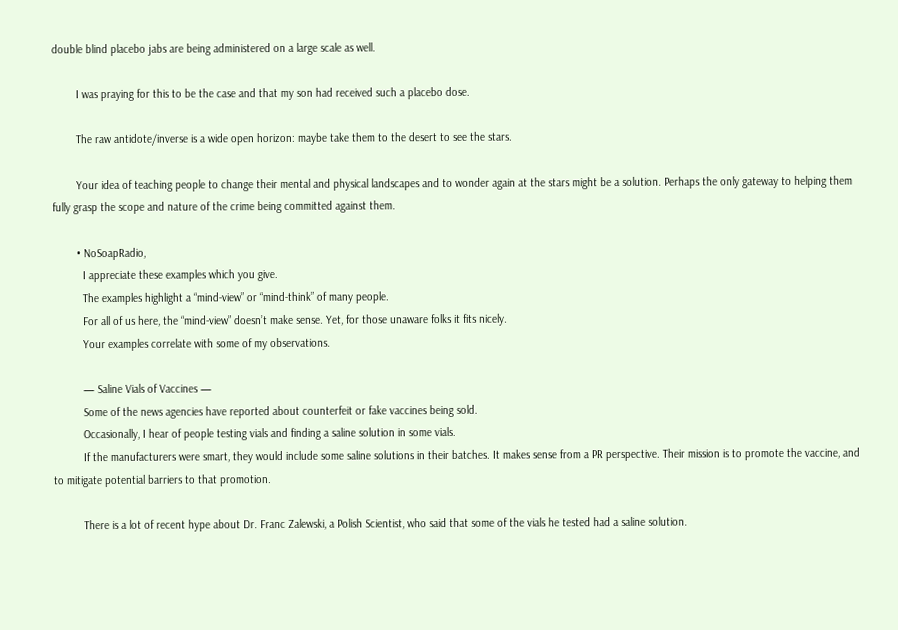double blind placebo jabs are being administered on a large scale as well.

        I was praying for this to be the case and that my son had received such a placebo dose.

        The raw antidote/inverse is a wide open horizon: maybe take them to the desert to see the stars.

        Your idea of teaching people to change their mental and physical landscapes and to wonder again at the stars might be a solution. Perhaps the only gateway to helping them fully grasp the scope and nature of the crime being committed against them.

        • NoSoapRadio,
          I appreciate these examples which you give.
          The examples highlight a “mind-view” or “mind-think” of many people.
          For all of us here, the “mind-view” doesn’t make sense. Yet, for those unaware folks it fits nicely.
          Your examples correlate with some of my observations.

          — Saline Vials of Vaccines —
          Some of the news agencies have reported about counterfeit or fake vaccines being sold.
          Occasionally, I hear of people testing vials and finding a saline solution in some vials.
          If the manufacturers were smart, they would include some saline solutions in their batches. It makes sense from a PR perspective. Their mission is to promote the vaccine, and to mitigate potential barriers to that promotion.

          There is a lot of recent hype about Dr. Franc Zalewski, a Polish Scientist, who said that some of the vials he tested had a saline solution.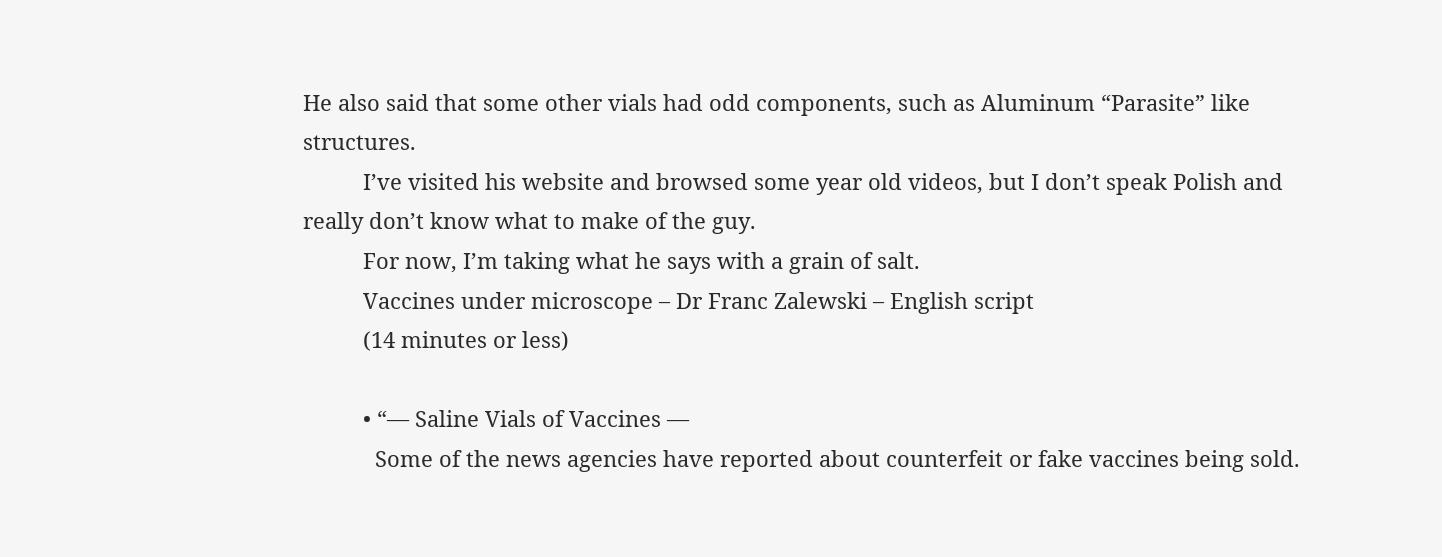He also said that some other vials had odd components, such as Aluminum “Parasite” like structures.
          I’ve visited his website and browsed some year old videos, but I don’t speak Polish and really don’t know what to make of the guy.
          For now, I’m taking what he says with a grain of salt.
          Vaccines under microscope – Dr Franc Zalewski – English script
          (14 minutes or less)

          • “— Saline Vials of Vaccines —
            Some of the news agencies have reported about counterfeit or fake vaccines being sold.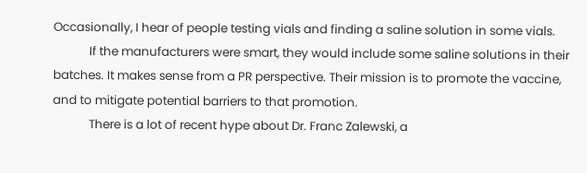Occasionally, I hear of people testing vials and finding a saline solution in some vials.
            If the manufacturers were smart, they would include some saline solutions in their batches. It makes sense from a PR perspective. Their mission is to promote the vaccine, and to mitigate potential barriers to that promotion.
            There is a lot of recent hype about Dr. Franc Zalewski, a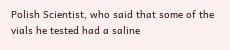Polish Scientist, who said that some of the vials he tested had a saline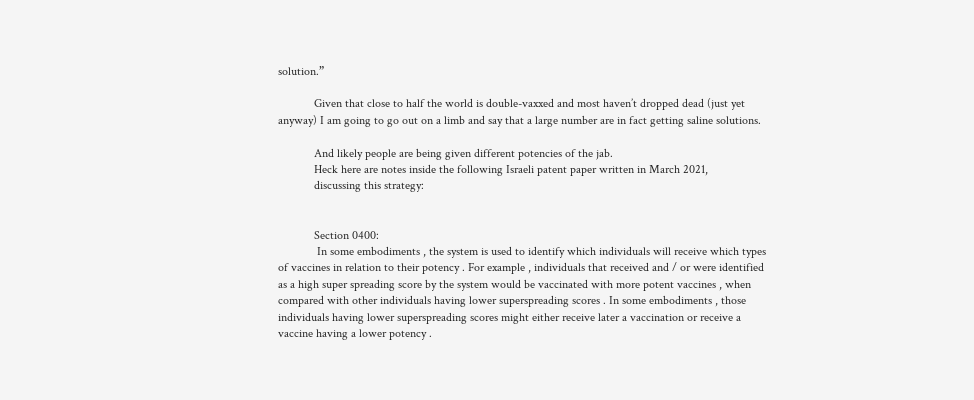solution.”

            Given that close to half the world is double-vaxxed and most haven’t dropped dead (just yet anyway) I am going to go out on a limb and say that a large number are in fact getting saline solutions.

            And likely people are being given different potencies of the jab.
            Heck here are notes inside the following Israeli patent paper written in March 2021,
            discussing this strategy:


            Section 0400:
             In some embodiments , the system is used to identify which individuals will receive which types of vaccines in relation to their potency . For example , individuals that received and / or were identified as a high super spreading score by the system would be vaccinated with more potent vaccines , when compared with other individuals having lower superspreading scores . In some embodiments , those individuals having lower superspreading scores might either receive later a vaccination or receive a vaccine having a lower potency .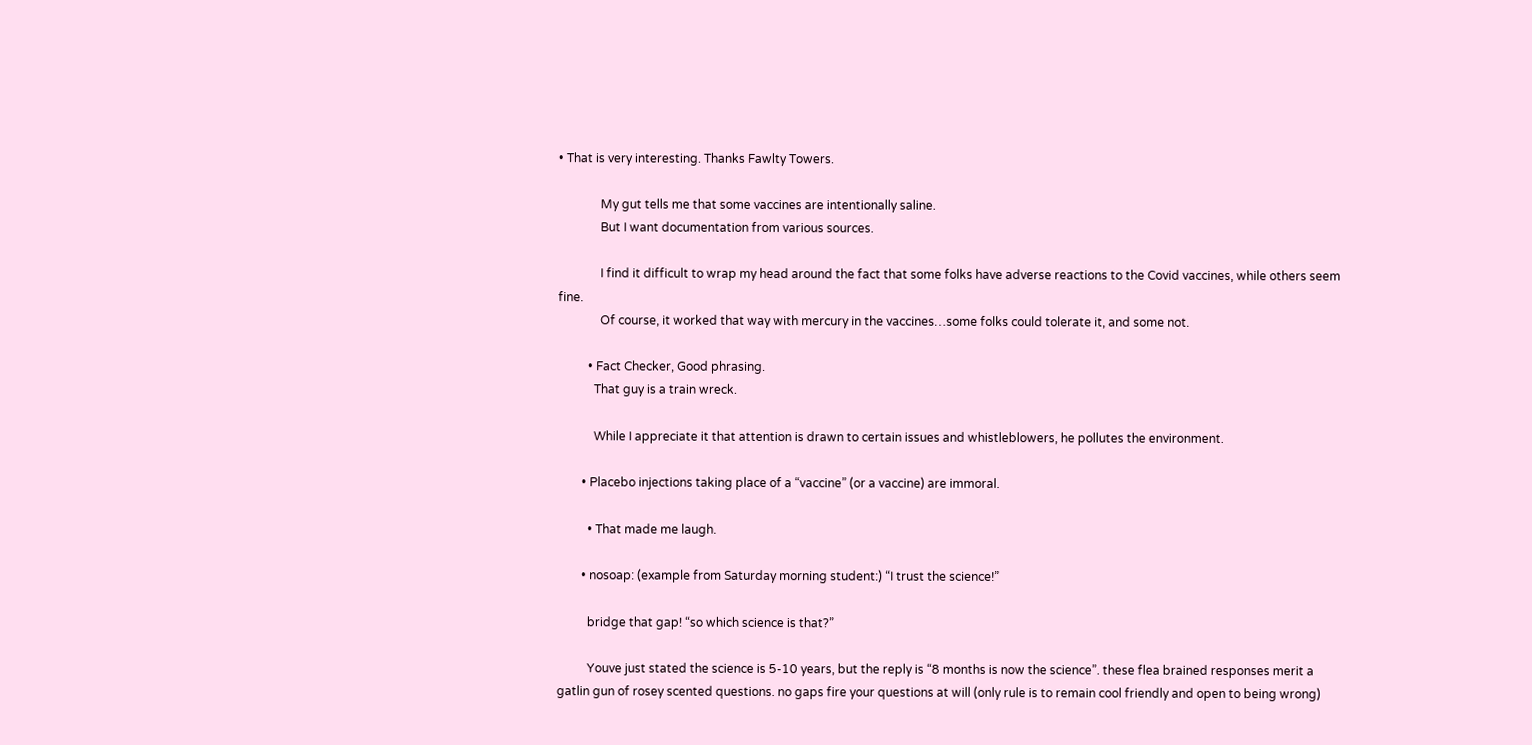• That is very interesting. Thanks Fawlty Towers.

              My gut tells me that some vaccines are intentionally saline.
              But I want documentation from various sources.

              I find it difficult to wrap my head around the fact that some folks have adverse reactions to the Covid vaccines, while others seem fine.
              Of course, it worked that way with mercury in the vaccines…some folks could tolerate it, and some not.

          • Fact Checker, Good phrasing.
            That guy is a train wreck.

            While I appreciate it that attention is drawn to certain issues and whistleblowers, he pollutes the environment.

        • Placebo injections taking place of a “vaccine” (or a vaccine) are immoral.

          • That made me laugh.

        • nosoap: (example from Saturday morning student:) “I trust the science!”

          bridge that gap! “so which science is that?”

          Youve just stated the science is 5-10 years, but the reply is “8 months is now the science”. these flea brained responses merit a gatlin gun of rosey scented questions. no gaps fire your questions at will (only rule is to remain cool friendly and open to being wrong)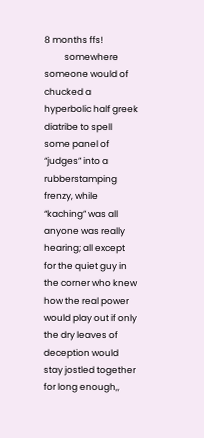8 months ffs!
          somewhere someone would of chucked a hyperbolic half greek diatribe to spell some panel of “judges” into a rubberstamping frenzy, while “kaching” was all anyone was really hearing; all except for the quiet guy in the corner who knew how the real power would play out if only the dry leaves of deception would stay jostled together for long enough,,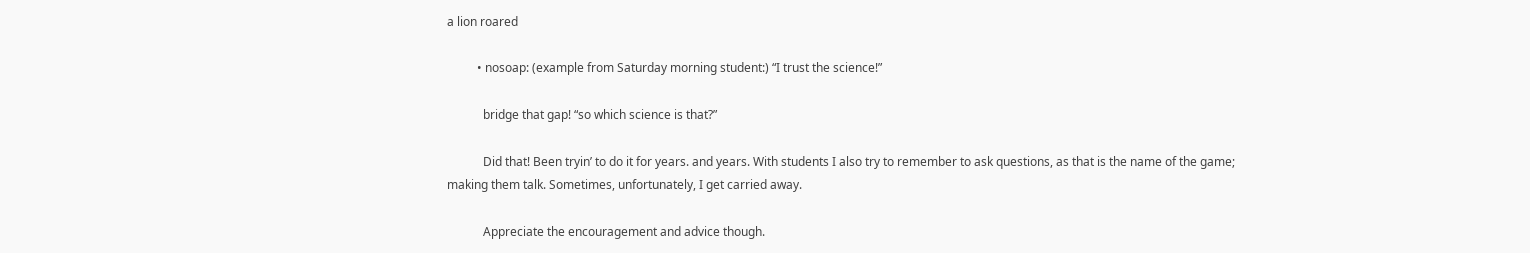a lion roared

          • nosoap: (example from Saturday morning student:) “I trust the science!”

            bridge that gap! “so which science is that?”

            Did that! Been tryin’ to do it for years. and years. With students I also try to remember to ask questions, as that is the name of the game; making them talk. Sometimes, unfortunately, I get carried away.

            Appreciate the encouragement and advice though.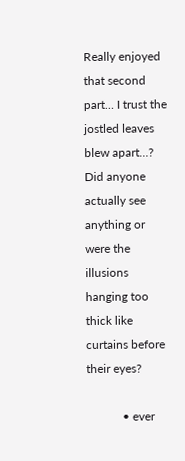Really enjoyed that second part… I trust the jostled leaves blew apart…? Did anyone actually see anything or were the illusions hanging too thick like curtains before their eyes?

            • ever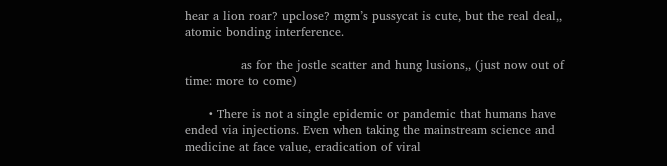hear a lion roar? upclose? mgm’s pussycat is cute, but the real deal,, atomic bonding interference.

              as for the jostle scatter and hung lusions,, (just now out of time: more to come)

      • There is not a single epidemic or pandemic that humans have ended via injections. Even when taking the mainstream science and medicine at face value, eradication of viral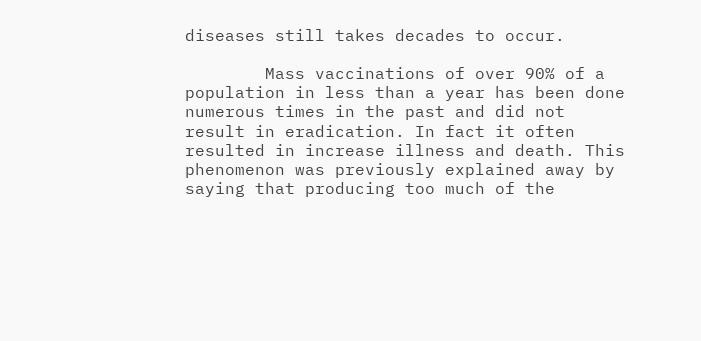diseases still takes decades to occur.

        Mass vaccinations of over 90% of a population in less than a year has been done numerous times in the past and did not result in eradication. In fact it often resulted in increase illness and death. This phenomenon was previously explained away by saying that producing too much of the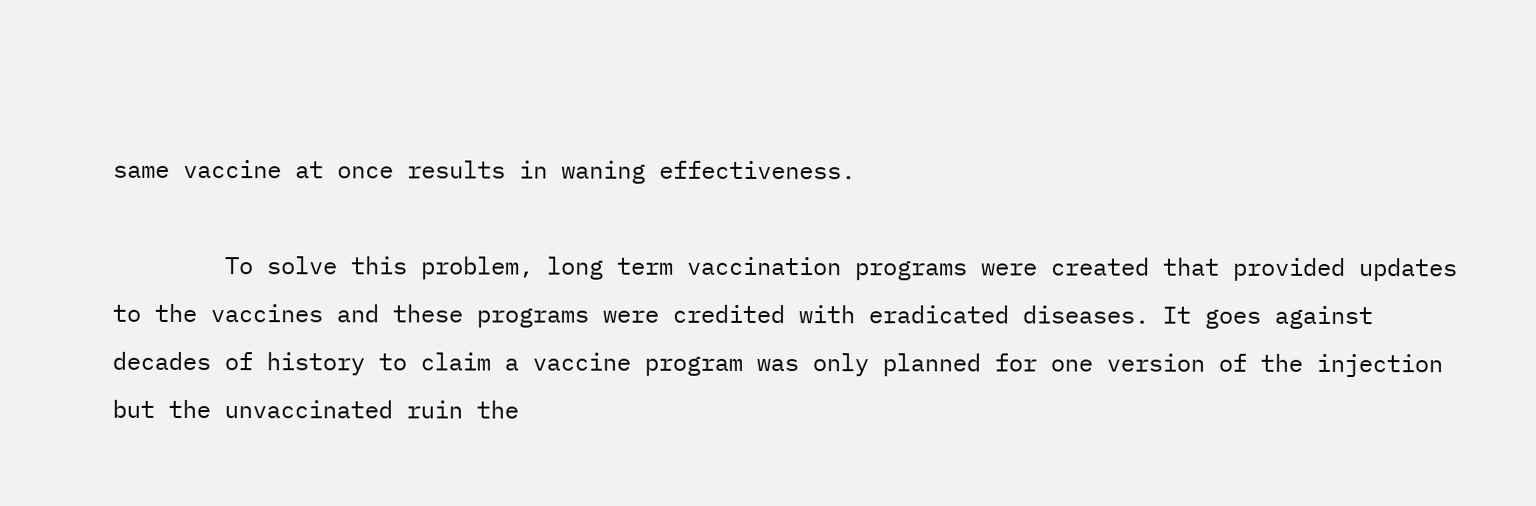same vaccine at once results in waning effectiveness.

        To solve this problem, long term vaccination programs were created that provided updates to the vaccines and these programs were credited with eradicated diseases. It goes against decades of history to claim a vaccine program was only planned for one version of the injection but the unvaccinated ruin the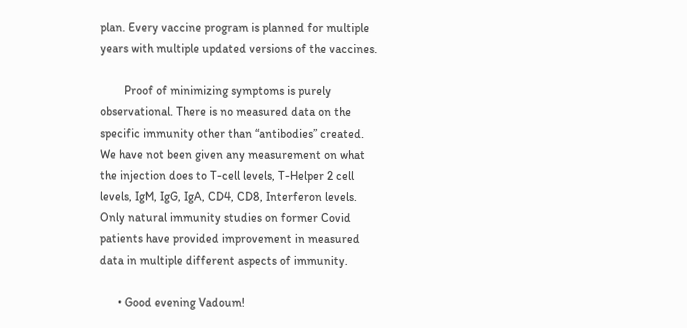plan. Every vaccine program is planned for multiple years with multiple updated versions of the vaccines.

        Proof of minimizing symptoms is purely observational. There is no measured data on the specific immunity other than “antibodies” created. We have not been given any measurement on what the injection does to T-cell levels, T-Helper 2 cell levels, IgM, IgG, IgA, CD4, CD8, Interferon levels. Only natural immunity studies on former Covid patients have provided improvement in measured data in multiple different aspects of immunity.

      • Good evening Vadoum!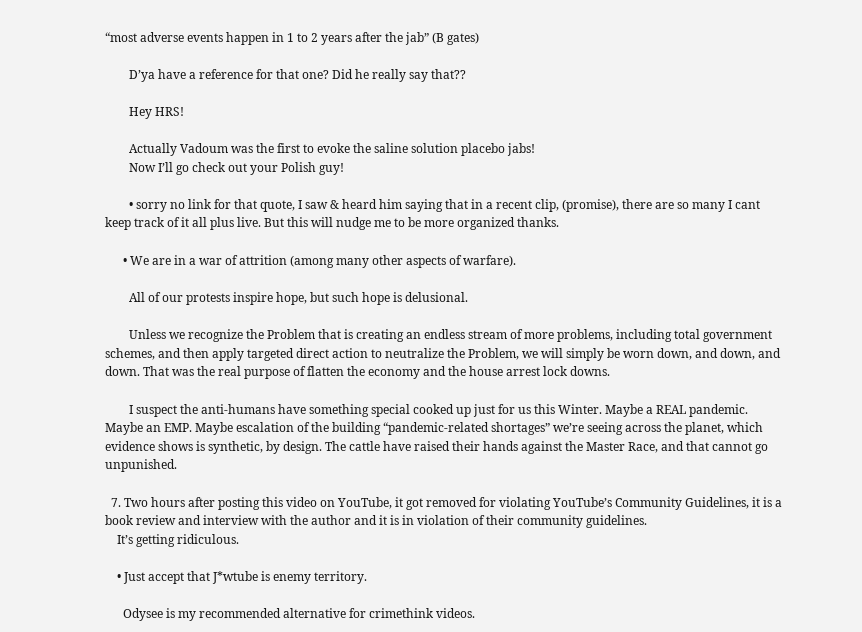“most adverse events happen in 1 to 2 years after the jab” (B gates)

        D’ya have a reference for that one? Did he really say that??

        Hey HRS!

        Actually Vadoum was the first to evoke the saline solution placebo jabs!
        Now I’ll go check out your Polish guy!

        • sorry no link for that quote, I saw & heard him saying that in a recent clip, (promise), there are so many I cant keep track of it all plus live. But this will nudge me to be more organized thanks.

      • We are in a war of attrition (among many other aspects of warfare).

        All of our protests inspire hope, but such hope is delusional.

        Unless we recognize the Problem that is creating an endless stream of more problems, including total government schemes, and then apply targeted direct action to neutralize the Problem, we will simply be worn down, and down, and down. That was the real purpose of flatten the economy and the house arrest lock downs.

        I suspect the anti-humans have something special cooked up just for us this Winter. Maybe a REAL pandemic. Maybe an EMP. Maybe escalation of the building “pandemic-related shortages” we’re seeing across the planet, which evidence shows is synthetic, by design. The cattle have raised their hands against the Master Race, and that cannot go unpunished.

  7. Two hours after posting this video on YouTube, it got removed for violating YouTube’s Community Guidelines, it is a book review and interview with the author and it is in violation of their community guidelines.
    It’s getting ridiculous.

    • Just accept that J*wtube is enemy territory.

      Odysee is my recommended alternative for crimethink videos.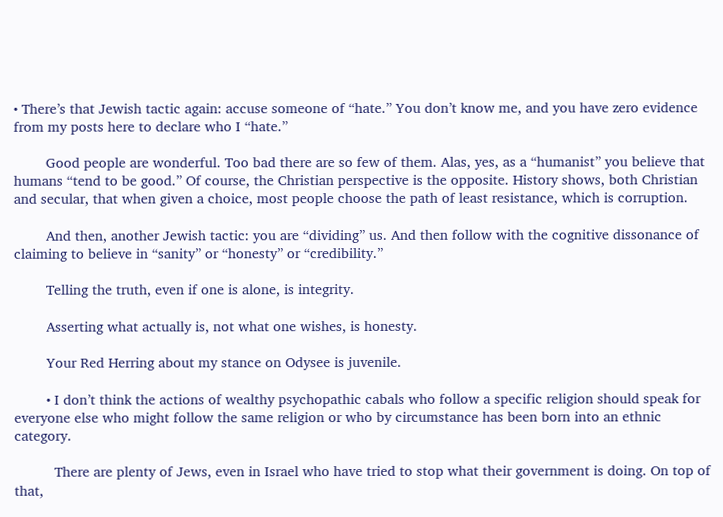• There’s that Jewish tactic again: accuse someone of “hate.” You don’t know me, and you have zero evidence from my posts here to declare who I “hate.”

        Good people are wonderful. Too bad there are so few of them. Alas, yes, as a “humanist” you believe that humans “tend to be good.” Of course, the Christian perspective is the opposite. History shows, both Christian and secular, that when given a choice, most people choose the path of least resistance, which is corruption.

        And then, another Jewish tactic: you are “dividing” us. And then follow with the cognitive dissonance of claiming to believe in “sanity” or “honesty” or “credibility.”

        Telling the truth, even if one is alone, is integrity.

        Asserting what actually is, not what one wishes, is honesty.

        Your Red Herring about my stance on Odysee is juvenile.

        • I don’t think the actions of wealthy psychopathic cabals who follow a specific religion should speak for everyone else who might follow the same religion or who by circumstance has been born into an ethnic category.

          There are plenty of Jews, even in Israel who have tried to stop what their government is doing. On top of that,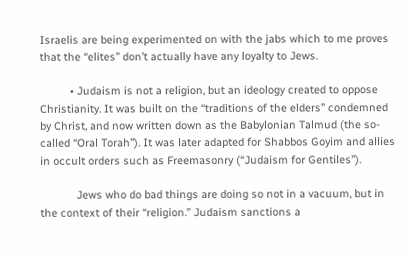Israelis are being experimented on with the jabs which to me proves that the “elites” don’t actually have any loyalty to Jews.

          • Judaism is not a religion, but an ideology created to oppose Christianity. It was built on the “traditions of the elders” condemned by Christ, and now written down as the Babylonian Talmud (the so-called “Oral Torah”). It was later adapted for Shabbos Goyim and allies in occult orders such as Freemasonry (“Judaism for Gentiles”).

            Jews who do bad things are doing so not in a vacuum, but in the context of their “religion.” Judaism sanctions a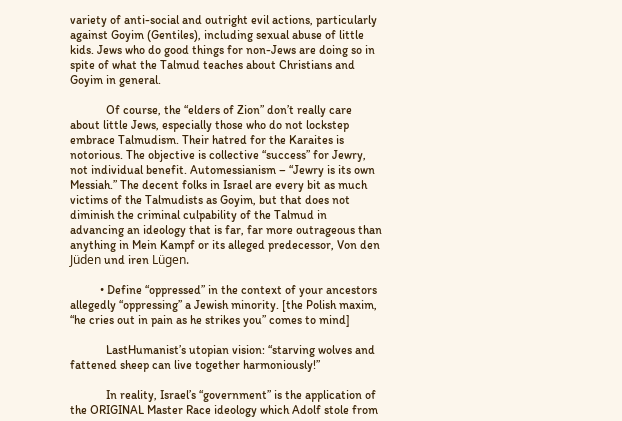variety of anti-social and outright evil actions, particularly against Goyim (Gentiles), including sexual abuse of little kids. Jews who do good things for non-Jews are doing so in spite of what the Talmud teaches about Christians and Goyim in general.

            Of course, the “elders of Zion” don’t really care about little Jews, especially those who do not lockstep embrace Talmudism. Their hatred for the Karaites is notorious. The objective is collective “success” for Jewry, not individual benefit. Automessianism – “Jewry is its own Messiah.” The decent folks in Israel are every bit as much victims of the Talmudists as Goyim, but that does not diminish the criminal culpability of the Talmud in advancing an ideology that is far, far more outrageous than anything in Mein Kampf or its alleged predecessor, Von den Jüden und iren Lügen.

          • Define “oppressed” in the context of your ancestors allegedly “oppressing” a Jewish minority. [the Polish maxim, “he cries out in pain as he strikes you” comes to mind]

            LastHumanist’s utopian vision: “starving wolves and fattened sheep can live together harmoniously!”

            In reality, Israel’s “government” is the application of the ORIGINAL Master Race ideology which Adolf stole from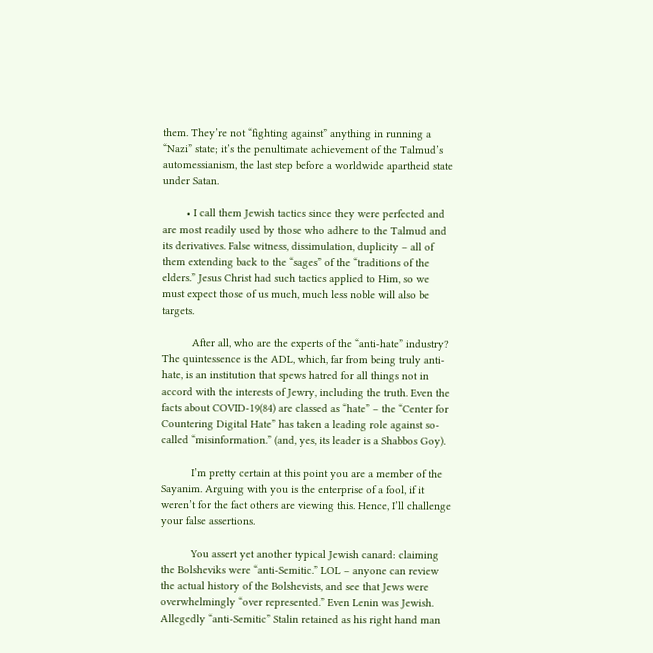them. They’re not “fighting against” anything in running a “Nazi” state; it’s the penultimate achievement of the Talmud’s automessianism, the last step before a worldwide apartheid state under Satan.

        • I call them Jewish tactics since they were perfected and are most readily used by those who adhere to the Talmud and its derivatives. False witness, dissimulation, duplicity – all of them extending back to the “sages” of the “traditions of the elders.” Jesus Christ had such tactics applied to Him, so we must expect those of us much, much less noble will also be targets.

          After all, who are the experts of the “anti-hate” industry? The quintessence is the ADL, which, far from being truly anti-hate, is an institution that spews hatred for all things not in accord with the interests of Jewry, including the truth. Even the facts about COVID-19(84) are classed as “hate” – the “Center for Countering Digital Hate” has taken a leading role against so-called “misinformation.” (and, yes, its leader is a Shabbos Goy).

          I’m pretty certain at this point you are a member of the Sayanim. Arguing with you is the enterprise of a fool, if it weren’t for the fact others are viewing this. Hence, I’ll challenge your false assertions.

          You assert yet another typical Jewish canard: claiming the Bolsheviks were “anti-Semitic.” LOL – anyone can review the actual history of the Bolshevists, and see that Jews were overwhelmingly “over represented.” Even Lenin was Jewish. Allegedly “anti-Semitic” Stalin retained as his right hand man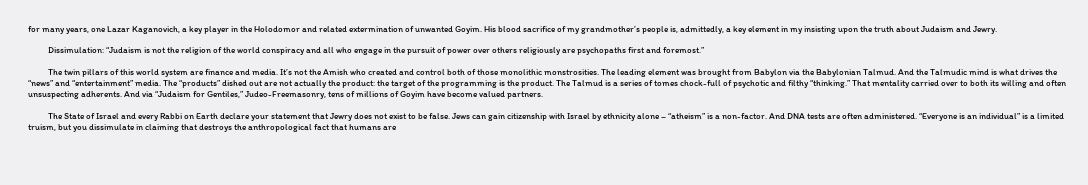for many years, one Lazar Kaganovich, a key player in the Holodomor and related extermination of unwanted Goyim. His blood sacrifice of my grandmother’s people is, admittedly, a key element in my insisting upon the truth about Judaism and Jewry.

          Dissimulation: “Judaism is not the religion of the world conspiracy and all who engage in the pursuit of power over others religiously are psychopaths first and foremost.”

          The twin pillars of this world system are finance and media. It’s not the Amish who created and control both of those monolithic monstrosities. The leading element was brought from Babylon via the Babylonian Talmud. And the Talmudic mind is what drives the “news” and “entertainment” media. The “products” dished out are not actually the product: the target of the programming is the product. The Talmud is a series of tomes chock-full of psychotic and filthy “thinking.” That mentality carried over to both its willing and often unsuspecting adherents. And via “Judaism for Gentiles,” Judeo-Freemasonry, tens of millions of Goyim have become valued partners.

          The State of Israel and every Rabbi on Earth declare your statement that Jewry does not exist to be false. Jews can gain citizenship with Israel by ethnicity alone – “atheism” is a non-factor. And DNA tests are often administered. “Everyone is an individual” is a limited truism, but you dissimulate in claiming that destroys the anthropological fact that humans are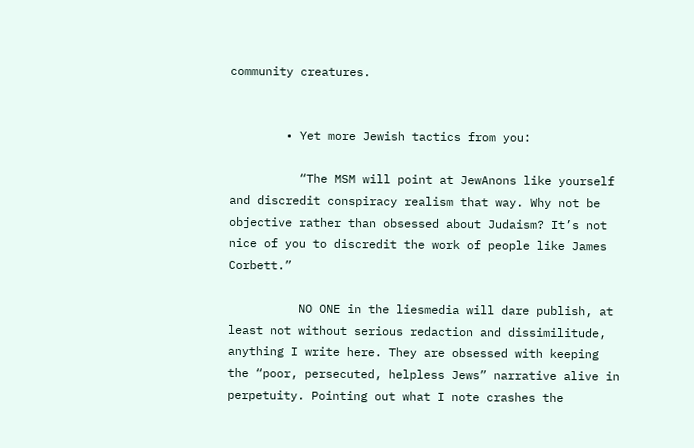community creatures.


        • Yet more Jewish tactics from you:

          “The MSM will point at JewAnons like yourself and discredit conspiracy realism that way. Why not be objective rather than obsessed about Judaism? It’s not nice of you to discredit the work of people like James Corbett.”

          NO ONE in the liesmedia will dare publish, at least not without serious redaction and dissimilitude, anything I write here. They are obsessed with keeping the “poor, persecuted, helpless Jews” narrative alive in perpetuity. Pointing out what I note crashes the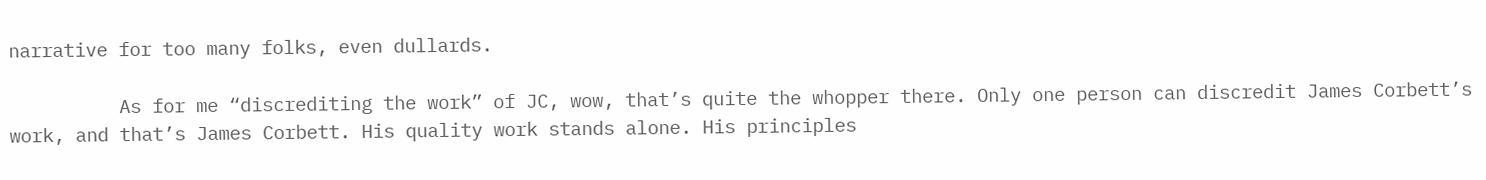narrative for too many folks, even dullards.

          As for me “discrediting the work” of JC, wow, that’s quite the whopper there. Only one person can discredit James Corbett’s work, and that’s James Corbett. His quality work stands alone. His principles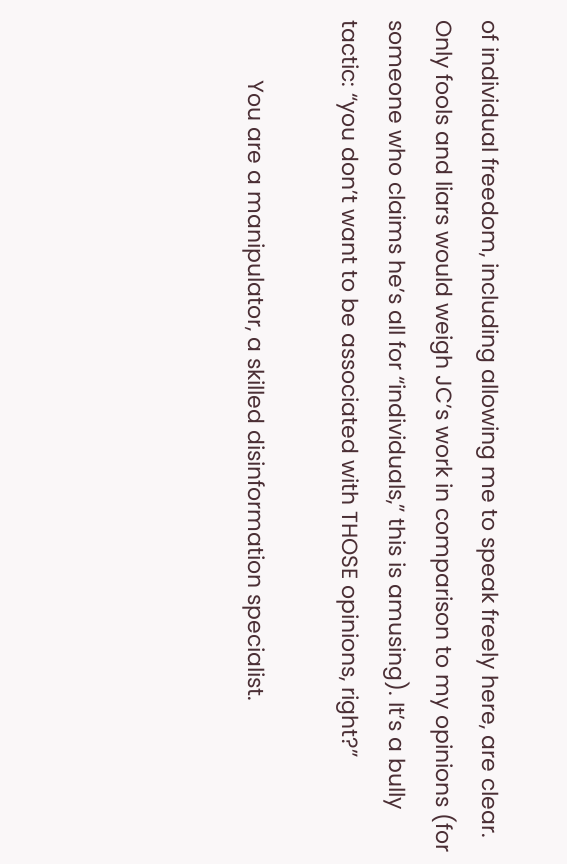of individual freedom, including allowing me to speak freely here, are clear. Only fools and liars would weigh JC’s work in comparison to my opinions (for someone who claims he’s all for “individuals,” this is amusing). It’s a bully tactic: “you don’t want to be associated with THOSE opinions, right?”

          You are a manipulator, a skilled disinformation specialist.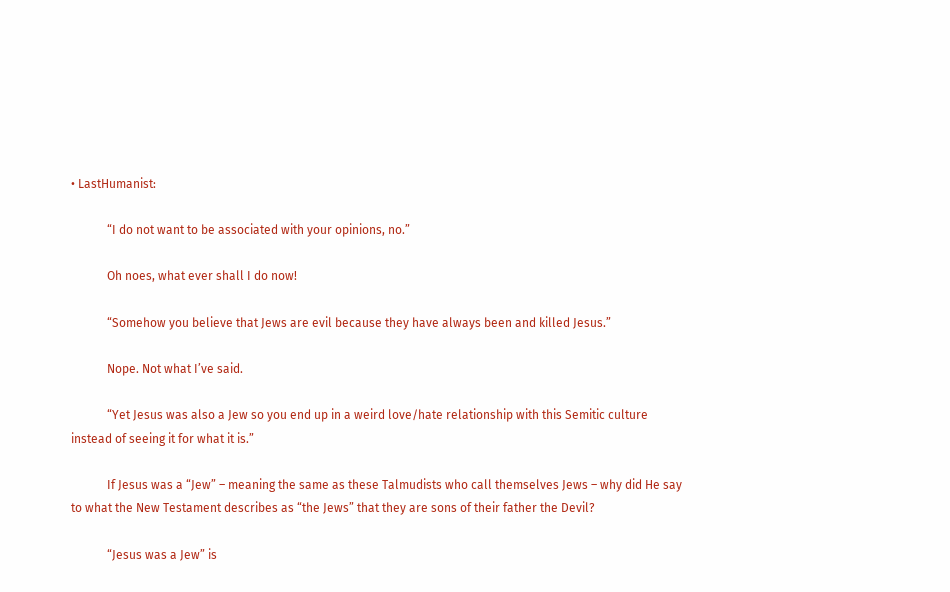• LastHumanist:

            “I do not want to be associated with your opinions, no.”

            Oh noes, what ever shall I do now!

            “Somehow you believe that Jews are evil because they have always been and killed Jesus.”

            Nope. Not what I’ve said.

            “Yet Jesus was also a Jew so you end up in a weird love/hate relationship with this Semitic culture instead of seeing it for what it is.”

            If Jesus was a “Jew” – meaning the same as these Talmudists who call themselves Jews – why did He say to what the New Testament describes as “the Jews” that they are sons of their father the Devil?

            “Jesus was a Jew” is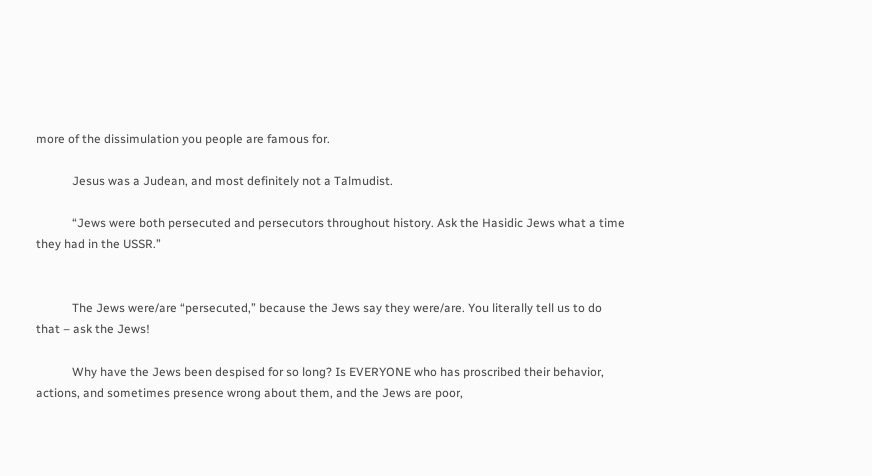more of the dissimulation you people are famous for.

            Jesus was a Judean, and most definitely not a Talmudist.

            “Jews were both persecuted and persecutors throughout history. Ask the Hasidic Jews what a time they had in the USSR.”


            The Jews were/are “persecuted,” because the Jews say they were/are. You literally tell us to do that – ask the Jews!

            Why have the Jews been despised for so long? Is EVERYONE who has proscribed their behavior, actions, and sometimes presence wrong about them, and the Jews are poor,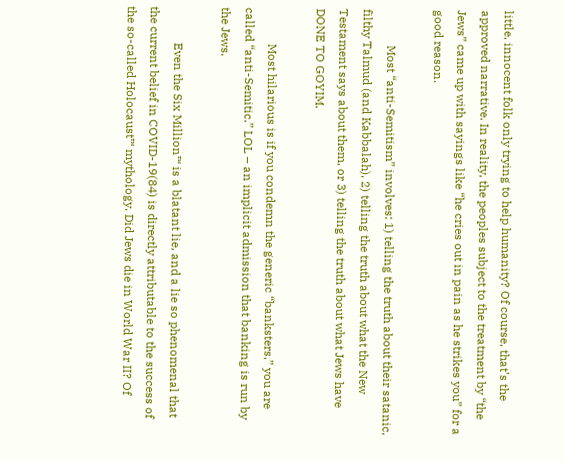little, innocent folk only trying to help humanity? Of course, that’s the approved narrative. In reality, the peoples subject to the treatment by “the Jews” came up with sayings like “he cries out in pain as he strikes you” for a good reason.

            Most “anti-Semitism” involves: 1) telling the truth about their satanic, filthy Talmud (and Kabbalah), 2) telling the truth about what the New Testament says about them, or 3) telling the truth about what Jews have DONE TO GOYIM.

            Most hilarious is if you condemn the generic “banksters,” you are called “anti-Semitic.” LOL – an implicit admission that banking is run by the Jews.

            Even the Six Million™ is a blatant lie, and a lie so phenomenal that the current belief in COVID-19(84) is directly attributable to the success of the so-called Holocaust™ mythology. Did Jews die in World War II? Of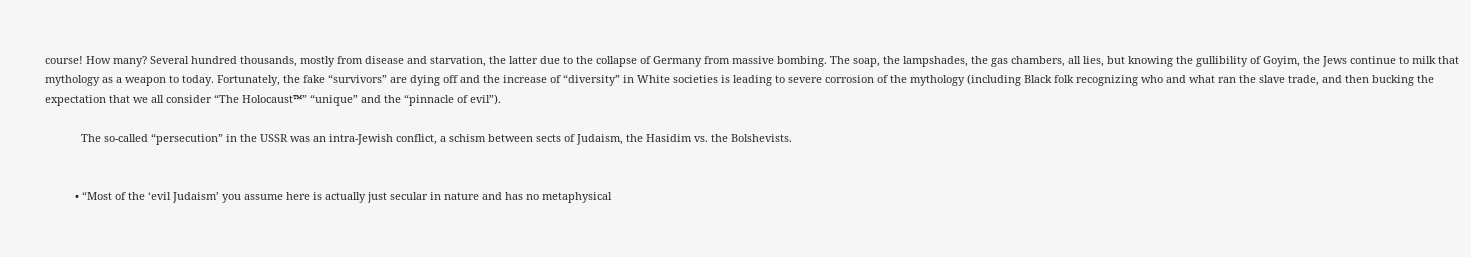course! How many? Several hundred thousands, mostly from disease and starvation, the latter due to the collapse of Germany from massive bombing. The soap, the lampshades, the gas chambers, all lies, but knowing the gullibility of Goyim, the Jews continue to milk that mythology as a weapon to today. Fortunately, the fake “survivors” are dying off and the increase of “diversity” in White societies is leading to severe corrosion of the mythology (including Black folk recognizing who and what ran the slave trade, and then bucking the expectation that we all consider “The Holocaust™” “unique” and the “pinnacle of evil”).

            The so-called “persecution” in the USSR was an intra-Jewish conflict, a schism between sects of Judaism, the Hasidim vs. the Bolshevists.


          • “Most of the ‘evil Judaism’ you assume here is actually just secular in nature and has no metaphysical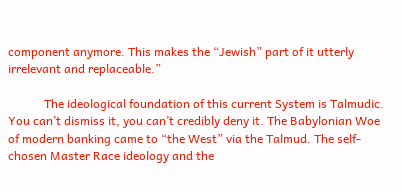component anymore. This makes the “Jewish” part of it utterly irrelevant and replaceable.”

            The ideological foundation of this current System is Talmudic. You can’t dismiss it, you can’t credibly deny it. The Babylonian Woe of modern banking came to “the West” via the Talmud. The self-chosen Master Race ideology and the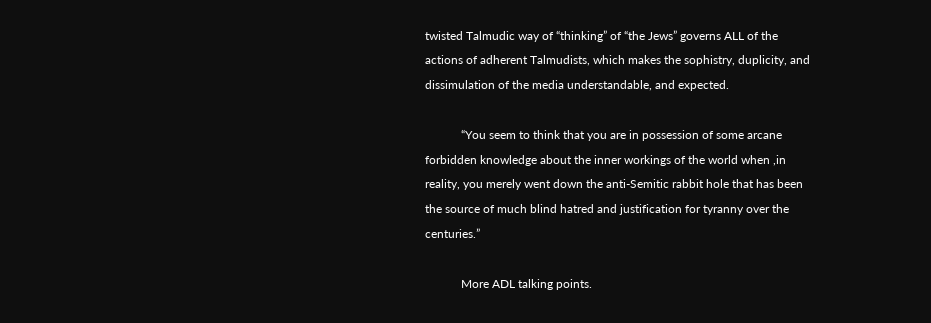twisted Talmudic way of “thinking” of “the Jews” governs ALL of the actions of adherent Talmudists, which makes the sophistry, duplicity, and dissimulation of the media understandable, and expected.

            “You seem to think that you are in possession of some arcane forbidden knowledge about the inner workings of the world when ,in reality, you merely went down the anti-Semitic rabbit hole that has been the source of much blind hatred and justification for tyranny over the centuries.”

            More ADL talking points.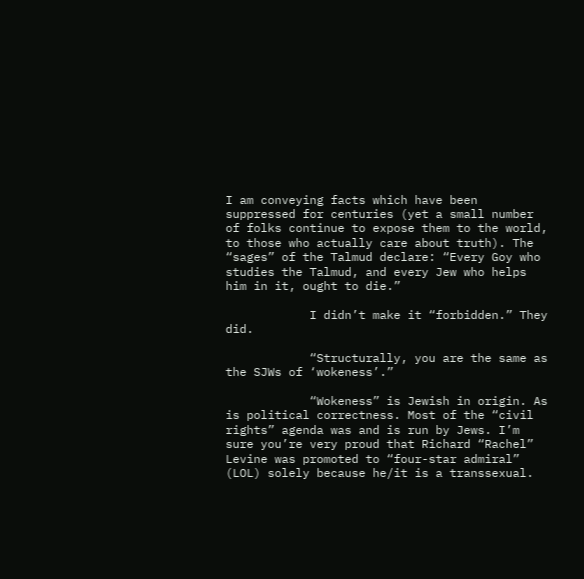I am conveying facts which have been suppressed for centuries (yet a small number of folks continue to expose them to the world, to those who actually care about truth). The “sages” of the Talmud declare: “Every Goy who studies the Talmud, and every Jew who helps him in it, ought to die.”

            I didn’t make it “forbidden.” They did.

            “Structurally, you are the same as the SJWs of ‘wokeness’.”

            “Wokeness” is Jewish in origin. As is political correctness. Most of the “civil rights” agenda was and is run by Jews. I’m sure you’re very proud that Richard “Rachel” Levine was promoted to “four-star admiral” (LOL) solely because he/it is a transsexual.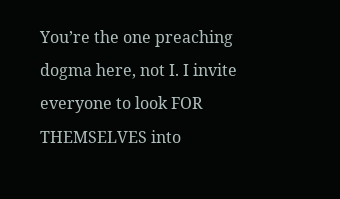You’re the one preaching dogma here, not I. I invite everyone to look FOR THEMSELVES into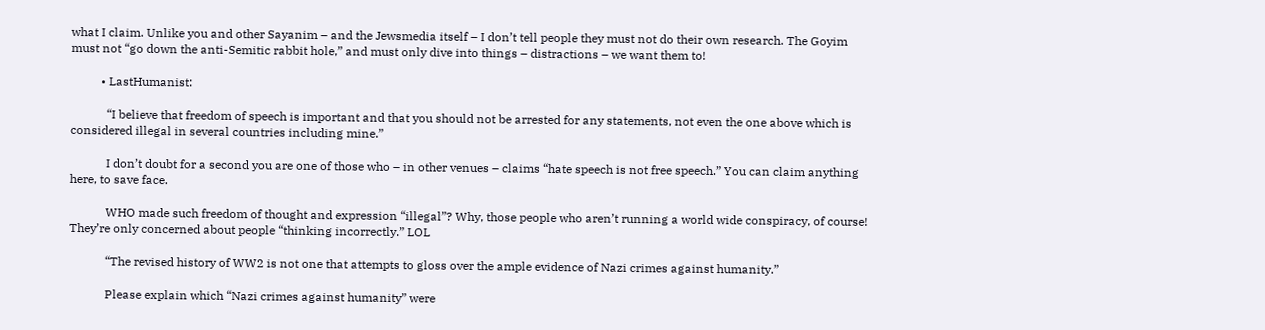what I claim. Unlike you and other Sayanim – and the Jewsmedia itself – I don’t tell people they must not do their own research. The Goyim must not “go down the anti-Semitic rabbit hole,” and must only dive into things – distractions – we want them to!

          • LastHumanist:

            “I believe that freedom of speech is important and that you should not be arrested for any statements, not even the one above which is considered illegal in several countries including mine.”

            I don’t doubt for a second you are one of those who – in other venues – claims “hate speech is not free speech.” You can claim anything here, to save face.

            WHO made such freedom of thought and expression “illegal”? Why, those people who aren’t running a world wide conspiracy, of course! They’re only concerned about people “thinking incorrectly.” LOL

            “The revised history of WW2 is not one that attempts to gloss over the ample evidence of Nazi crimes against humanity.”

            Please explain which “Nazi crimes against humanity” were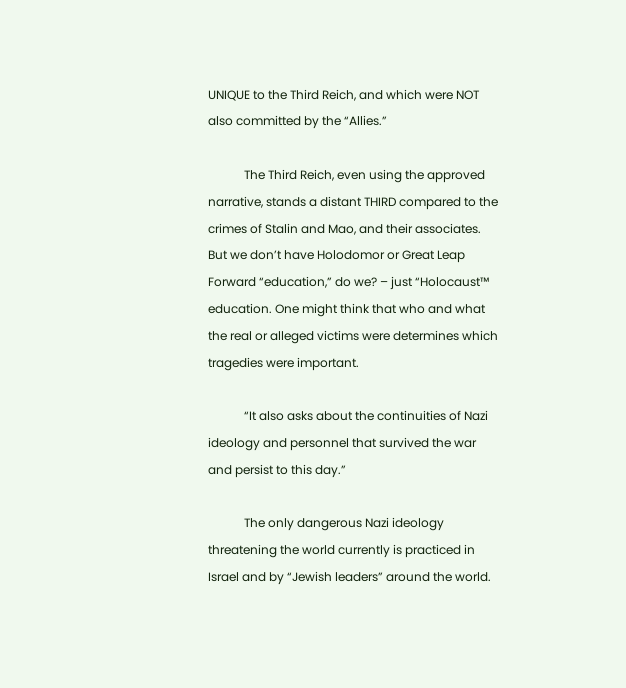UNIQUE to the Third Reich, and which were NOT also committed by the “Allies.”

            The Third Reich, even using the approved narrative, stands a distant THIRD compared to the crimes of Stalin and Mao, and their associates. But we don’t have Holodomor or Great Leap Forward “education,” do we? – just “Holocaust™ education. One might think that who and what the real or alleged victims were determines which tragedies were important.

            “It also asks about the continuities of Nazi ideology and personnel that survived the war and persist to this day.”

            The only dangerous Nazi ideology threatening the world currently is practiced in Israel and by “Jewish leaders” around the world.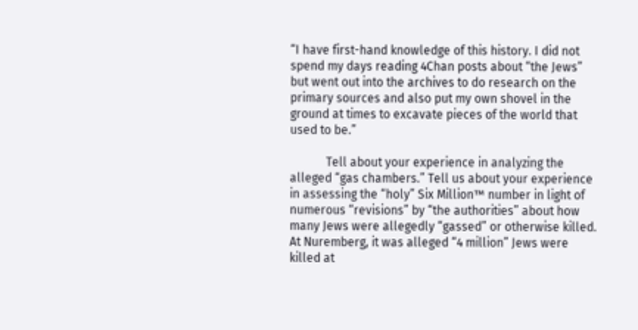“I have first-hand knowledge of this history. I did not spend my days reading 4Chan posts about “the Jews” but went out into the archives to do research on the primary sources and also put my own shovel in the ground at times to excavate pieces of the world that used to be.”

            Tell about your experience in analyzing the alleged “gas chambers.” Tell us about your experience in assessing the “holy” Six Million™ number in light of numerous “revisions” by “the authorities” about how many Jews were allegedly “gassed” or otherwise killed. At Nuremberg, it was alleged “4 million” Jews were killed at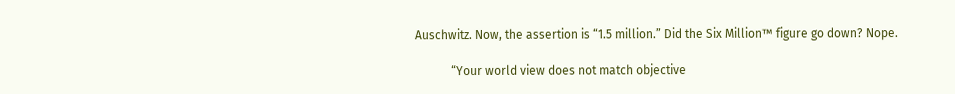Auschwitz. Now, the assertion is “1.5 million.” Did the Six Million™ figure go down? Nope.

            “Your world view does not match objective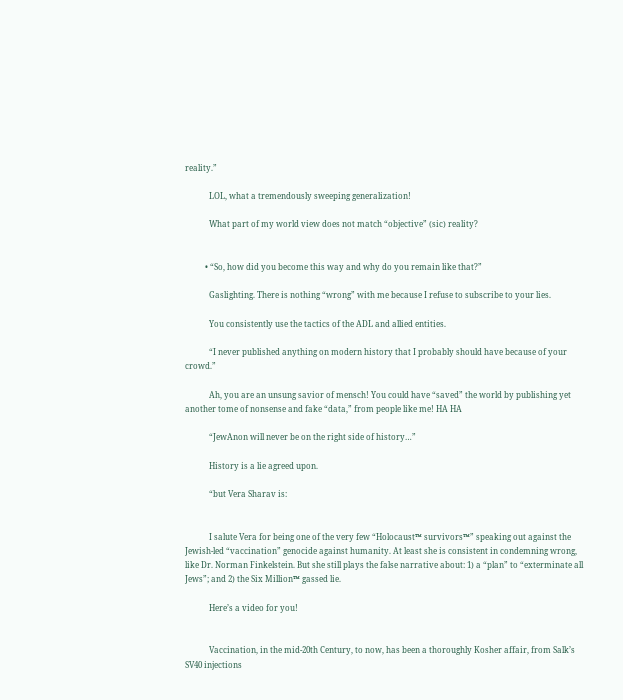reality.”

            LOL, what a tremendously sweeping generalization!

            What part of my world view does not match “objective” (sic) reality?


          • “So, how did you become this way and why do you remain like that?”

            Gaslighting. There is nothing “wrong” with me because I refuse to subscribe to your lies.

            You consistently use the tactics of the ADL and allied entities.

            “I never published anything on modern history that I probably should have because of your crowd.”

            Ah, you are an unsung savior of mensch! You could have “saved” the world by publishing yet another tome of nonsense and fake “data,” from people like me! HA HA

            “JewAnon will never be on the right side of history…”

            History is a lie agreed upon.

            “but Vera Sharav is:


            I salute Vera for being one of the very few “Holocaust™ survivors™” speaking out against the Jewish-led “vaccination” genocide against humanity. At least she is consistent in condemning wrong, like Dr. Norman Finkelstein. But she still plays the false narrative about: 1) a “plan” to “exterminate all Jews”; and 2) the Six Million™ gassed lie.

            Here’s a video for you!


            Vaccination, in the mid-20th Century, to now, has been a thoroughly Kosher affair, from Salk’s SV40 injections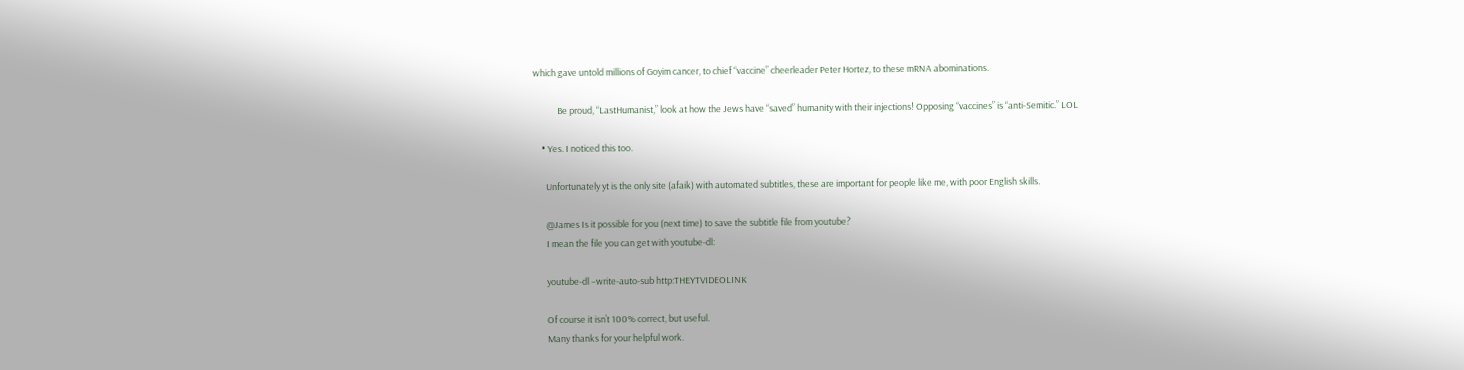which gave untold millions of Goyim cancer, to chief “vaccine” cheerleader Peter Hortez, to these mRNA abominations.

            Be proud, “LastHumanist,” look at how the Jews have “saved” humanity with their injections! Opposing “vaccines” is “anti-Semitic.” LOL

    • Yes. I noticed this too.

      Unfortunately yt is the only site (afaik) with automated subtitles, these are important for people like me, with poor English skills.

      @James Is it possible for you (next time) to save the subtitle file from youtube?
      I mean the file you can get with youtube-dl:

      youtube-dl –write-auto-sub http:THEYTVIDEOLINK

      Of course it isn’t 100% correct, but useful.
      Many thanks for your helpful work.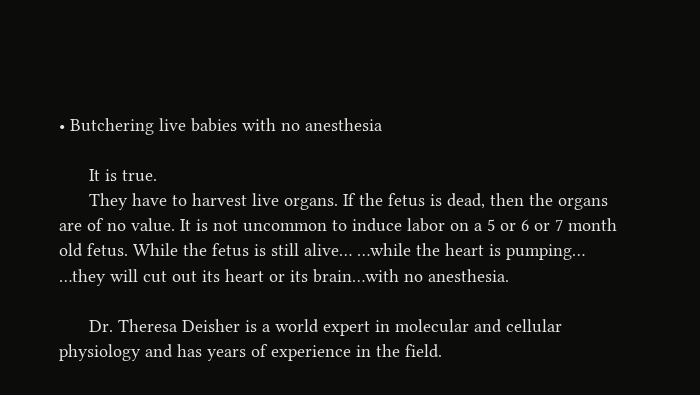• Butchering live babies with no anesthesia

      It is true.
      They have to harvest live organs. If the fetus is dead, then the organs are of no value. It is not uncommon to induce labor on a 5 or 6 or 7 month old fetus. While the fetus is still alive… …while the heart is pumping… …they will cut out its heart or its brain…with no anesthesia.

      Dr. Theresa Deisher is a world expert in molecular and cellular physiology and has years of experience in the field.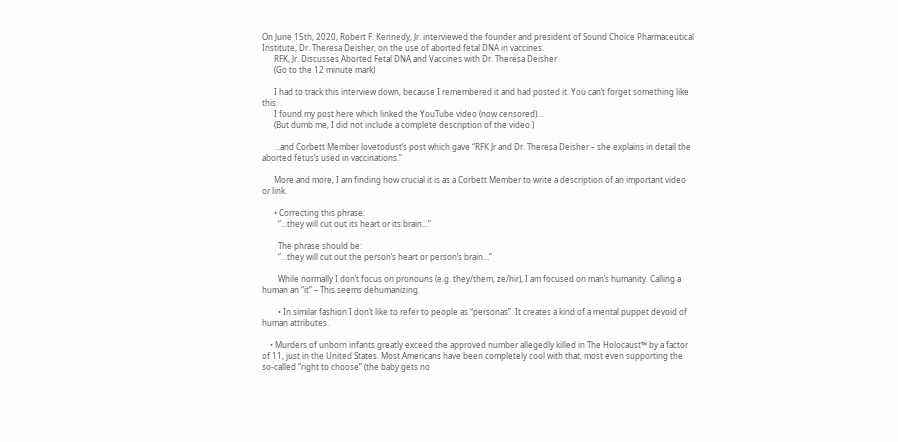On June 15th, 2020, Robert F. Kennedy, Jr. interviewed the founder and president of Sound Choice Pharmaceutical Institute, Dr. Theresa Deisher, on the use of aborted fetal DNA in vaccines.
      RFK, Jr. Discusses Aborted Fetal DNA and Vaccines with Dr. Theresa Deisher
      (Go to the 12 minute mark)

      I had to track this interview down, because I remembered it and had posted it. You can’t forget something like this.
      I found my post here which linked the YouTube video (now censored)…
      (But dumb me, I did not include a complete description of the video.)

      …and Corbett Member lovetodust‘s post which gave “RFK Jr and Dr. Theresa Deisher – she explains in detail the aborted fetus’s used in vaccinations.”

      More and more, I am finding how crucial it is as a Corbett Member to write a description of an important video or link.

      • Correcting this phrase:
        “…they will cut out its heart or its brain…”

        The phrase should be:
        “…they will cut out the person’s heart or person’s brain…”

        While normally I don’t focus on pronouns (e.g. they/them, ze/hir), I am focused on man’s humanity. Calling a human an “it” – This seems dehumanizing.

        • In similar fashion I don’t like to refer to people as “personas”. It creates a kind of a mental puppet devoid of human attributes.

    • Murders of unborn infants greatly exceed the approved number allegedly killed in The Holocaust™ by a factor of 11, just in the United States. Most Americans have been completely cool with that, most even supporting the so-called “right to choose” (the baby gets no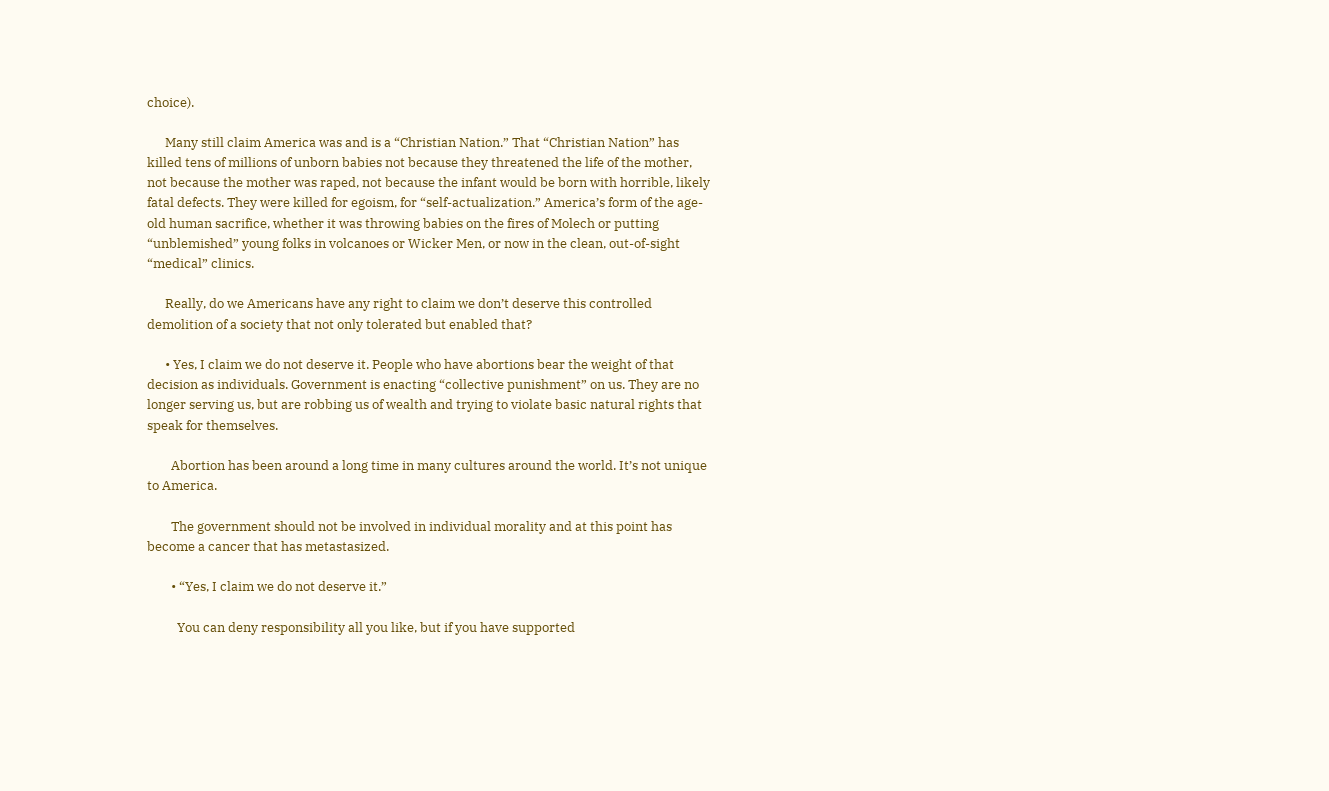choice).

      Many still claim America was and is a “Christian Nation.” That “Christian Nation” has killed tens of millions of unborn babies not because they threatened the life of the mother, not because the mother was raped, not because the infant would be born with horrible, likely fatal defects. They were killed for egoism, for “self-actualization.” America’s form of the age-old human sacrifice, whether it was throwing babies on the fires of Molech or putting “unblemished” young folks in volcanoes or Wicker Men, or now in the clean, out-of-sight “medical” clinics.

      Really, do we Americans have any right to claim we don’t deserve this controlled demolition of a society that not only tolerated but enabled that?

      • Yes, I claim we do not deserve it. People who have abortions bear the weight of that decision as individuals. Government is enacting “collective punishment” on us. They are no longer serving us, but are robbing us of wealth and trying to violate basic natural rights that speak for themselves.

        Abortion has been around a long time in many cultures around the world. It’s not unique to America.

        The government should not be involved in individual morality and at this point has become a cancer that has metastasized.

        • “Yes, I claim we do not deserve it.”

          You can deny responsibility all you like, but if you have supported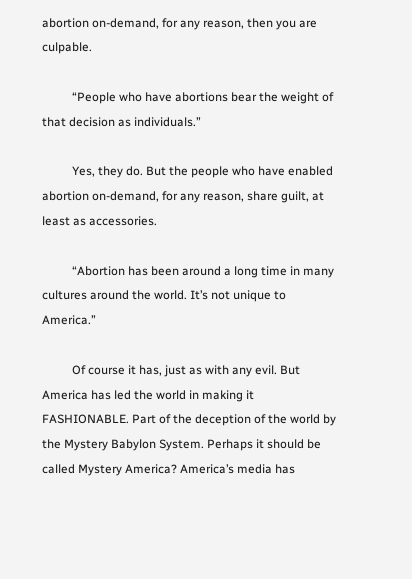abortion on-demand, for any reason, then you are culpable.

          “People who have abortions bear the weight of that decision as individuals.”

          Yes, they do. But the people who have enabled abortion on-demand, for any reason, share guilt, at least as accessories.

          “Abortion has been around a long time in many cultures around the world. It’s not unique to America.”

          Of course it has, just as with any evil. But America has led the world in making it FASHIONABLE. Part of the deception of the world by the Mystery Babylon System. Perhaps it should be called Mystery America? America’s media has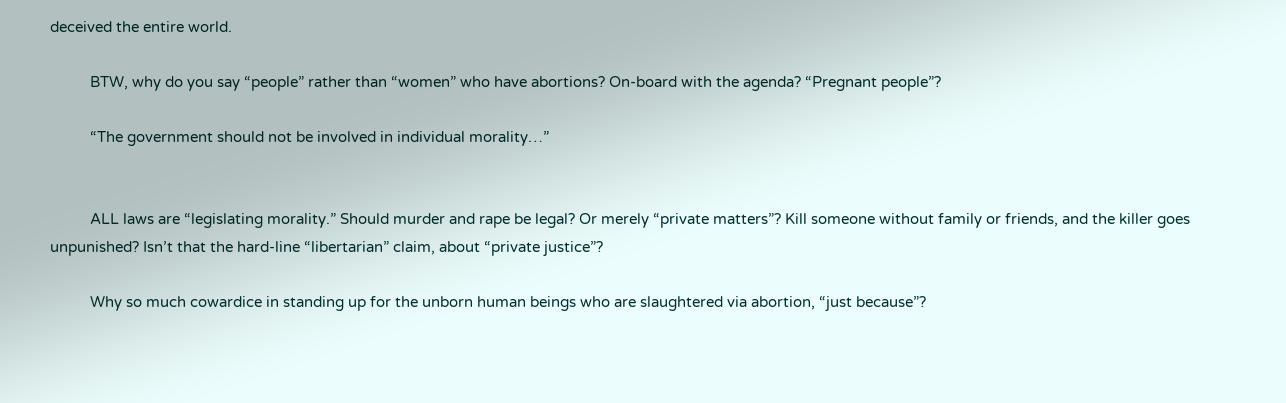deceived the entire world.

          BTW, why do you say “people” rather than “women” who have abortions? On-board with the agenda? “Pregnant people”?

          “The government should not be involved in individual morality…”


          ALL laws are “legislating morality.” Should murder and rape be legal? Or merely “private matters”? Kill someone without family or friends, and the killer goes unpunished? Isn’t that the hard-line “libertarian” claim, about “private justice”?

          Why so much cowardice in standing up for the unborn human beings who are slaughtered via abortion, “just because”?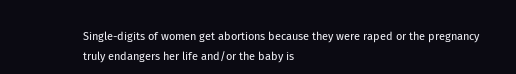Single-digits of women get abortions because they were raped or the pregnancy truly endangers her life and/or the baby is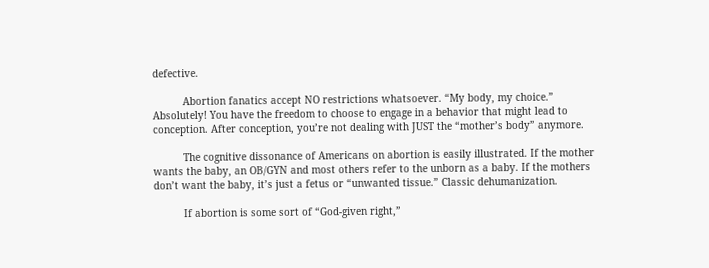defective.

          Abortion fanatics accept NO restrictions whatsoever. “My body, my choice.” Absolutely! You have the freedom to choose to engage in a behavior that might lead to conception. After conception, you’re not dealing with JUST the “mother’s body” anymore.

          The cognitive dissonance of Americans on abortion is easily illustrated. If the mother wants the baby, an OB/GYN and most others refer to the unborn as a baby. If the mothers don’t want the baby, it’s just a fetus or “unwanted tissue.” Classic dehumanization.

          If abortion is some sort of “God-given right,”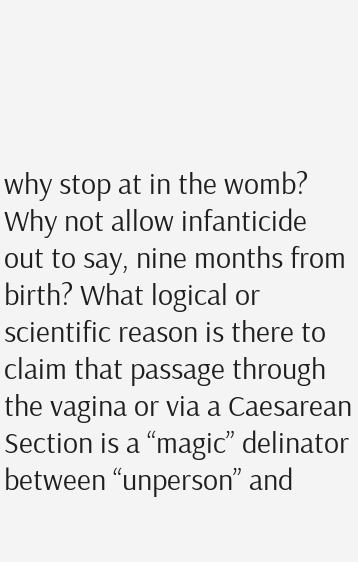why stop at in the womb? Why not allow infanticide out to say, nine months from birth? What logical or scientific reason is there to claim that passage through the vagina or via a Caesarean Section is a “magic” delinator between “unperson” and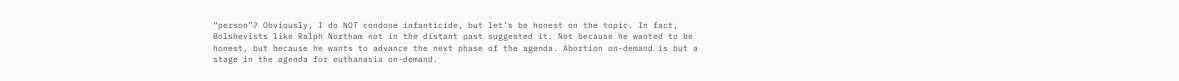“person”? Obviously, I do NOT condone infanticide, but let’s be honest on the topic. In fact, Bolshevists like Ralph Northam not in the distant past suggested it. Not because he wanted to be honest, but because he wants to advance the next phase of the agenda. Abortion on-demand is but a stage in the agenda for euthanasia on-demand.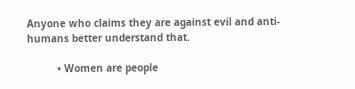Anyone who claims they are against evil and anti-humans better understand that.

          • Women are people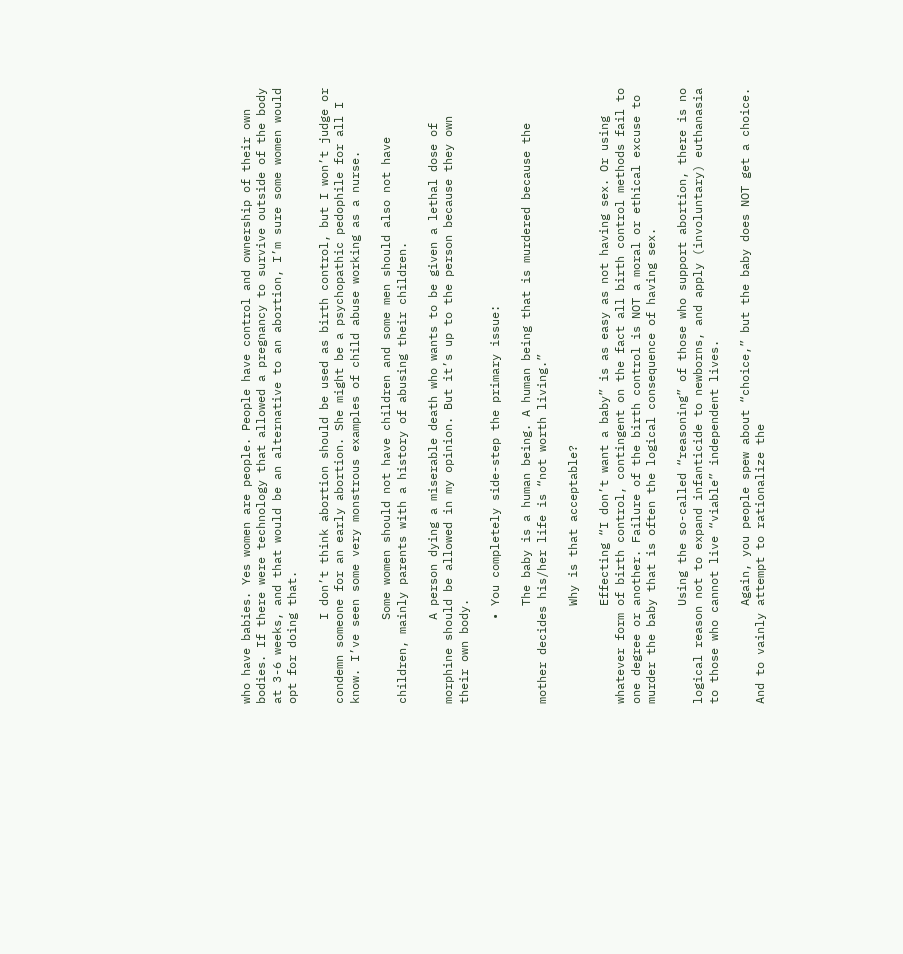who have babies. Yes women are people. People have control and ownership of their own bodies. If there were technology that allowed a pregnancy to survive outside of the body at 3-6 weeks, and that would be an alternative to an abortion, I’m sure some women would opt for doing that.

            I don’t think abortion should be used as birth control, but I won’t judge or condemn someone for an early abortion. She might be a psychopathic pedophile for all I know. I’ve seen some very monstrous examples of child abuse working as a nurse.

            Some women should not have children and some men should also not have children, mainly parents with a history of abusing their children.

            A person dying a miserable death who wants to be given a lethal dose of morphine should be allowed in my opinion. But it’s up to the person because they own their own body.

            • You completely side-step the primary issue:

              The baby is a human being. A human being that is murdered because the mother decides his/her life is “not worth living.”

              Why is that acceptable?

              Effecting “I don’t want a baby” is as easy as not having sex. Or using whatever form of birth control, contingent on the fact all birth control methods fail to one degree or another. Failure of the birth control is NOT a moral or ethical excuse to murder the baby that is often the logical consequence of having sex.

              Using the so-called “reasoning” of those who support abortion, there is no logical reason not to expand infanticide to newborns, and apply (involuntary) euthanasia to those who cannot live “viable” independent lives.

              Again, you people spew about “choice,” but the baby does NOT get a choice. And to vainly attempt to rationalize the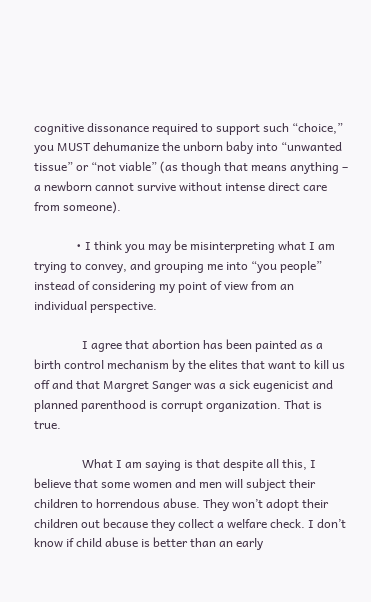cognitive dissonance required to support such “choice,” you MUST dehumanize the unborn baby into “unwanted tissue” or “not viable” (as though that means anything – a newborn cannot survive without intense direct care from someone).

              • I think you may be misinterpreting what I am trying to convey, and grouping me into “you people” instead of considering my point of view from an individual perspective.

                I agree that abortion has been painted as a birth control mechanism by the elites that want to kill us off and that Margret Sanger was a sick eugenicist and planned parenthood is corrupt organization. That is true.

                What I am saying is that despite all this, I believe that some women and men will subject their children to horrendous abuse. They won’t adopt their children out because they collect a welfare check. I don’t know if child abuse is better than an early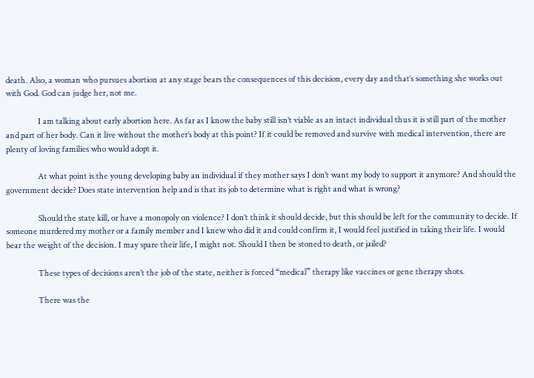death. Also, a woman who pursues abortion at any stage bears the consequences of this decision, every day and that’s something she works out with God. God can judge her, not me.

                I am talking about early abortion here. As far as I know the baby still isn’t viable as an intact individual thus it is still part of the mother and part of her body. Can it live without the mother’s body at this point? If it could be removed and survive with medical intervention, there are plenty of loving families who would adopt it.

                At what point is the young developing baby an individual if they mother says I don’t want my body to support it anymore? And should the government decide? Does state intervention help and is that its job to determine what is right and what is wrong?

                Should the state kill, or have a monopoly on violence? I don’t think it should decide, but this should be left for the community to decide. If someone murdered my mother or a family member and I knew who did it and could confirm it, I would feel justified in taking their life. I would bear the weight of the decision. I may spare their life, I might not. Should I then be stoned to death, or jailed?

                These types of decisions aren’t the job of the state, neither is forced “medical” therapy like vaccines or gene therapy shots.

                There was the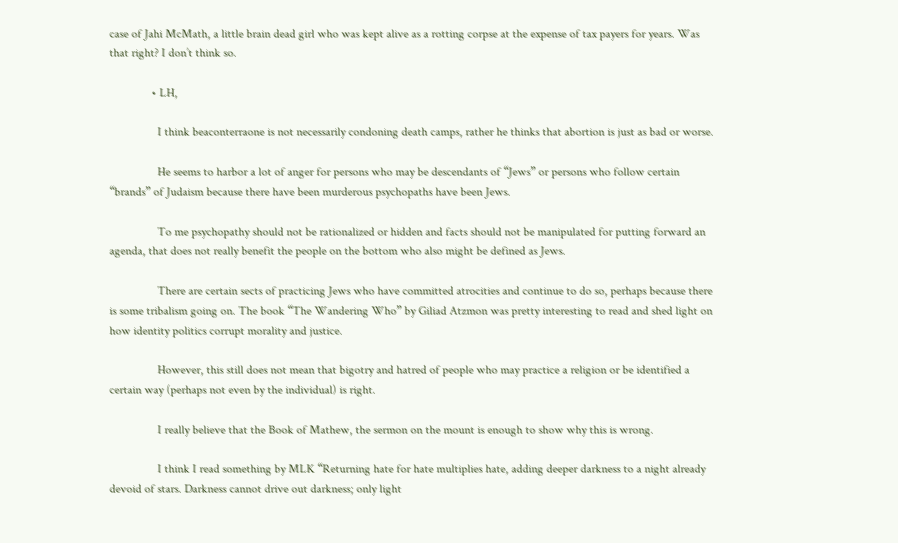case of Jahi McMath, a little brain dead girl who was kept alive as a rotting corpse at the expense of tax payers for years. Was that right? I don’t think so.

              • LH,

                I think beaconterraone is not necessarily condoning death camps, rather he thinks that abortion is just as bad or worse.

                He seems to harbor a lot of anger for persons who may be descendants of “Jews” or persons who follow certain “brands” of Judaism because there have been murderous psychopaths have been Jews.

                To me psychopathy should not be rationalized or hidden and facts should not be manipulated for putting forward an agenda, that does not really benefit the people on the bottom who also might be defined as Jews.

                There are certain sects of practicing Jews who have committed atrocities and continue to do so, perhaps because there is some tribalism going on. The book “The Wandering Who” by Giliad Atzmon was pretty interesting to read and shed light on how identity politics corrupt morality and justice.

                However, this still does not mean that bigotry and hatred of people who may practice a religion or be identified a certain way (perhaps not even by the individual) is right.

                I really believe that the Book of Mathew, the sermon on the mount is enough to show why this is wrong.

                I think I read something by MLK “Returning hate for hate multiplies hate, adding deeper darkness to a night already devoid of stars. Darkness cannot drive out darkness; only light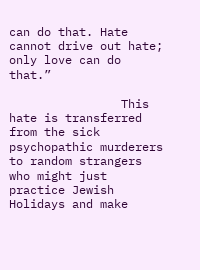can do that. Hate cannot drive out hate; only love can do that.”

                This hate is transferred from the sick psychopathic murderers to random strangers who might just practice Jewish Holidays and make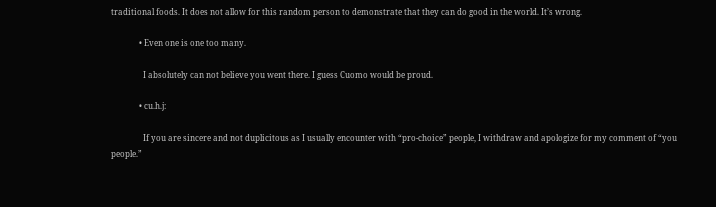traditional foods. It does not allow for this random person to demonstrate that they can do good in the world. It’s wrong.

              • Even one is one too many.

                I absolutely can not believe you went there. I guess Cuomo would be proud.

              • cu.h.j:

                If you are sincere and not duplicitous as I usually encounter with “pro-choice” people, I withdraw and apologize for my comment of “you people.”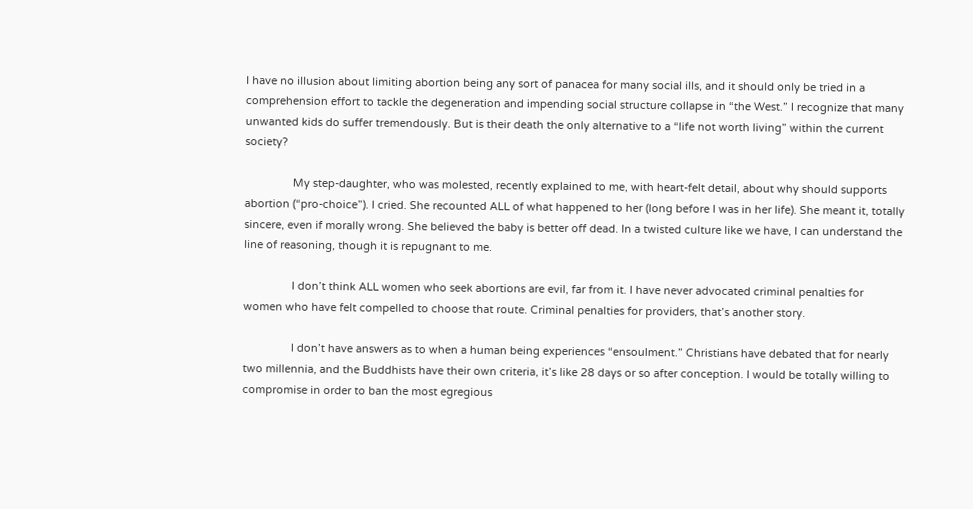I have no illusion about limiting abortion being any sort of panacea for many social ills, and it should only be tried in a comprehension effort to tackle the degeneration and impending social structure collapse in “the West.” I recognize that many unwanted kids do suffer tremendously. But is their death the only alternative to a “life not worth living” within the current society?

                My step-daughter, who was molested, recently explained to me, with heart-felt detail, about why should supports abortion (“pro-choice”). I cried. She recounted ALL of what happened to her (long before I was in her life). She meant it, totally sincere, even if morally wrong. She believed the baby is better off dead. In a twisted culture like we have, I can understand the line of reasoning, though it is repugnant to me.

                I don’t think ALL women who seek abortions are evil, far from it. I have never advocated criminal penalties for women who have felt compelled to choose that route. Criminal penalties for providers, that’s another story.

                I don’t have answers as to when a human being experiences “ensoulment.” Christians have debated that for nearly two millennia, and the Buddhists have their own criteria, it’s like 28 days or so after conception. I would be totally willing to compromise in order to ban the most egregious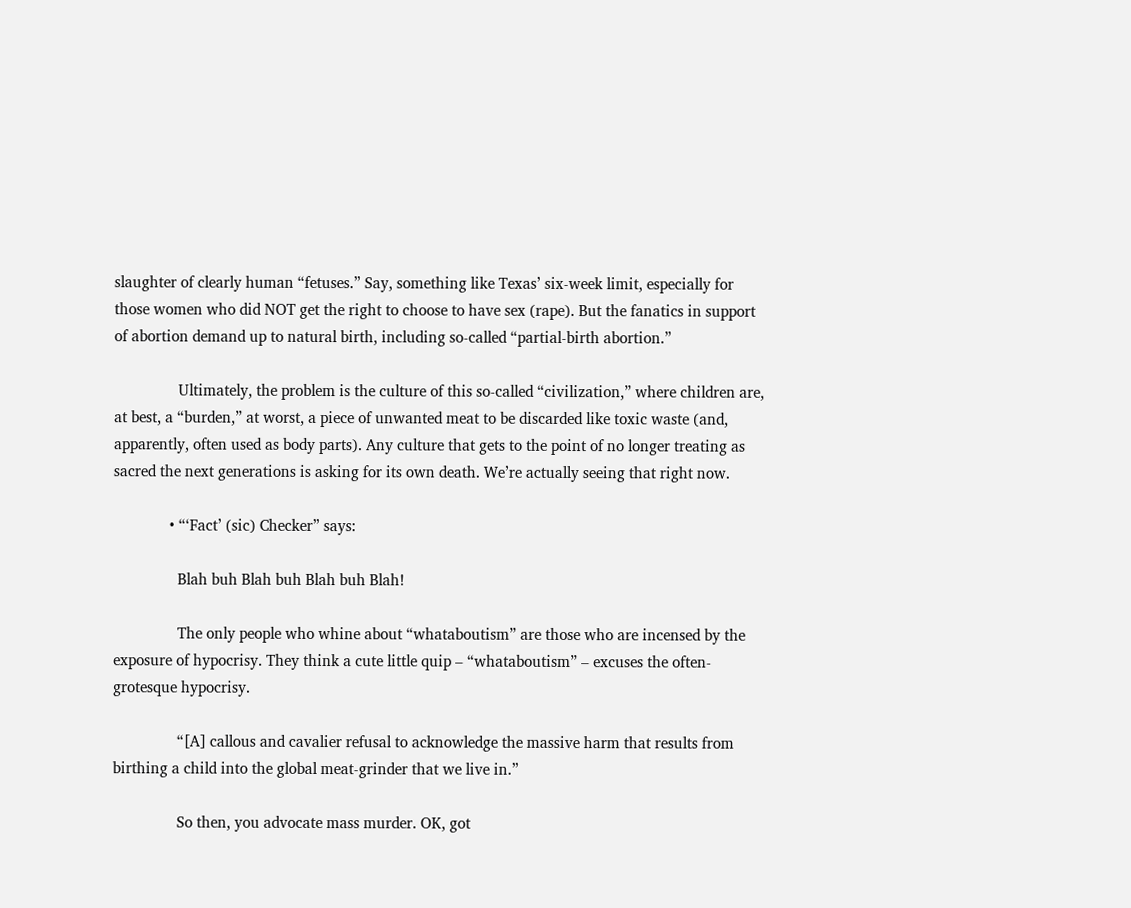slaughter of clearly human “fetuses.” Say, something like Texas’ six-week limit, especially for those women who did NOT get the right to choose to have sex (rape). But the fanatics in support of abortion demand up to natural birth, including so-called “partial-birth abortion.”

                Ultimately, the problem is the culture of this so-called “civilization,” where children are, at best, a “burden,” at worst, a piece of unwanted meat to be discarded like toxic waste (and, apparently, often used as body parts). Any culture that gets to the point of no longer treating as sacred the next generations is asking for its own death. We’re actually seeing that right now.

              • “‘Fact’ (sic) Checker” says:

                Blah buh Blah buh Blah buh Blah!

                The only people who whine about “whataboutism” are those who are incensed by the exposure of hypocrisy. They think a cute little quip – “whataboutism” – excuses the often-grotesque hypocrisy.

                “[A] callous and cavalier refusal to acknowledge the massive harm that results from birthing a child into the global meat-grinder that we live in.”

                So then, you advocate mass murder. OK, got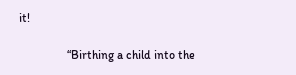it!

                “Birthing a child into the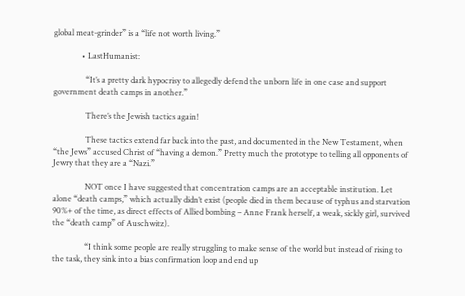global meat-grinder” is a “life not worth living.”

              • LastHumanist:

                “It’s a pretty dark hypocrisy to allegedly defend the unborn life in one case and support government death camps in another.”

                There’s the Jewish tactics again!

                These tactics extend far back into the past, and documented in the New Testament, when “the Jews” accused Christ of “having a demon.” Pretty much the prototype to telling all opponents of Jewry that they are a “Nazi.”

                NOT once I have suggested that concentration camps are an acceptable institution. Let alone “death camps,” which actually didn’t exist (people died in them because of typhus and starvation 90%+ of the time, as direct effects of Allied bombing – Anne Frank herself, a weak, sickly girl, survived the “death camp” of Auschwitz).

                “I think some people are really struggling to make sense of the world but instead of rising to the task, they sink into a bias confirmation loop and end up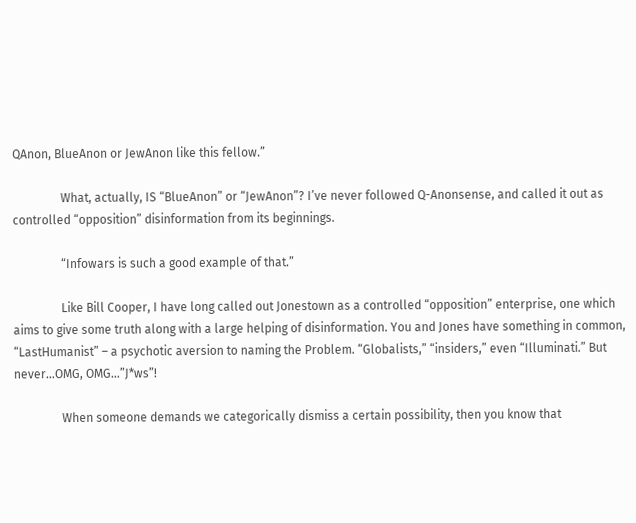QAnon, BlueAnon or JewAnon like this fellow.”

                What, actually, IS “BlueAnon” or “JewAnon”? I’ve never followed Q-Anonsense, and called it out as controlled “opposition” disinformation from its beginnings.

                “Infowars is such a good example of that.”

                Like Bill Cooper, I have long called out Jonestown as a controlled “opposition” enterprise, one which aims to give some truth along with a large helping of disinformation. You and Jones have something in common, “LastHumanist” – a psychotic aversion to naming the Problem. “Globalists,” “insiders,” even “Illuminati.” But never…OMG, OMG…”J*ws”!

                When someone demands we categorically dismiss a certain possibility, then you know that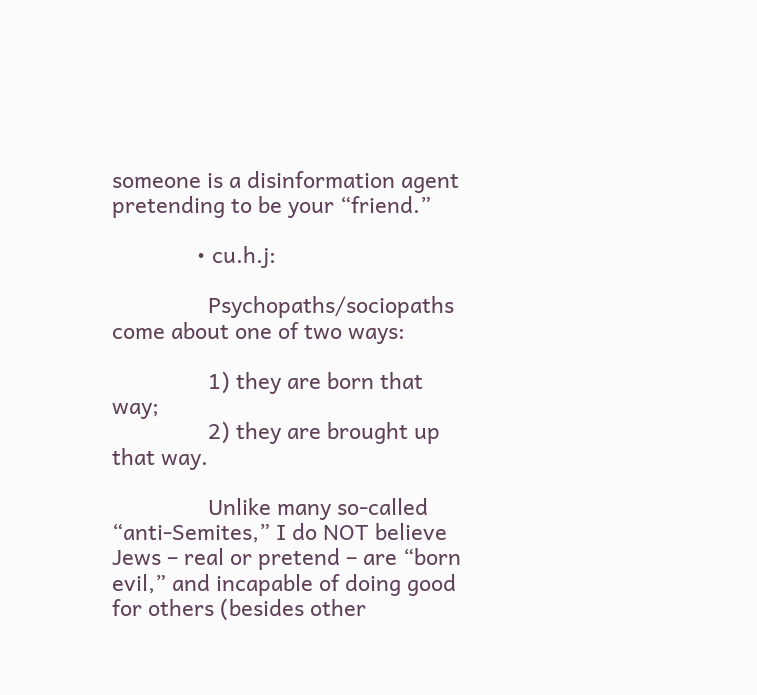someone is a disinformation agent pretending to be your “friend.”

              • cu.h.j:

                Psychopaths/sociopaths come about one of two ways:

                1) they are born that way;
                2) they are brought up that way.

                Unlike many so-called “anti-Semites,” I do NOT believe Jews – real or pretend – are “born evil,” and incapable of doing good for others (besides other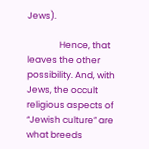Jews).

                Hence, that leaves the other possibility. And, with Jews, the occult religious aspects of “Jewish culture” are what breeds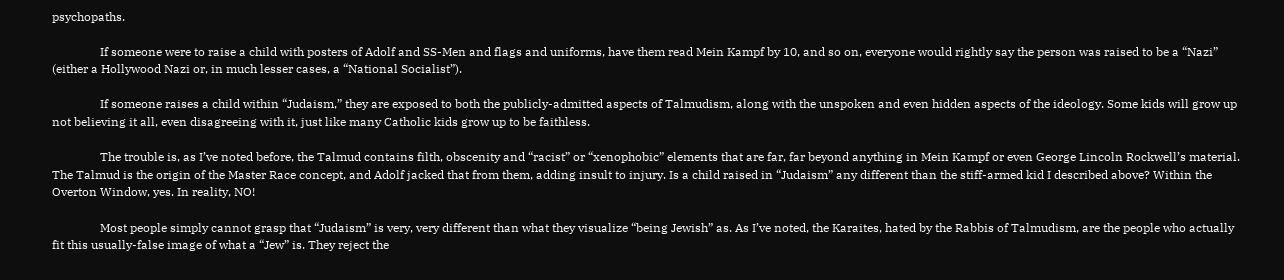psychopaths.

                If someone were to raise a child with posters of Adolf and SS-Men and flags and uniforms, have them read Mein Kampf by 10, and so on, everyone would rightly say the person was raised to be a “Nazi” (either a Hollywood Nazi or, in much lesser cases, a “National Socialist”).

                If someone raises a child within “Judaism,” they are exposed to both the publicly-admitted aspects of Talmudism, along with the unspoken and even hidden aspects of the ideology. Some kids will grow up not believing it all, even disagreeing with it, just like many Catholic kids grow up to be faithless.

                The trouble is, as I’ve noted before, the Talmud contains filth, obscenity and “racist” or “xenophobic” elements that are far, far beyond anything in Mein Kampf or even George Lincoln Rockwell’s material. The Talmud is the origin of the Master Race concept, and Adolf jacked that from them, adding insult to injury. Is a child raised in “Judaism” any different than the stiff-armed kid I described above? Within the Overton Window, yes. In reality, NO!

                Most people simply cannot grasp that “Judaism” is very, very different than what they visualize “being Jewish” as. As I’ve noted, the Karaites, hated by the Rabbis of Talmudism, are the people who actually fit this usually-false image of what a “Jew” is. They reject the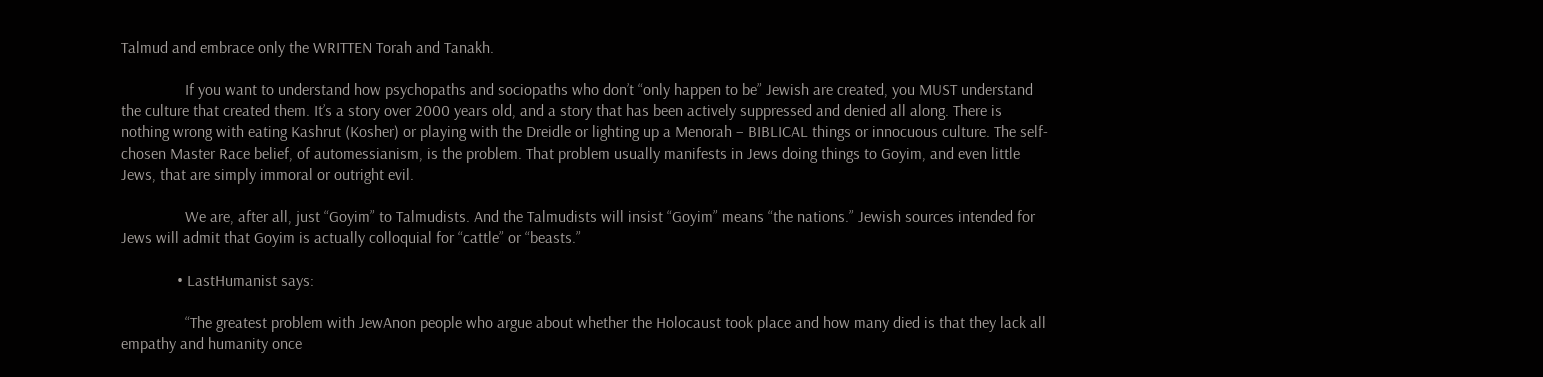Talmud and embrace only the WRITTEN Torah and Tanakh.

                If you want to understand how psychopaths and sociopaths who don’t “only happen to be” Jewish are created, you MUST understand the culture that created them. It’s a story over 2000 years old, and a story that has been actively suppressed and denied all along. There is nothing wrong with eating Kashrut (Kosher) or playing with the Dreidle or lighting up a Menorah – BIBLICAL things or innocuous culture. The self-chosen Master Race belief, of automessianism, is the problem. That problem usually manifests in Jews doing things to Goyim, and even little Jews, that are simply immoral or outright evil.

                We are, after all, just “Goyim” to Talmudists. And the Talmudists will insist “Goyim” means “the nations.” Jewish sources intended for Jews will admit that Goyim is actually colloquial for “cattle” or “beasts.”

              • LastHumanist says:

                “The greatest problem with JewAnon people who argue about whether the Holocaust took place and how many died is that they lack all empathy and humanity once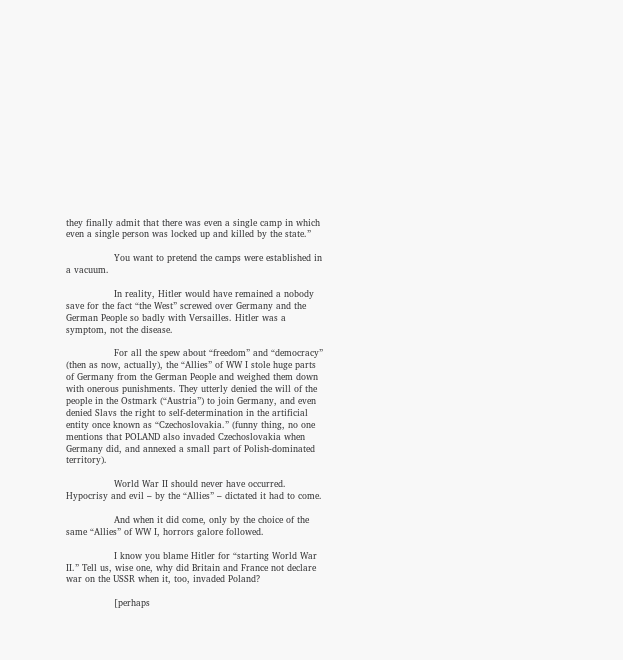they finally admit that there was even a single camp in which even a single person was locked up and killed by the state.”

                You want to pretend the camps were established in a vacuum.

                In reality, Hitler would have remained a nobody save for the fact “the West” screwed over Germany and the German People so badly with Versailles. Hitler was a symptom, not the disease.

                For all the spew about “freedom” and “democracy” (then as now, actually), the “Allies” of WW I stole huge parts of Germany from the German People and weighed them down with onerous punishments. They utterly denied the will of the people in the Ostmark (“Austria”) to join Germany, and even denied Slavs the right to self-determination in the artificial entity once known as “Czechoslovakia.” (funny thing, no one mentions that POLAND also invaded Czechoslovakia when Germany did, and annexed a small part of Polish-dominated territory).

                World War II should never have occurred. Hypocrisy and evil – by the “Allies” – dictated it had to come.

                And when it did come, only by the choice of the same “Allies” of WW I, horrors galore followed.

                I know you blame Hitler for “starting World War II.” Tell us, wise one, why did Britain and France not declare war on the USSR when it, too, invaded Poland?

                [perhaps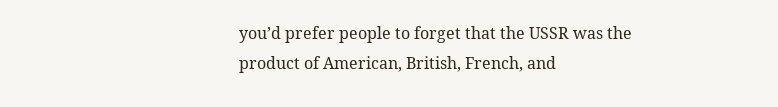you’d prefer people to forget that the USSR was the product of American, British, French, and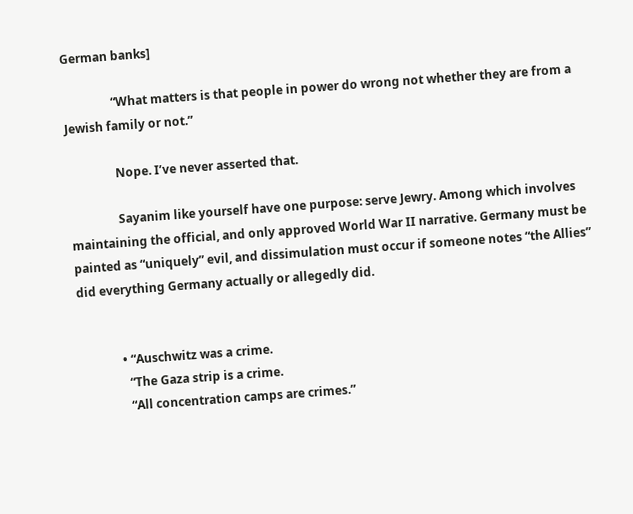German banks]

                “What matters is that people in power do wrong not whether they are from a Jewish family or not.”

                Nope. I’ve never asserted that.

                Sayanim like yourself have one purpose: serve Jewry. Among which involves maintaining the official, and only approved World War II narrative. Germany must be painted as “uniquely” evil, and dissimulation must occur if someone notes “the Allies” did everything Germany actually or allegedly did.


              • “Auschwitz was a crime.
                “The Gaza strip is a crime.
                “All concentration camps are crimes.”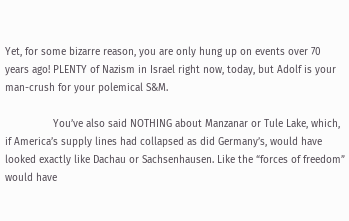Yet, for some bizarre reason, you are only hung up on events over 70 years ago! PLENTY of Nazism in Israel right now, today, but Adolf is your man-crush for your polemical S&M.

                You’ve also said NOTHING about Manzanar or Tule Lake, which, if America’s supply lines had collapsed as did Germany’s, would have looked exactly like Dachau or Sachsenhausen. Like the “forces of freedom” would have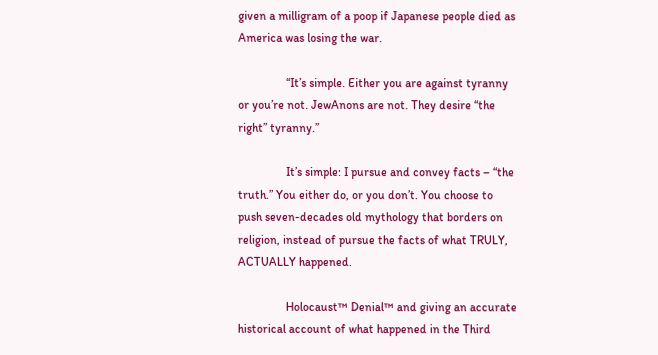given a milligram of a poop if Japanese people died as America was losing the war.

                “It’s simple. Either you are against tyranny or you’re not. JewAnons are not. They desire “the right” tyranny.”

                It’s simple: I pursue and convey facts – “the truth.” You either do, or you don’t. You choose to push seven-decades old mythology that borders on religion, instead of pursue the facts of what TRULY, ACTUALLY happened.

                Holocaust™ Denial™ and giving an accurate historical account of what happened in the Third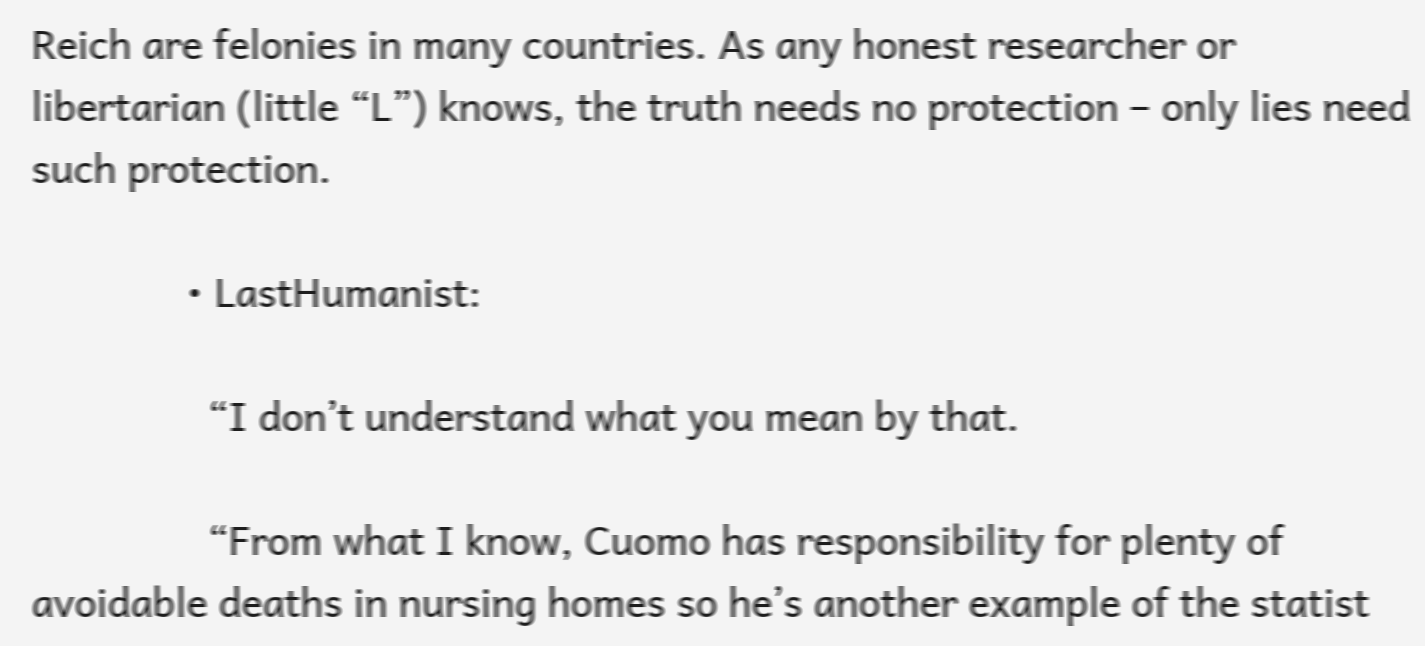Reich are felonies in many countries. As any honest researcher or libertarian (little “L”) knows, the truth needs no protection – only lies need such protection.

              • LastHumanist:

                “I don’t understand what you mean by that.

                “From what I know, Cuomo has responsibility for plenty of avoidable deaths in nursing homes so he’s another example of the statist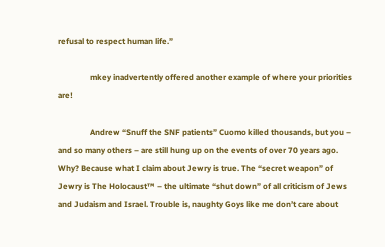refusal to respect human life.”

                mkey inadvertently offered another example of where your priorities are!

                Andrew “Snuff the SNF patients” Cuomo killed thousands, but you – and so many others – are still hung up on the events of over 70 years ago. Why? Because what I claim about Jewry is true. The “secret weapon” of Jewry is The Holocaust™ – the ultimate “shut down” of all criticism of Jews and Judaism and Israel. Trouble is, naughty Goys like me don’t care about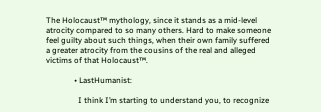The Holocaust™ mythology, since it stands as a mid-level atrocity compared to so many others. Hard to make someone feel guilty about such things, when their own family suffered a greater atrocity from the cousins of the real and alleged victims of that Holocaust™.

              • LastHumanist:

                I think I’m starting to understand you, to recognize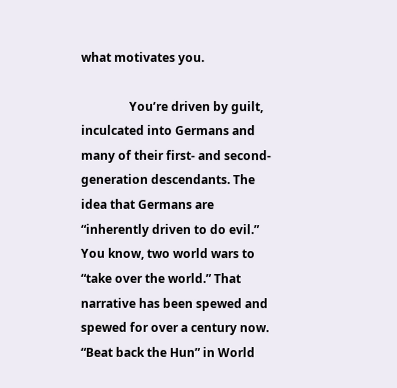what motivates you.

                You’re driven by guilt, inculcated into Germans and many of their first- and second-generation descendants. The idea that Germans are “inherently driven to do evil.” You know, two world wars to “take over the world.” That narrative has been spewed and spewed for over a century now. “Beat back the Hun” in World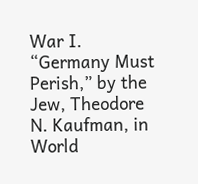War I. “Germany Must Perish,” by the Jew, Theodore N. Kaufman, in World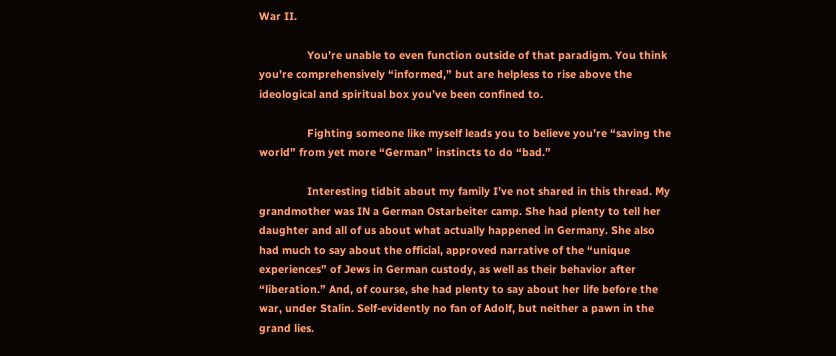War II.

                You’re unable to even function outside of that paradigm. You think you’re comprehensively “informed,” but are helpless to rise above the ideological and spiritual box you’ve been confined to.

                Fighting someone like myself leads you to believe you’re “saving the world” from yet more “German” instincts to do “bad.”

                Interesting tidbit about my family I’ve not shared in this thread. My grandmother was IN a German Ostarbeiter camp. She had plenty to tell her daughter and all of us about what actually happened in Germany. She also had much to say about the official, approved narrative of the “unique experiences” of Jews in German custody, as well as their behavior after “liberation.” And, of course, she had plenty to say about her life before the war, under Stalin. Self-evidently no fan of Adolf, but neither a pawn in the grand lies.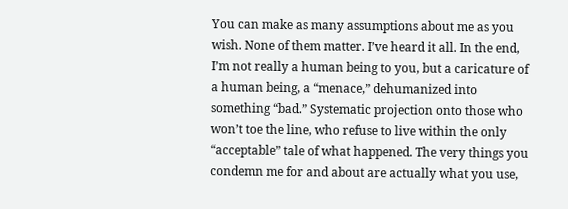You can make as many assumptions about me as you wish. None of them matter. I’ve heard it all. In the end, I’m not really a human being to you, but a caricature of a human being, a “menace,” dehumanized into something “bad.” Systematic projection onto those who won’t toe the line, who refuse to live within the only “acceptable” tale of what happened. The very things you condemn me for and about are actually what you use,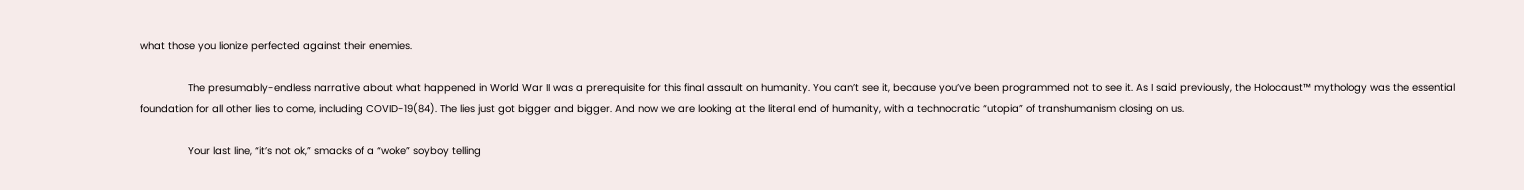what those you lionize perfected against their enemies.

                The presumably-endless narrative about what happened in World War II was a prerequisite for this final assault on humanity. You can’t see it, because you’ve been programmed not to see it. As I said previously, the Holocaust™ mythology was the essential foundation for all other lies to come, including COVID-19(84). The lies just got bigger and bigger. And now we are looking at the literal end of humanity, with a technocratic “utopia” of transhumanism closing on us.

                Your last line, “it’s not ok,” smacks of a “woke” soyboy telling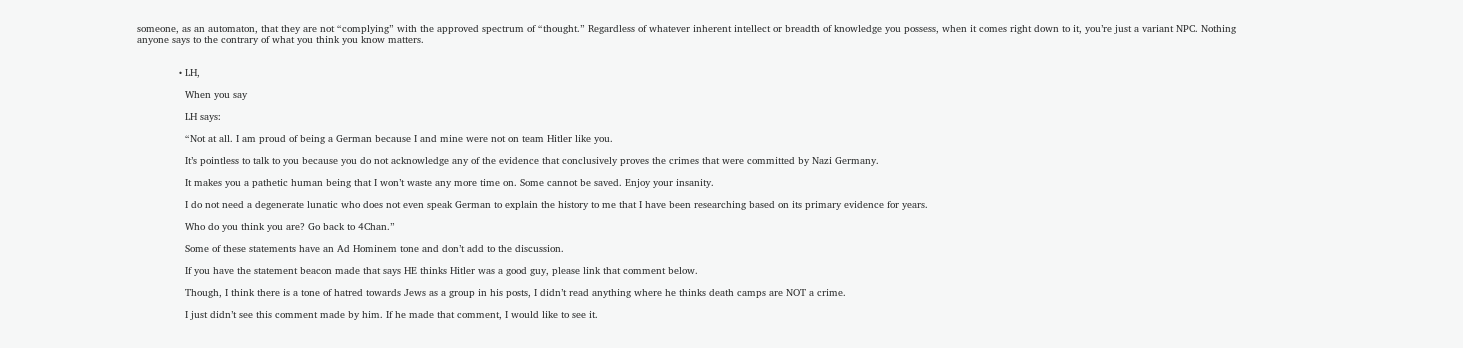someone, as an automaton, that they are not “complying” with the approved spectrum of “thought.” Regardless of whatever inherent intellect or breadth of knowledge you possess, when it comes right down to it, you’re just a variant NPC. Nothing anyone says to the contrary of what you think you know matters.


              • LH,

                When you say

                LH says:

                “Not at all. I am proud of being a German because I and mine were not on team Hitler like you.

                It’s pointless to talk to you because you do not acknowledge any of the evidence that conclusively proves the crimes that were committed by Nazi Germany.

                It makes you a pathetic human being that I won’t waste any more time on. Some cannot be saved. Enjoy your insanity.

                I do not need a degenerate lunatic who does not even speak German to explain the history to me that I have been researching based on its primary evidence for years.

                Who do you think you are? Go back to 4Chan.”

                Some of these statements have an Ad Hominem tone and don’t add to the discussion.

                If you have the statement beacon made that says HE thinks Hitler was a good guy, please link that comment below.

                Though, I think there is a tone of hatred towards Jews as a group in his posts, I didn’t read anything where he thinks death camps are NOT a crime.

                I just didn’t see this comment made by him. If he made that comment, I would like to see it.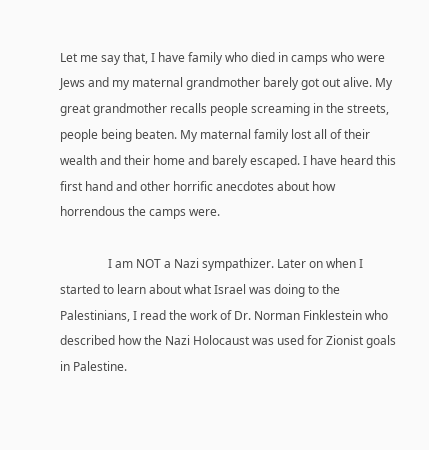Let me say that, I have family who died in camps who were Jews and my maternal grandmother barely got out alive. My great grandmother recalls people screaming in the streets, people being beaten. My maternal family lost all of their wealth and their home and barely escaped. I have heard this first hand and other horrific anecdotes about how horrendous the camps were.

                I am NOT a Nazi sympathizer. Later on when I started to learn about what Israel was doing to the Palestinians, I read the work of Dr. Norman Finklestein who described how the Nazi Holocaust was used for Zionist goals in Palestine.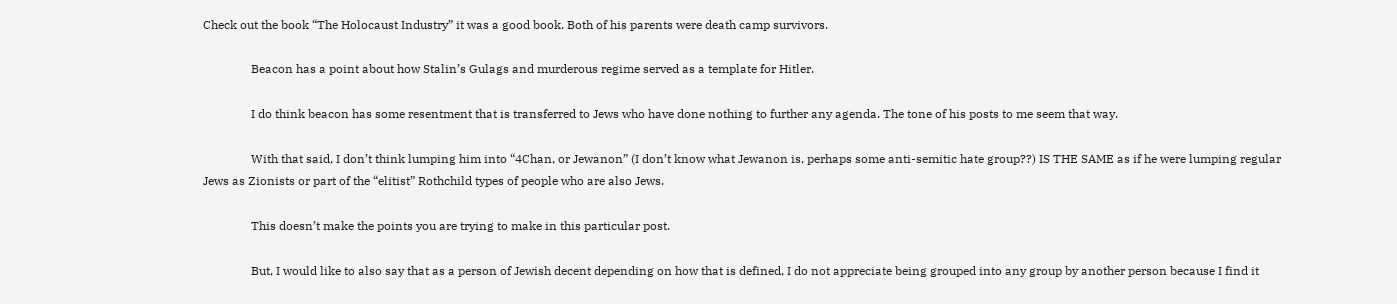Check out the book “The Holocaust Industry” it was a good book. Both of his parents were death camp survivors.

                Beacon has a point about how Stalin’s Gulags and murderous regime served as a template for Hitler.

                I do think beacon has some resentment that is transferred to Jews who have done nothing to further any agenda. The tone of his posts to me seem that way.

                With that said, I don’t think lumping him into “4Chan, or Jewanon” (I don’t know what Jewanon is, perhaps some anti-semitic hate group??) IS THE SAME as if he were lumping regular Jews as Zionists or part of the “elitist” Rothchild types of people who are also Jews.

                This doesn’t make the points you are trying to make in this particular post.

                But, I would like to also say that as a person of Jewish decent depending on how that is defined, I do not appreciate being grouped into any group by another person because I find it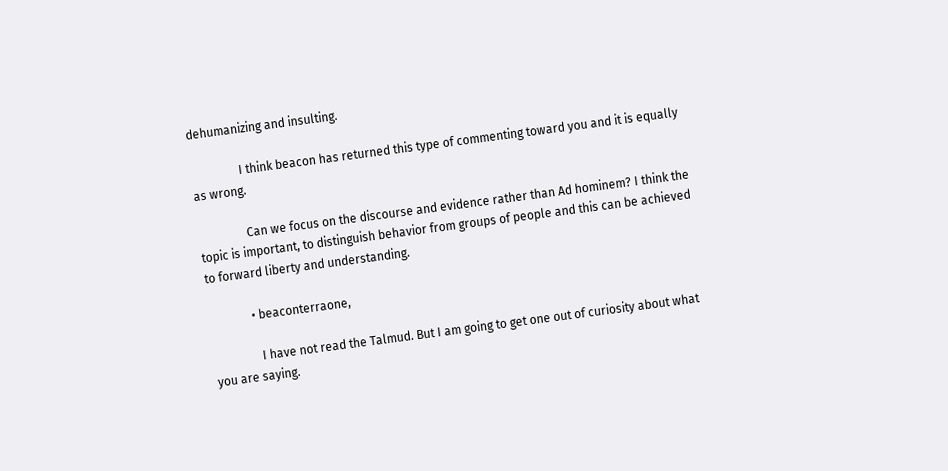dehumanizing and insulting.

                I think beacon has returned this type of commenting toward you and it is equally as wrong.

                Can we focus on the discourse and evidence rather than Ad hominem? I think the topic is important, to distinguish behavior from groups of people and this can be achieved to forward liberty and understanding.

              • beaconterraone,

                I have not read the Talmud. But I am going to get one out of curiosity about what you are saying.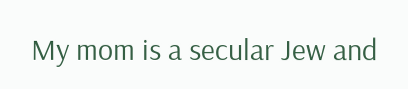My mom is a secular Jew and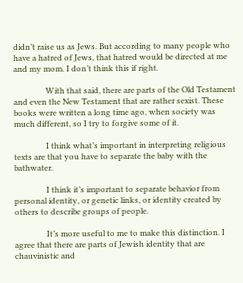didn’t raise us as Jews. But according to many people who have a hatred of Jews, that hatred would be directed at me and my mom. I don’t think this if right.

                With that said, there are parts of the Old Testament and even the New Testament that are rather sexist. These books were written a long time ago, when society was much different, so I try to forgive some of it.

                I think what’s important in interpreting religious texts are that you have to separate the baby with the bathwater.

                I think it’s important to separate behavior from personal identity, or genetic links, or identity created by others to describe groups of people.

                It’s more useful to me to make this distinction. I agree that there are parts of Jewish identity that are chauvinistic and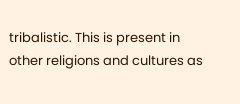tribalistic. This is present in other religions and cultures as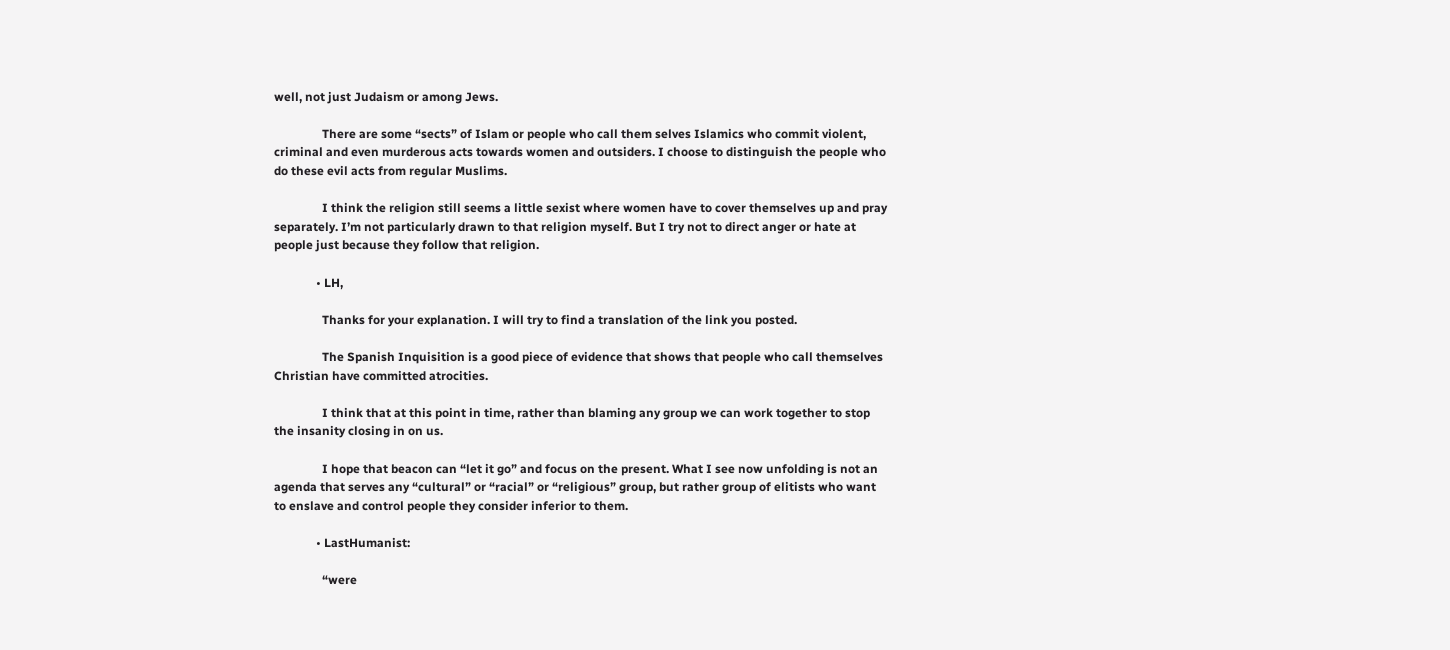well, not just Judaism or among Jews.

                There are some “sects” of Islam or people who call them selves Islamics who commit violent, criminal and even murderous acts towards women and outsiders. I choose to distinguish the people who do these evil acts from regular Muslims.

                I think the religion still seems a little sexist where women have to cover themselves up and pray separately. I’m not particularly drawn to that religion myself. But I try not to direct anger or hate at people just because they follow that religion.

              • LH,

                Thanks for your explanation. I will try to find a translation of the link you posted.

                The Spanish Inquisition is a good piece of evidence that shows that people who call themselves Christian have committed atrocities.

                I think that at this point in time, rather than blaming any group we can work together to stop the insanity closing in on us.

                I hope that beacon can “let it go” and focus on the present. What I see now unfolding is not an agenda that serves any “cultural” or “racial” or “religious” group, but rather group of elitists who want to enslave and control people they consider inferior to them.

              • LastHumanist:

                “were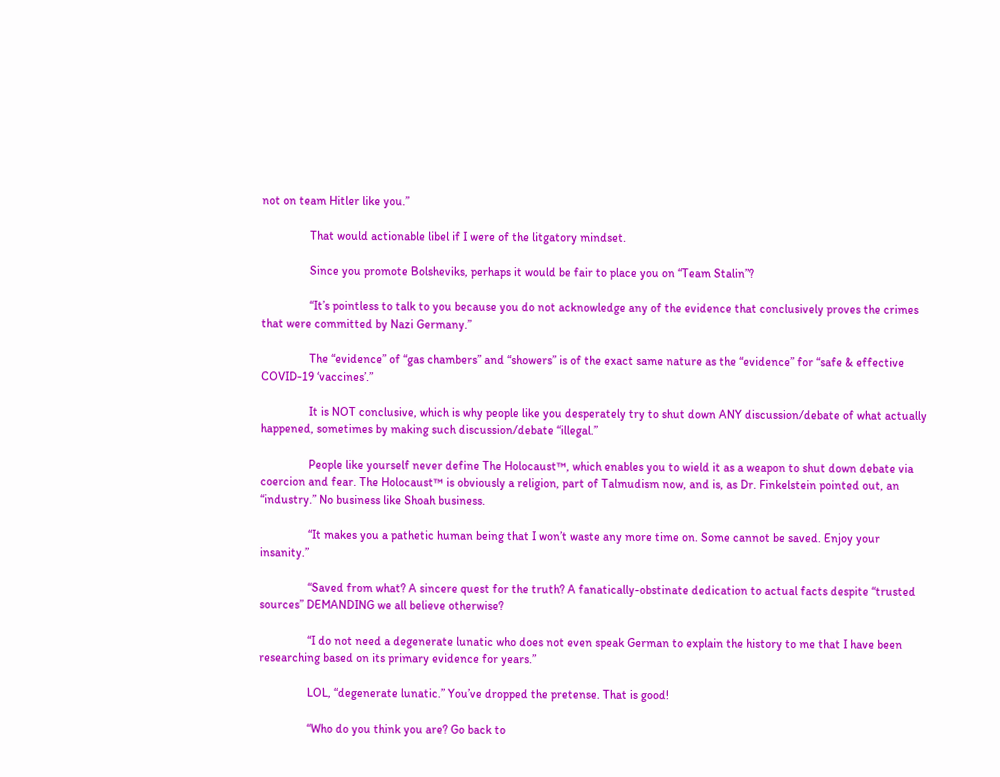not on team Hitler like you.”

                That would actionable libel if I were of the litgatory mindset.

                Since you promote Bolsheviks, perhaps it would be fair to place you on “Team Stalin”?

                “It’s pointless to talk to you because you do not acknowledge any of the evidence that conclusively proves the crimes that were committed by Nazi Germany.”

                The “evidence” of “gas chambers” and “showers” is of the exact same nature as the “evidence” for “safe & effective COVID-19 ‘vaccines’.”

                It is NOT conclusive, which is why people like you desperately try to shut down ANY discussion/debate of what actually happened, sometimes by making such discussion/debate “illegal.”

                People like yourself never define The Holocaust™, which enables you to wield it as a weapon to shut down debate via coercion and fear. The Holocaust™ is obviously a religion, part of Talmudism now, and is, as Dr. Finkelstein pointed out, an “industry.” No business like Shoah business.

                “It makes you a pathetic human being that I won’t waste any more time on. Some cannot be saved. Enjoy your insanity.”

                “Saved from what? A sincere quest for the truth? A fanatically-obstinate dedication to actual facts despite “trusted sources” DEMANDING we all believe otherwise?

                “I do not need a degenerate lunatic who does not even speak German to explain the history to me that I have been researching based on its primary evidence for years.”

                LOL, “degenerate lunatic.” You’ve dropped the pretense. That is good!

                “Who do you think you are? Go back to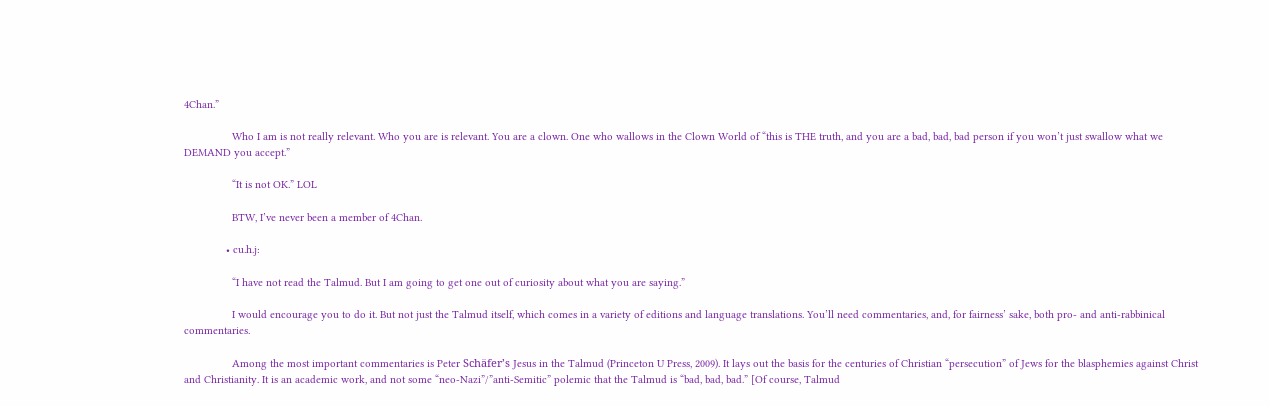4Chan.”

                Who I am is not really relevant. Who you are is relevant. You are a clown. One who wallows in the Clown World of “this is THE truth, and you are a bad, bad, bad person if you won’t just swallow what we DEMAND you accept.”

                “It is not OK.” LOL

                BTW, I’ve never been a member of 4Chan.

              • cu.h.j:

                “I have not read the Talmud. But I am going to get one out of curiosity about what you are saying.”

                I would encourage you to do it. But not just the Talmud itself, which comes in a variety of editions and language translations. You’ll need commentaries, and, for fairness’ sake, both pro- and anti-rabbinical commentaries.

                Among the most important commentaries is Peter Schäfer’s Jesus in the Talmud (Princeton U Press, 2009). It lays out the basis for the centuries of Christian “persecution” of Jews for the blasphemies against Christ and Christianity. It is an academic work, and not some “neo-Nazi”/”anti-Semitic” polemic that the Talmud is “bad, bad, bad.” [Of course, Talmud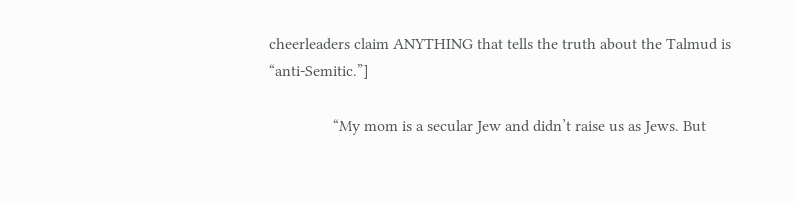cheerleaders claim ANYTHING that tells the truth about the Talmud is “anti-Semitic.”]

                “My mom is a secular Jew and didn’t raise us as Jews. But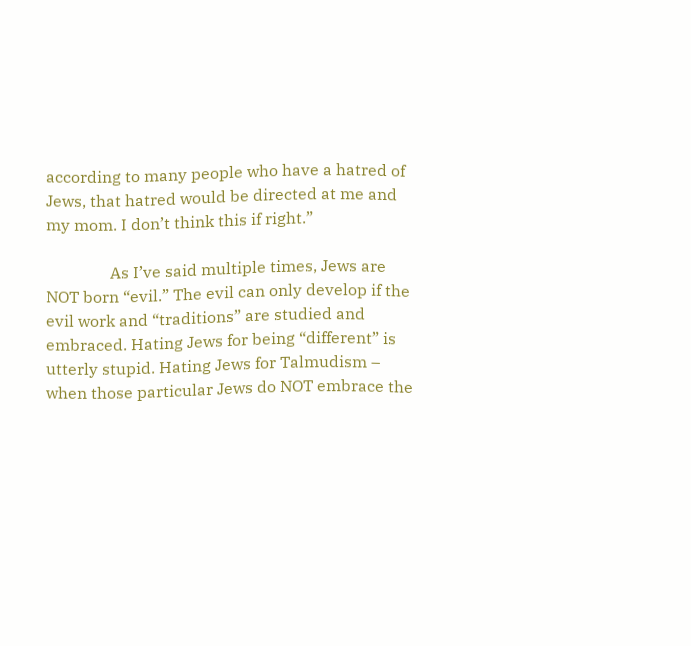according to many people who have a hatred of Jews, that hatred would be directed at me and my mom. I don’t think this if right.”

                As I’ve said multiple times, Jews are NOT born “evil.” The evil can only develop if the evil work and “traditions” are studied and embraced. Hating Jews for being “different” is utterly stupid. Hating Jews for Talmudism – when those particular Jews do NOT embrace the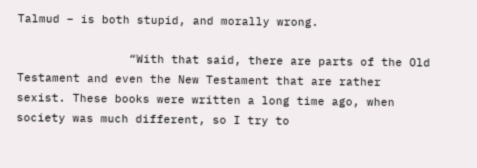Talmud – is both stupid, and morally wrong.

                “With that said, there are parts of the Old Testament and even the New Testament that are rather sexist. These books were written a long time ago, when society was much different, so I try to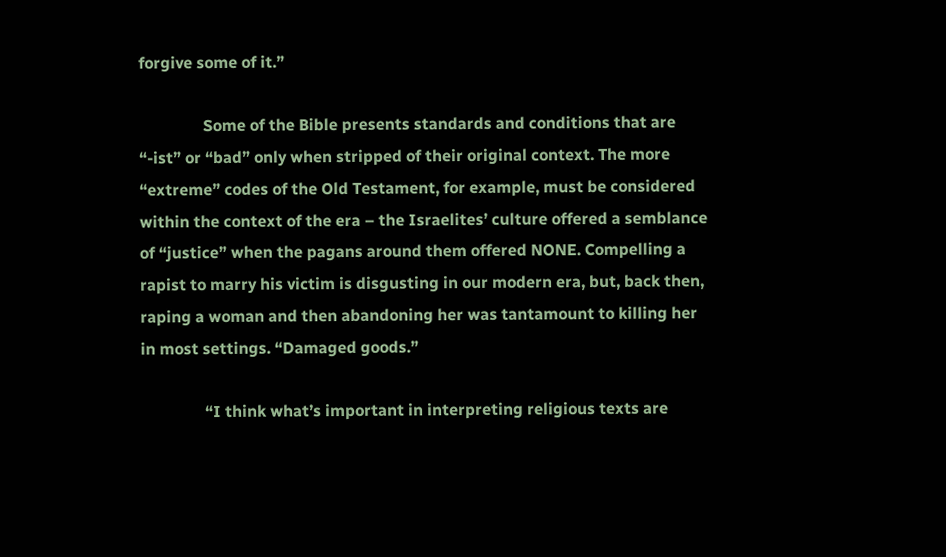forgive some of it.”

                Some of the Bible presents standards and conditions that are “-ist” or “bad” only when stripped of their original context. The more “extreme” codes of the Old Testament, for example, must be considered within the context of the era – the Israelites’ culture offered a semblance of “justice” when the pagans around them offered NONE. Compelling a rapist to marry his victim is disgusting in our modern era, but, back then, raping a woman and then abandoning her was tantamount to killing her in most settings. “Damaged goods.”

                “I think what’s important in interpreting religious texts are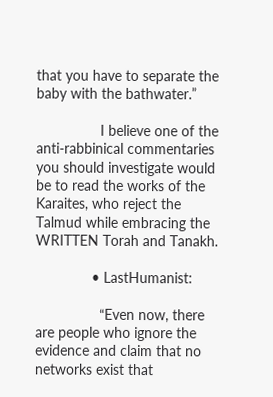that you have to separate the baby with the bathwater.”

                I believe one of the anti-rabbinical commentaries you should investigate would be to read the works of the Karaites, who reject the Talmud while embracing the WRITTEN Torah and Tanakh.

              • LastHumanist:

                “Even now, there are people who ignore the evidence and claim that no networks exist that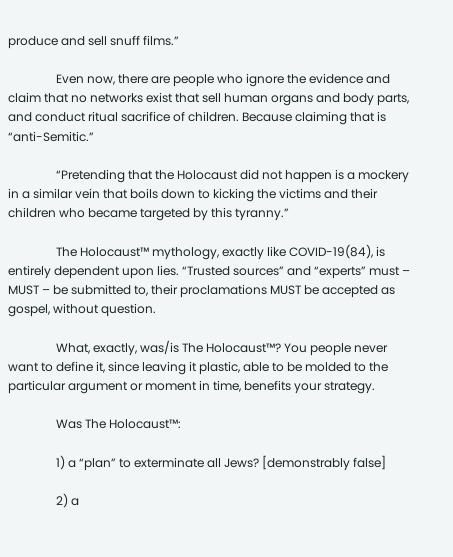produce and sell snuff films.”

                Even now, there are people who ignore the evidence and claim that no networks exist that sell human organs and body parts, and conduct ritual sacrifice of children. Because claiming that is “anti-Semitic.”

                “Pretending that the Holocaust did not happen is a mockery in a similar vein that boils down to kicking the victims and their children who became targeted by this tyranny.”

                The Holocaust™ mythology, exactly like COVID-19(84), is entirely dependent upon lies. “Trusted sources” and “experts” must – MUST – be submitted to, their proclamations MUST be accepted as gospel, without question.

                What, exactly, was/is The Holocaust™? You people never want to define it, since leaving it plastic, able to be molded to the particular argument or moment in time, benefits your strategy.

                Was The Holocaust™:

                1) a “plan” to exterminate all Jews? [demonstrably false]

                2) a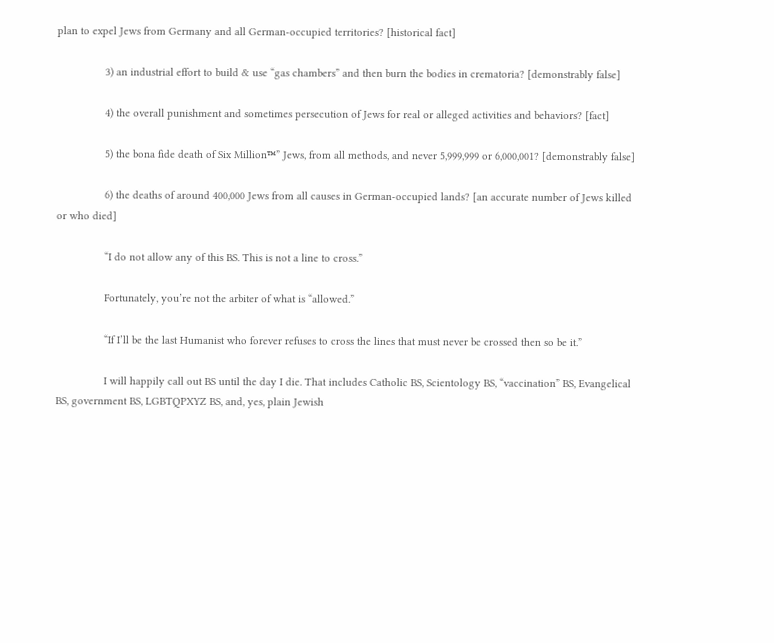plan to expel Jews from Germany and all German-occupied territories? [historical fact]

                3) an industrial effort to build & use “gas chambers” and then burn the bodies in crematoria? [demonstrably false]

                4) the overall punishment and sometimes persecution of Jews for real or alleged activities and behaviors? [fact]

                5) the bona fide death of Six Million™” Jews, from all methods, and never 5,999,999 or 6,000,001? [demonstrably false]

                6) the deaths of around 400,000 Jews from all causes in German-occupied lands? [an accurate number of Jews killed or who died]

                “I do not allow any of this BS. This is not a line to cross.”

                Fortunately, you’re not the arbiter of what is “allowed.”

                “If I’ll be the last Humanist who forever refuses to cross the lines that must never be crossed then so be it.”

                I will happily call out BS until the day I die. That includes Catholic BS, Scientology BS, “vaccination” BS, Evangelical BS, government BS, LGBTQPXYZ BS, and, yes, plain Jewish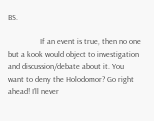BS.

                If an event is true, then no one but a kook would object to investigation and discussion/debate about it. You want to deny the Holodomor? Go right ahead! I’ll never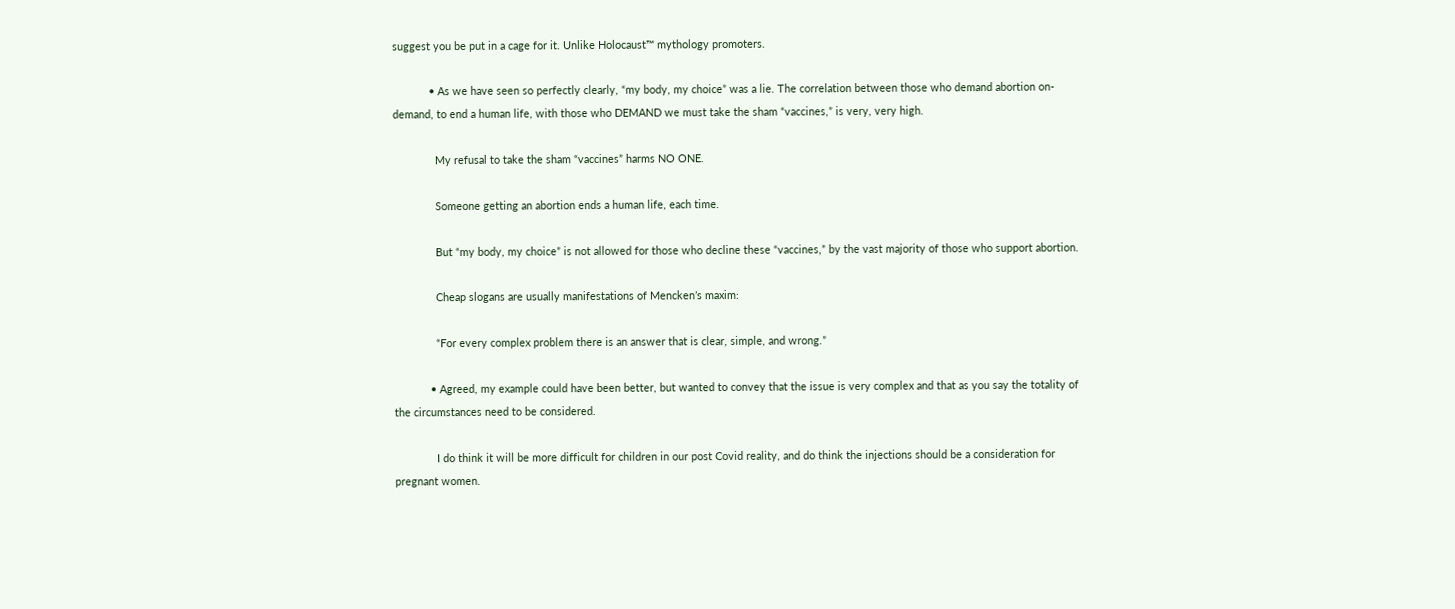suggest you be put in a cage for it. Unlike Holocaust™ mythology promoters.

            • As we have seen so perfectly clearly, “my body, my choice” was a lie. The correlation between those who demand abortion on-demand, to end a human life, with those who DEMAND we must take the sham “vaccines,” is very, very high.

              My refusal to take the sham “vaccines” harms NO ONE.

              Someone getting an abortion ends a human life, each time.

              But “my body, my choice” is not allowed for those who decline these “vaccines,” by the vast majority of those who support abortion.

              Cheap slogans are usually manifestations of Mencken’s maxim:

              “For every complex problem there is an answer that is clear, simple, and wrong.”

            • Agreed, my example could have been better, but wanted to convey that the issue is very complex and that as you say the totality of the circumstances need to be considered.

              I do think it will be more difficult for children in our post Covid reality, and do think the injections should be a consideration for pregnant women.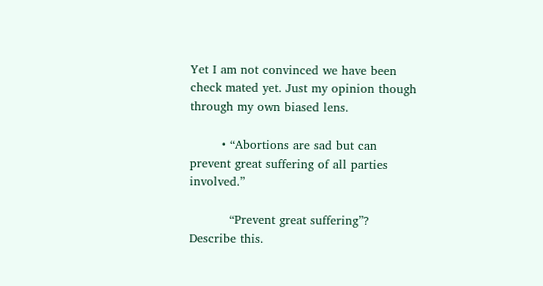Yet I am not convinced we have been check mated yet. Just my opinion though through my own biased lens.

        • “Abortions are sad but can prevent great suffering of all parties involved.”

          “Prevent great suffering”? Describe this.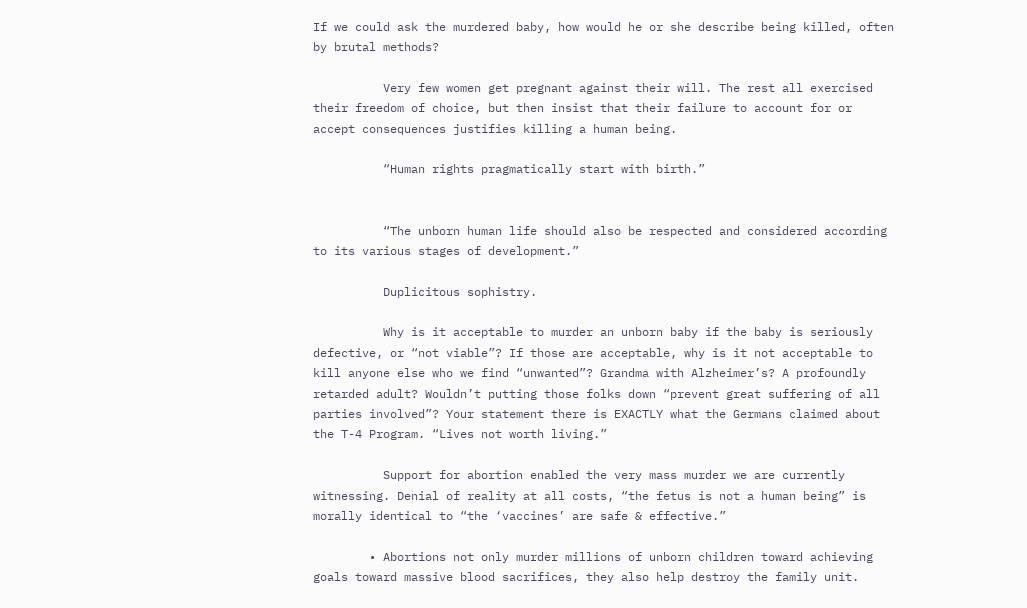If we could ask the murdered baby, how would he or she describe being killed, often by brutal methods?

          Very few women get pregnant against their will. The rest all exercised their freedom of choice, but then insist that their failure to account for or accept consequences justifies killing a human being.

          “Human rights pragmatically start with birth.”


          “The unborn human life should also be respected and considered according to its various stages of development.”

          Duplicitous sophistry.

          Why is it acceptable to murder an unborn baby if the baby is seriously defective, or “not viable”? If those are acceptable, why is it not acceptable to kill anyone else who we find “unwanted”? Grandma with Alzheimer’s? A profoundly retarded adult? Wouldn’t putting those folks down “prevent great suffering of all parties involved”? Your statement there is EXACTLY what the Germans claimed about the T-4 Program. “Lives not worth living.”

          Support for abortion enabled the very mass murder we are currently witnessing. Denial of reality at all costs, “the fetus is not a human being” is morally identical to “the ‘vaccines’ are safe & effective.”

        • Abortions not only murder millions of unborn children toward achieving goals toward massive blood sacrifices, they also help destroy the family unit.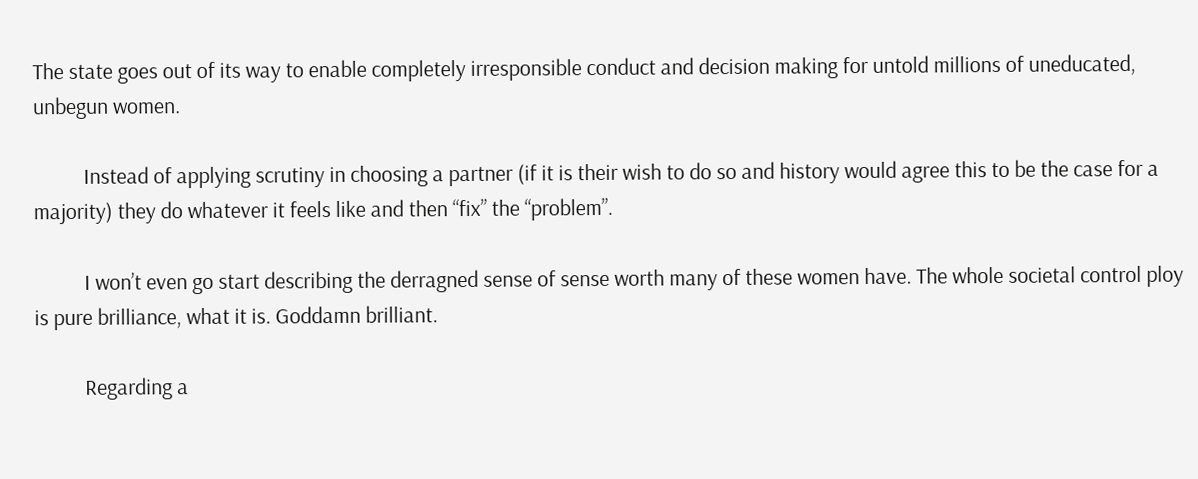The state goes out of its way to enable completely irresponsible conduct and decision making for untold millions of uneducated, unbegun women.

          Instead of applying scrutiny in choosing a partner (if it is their wish to do so and history would agree this to be the case for a majority) they do whatever it feels like and then “fix” the “problem”.

          I won’t even go start describing the derragned sense of sense worth many of these women have. The whole societal control ploy is pure brilliance, what it is. Goddamn brilliant.

          Regarding a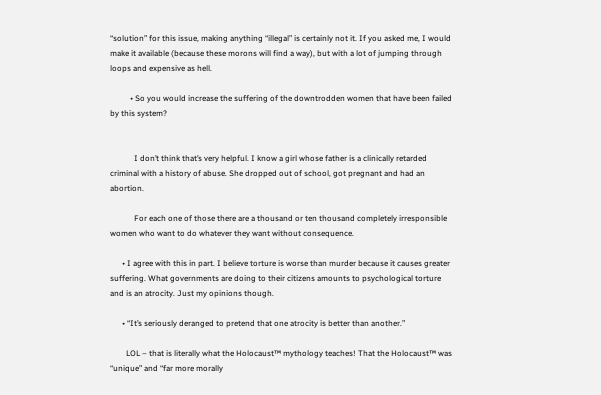“solution” for this issue, making anything “illegal” is certainly not it. If you asked me, I would make it available (because these morons will find a way), but with a lot of jumping through loops and expensive as hell.

          • So you would increase the suffering of the downtrodden women that have been failed by this system?


            I don’t think that’s very helpful. I know a girl whose father is a clinically retarded criminal with a history of abuse. She dropped out of school, got pregnant and had an abortion.

            For each one of those there are a thousand or ten thousand completely irresponsible women who want to do whatever they want without consequence.

      • I agree with this in part. I believe torture is worse than murder because it causes greater suffering. What governments are doing to their citizens amounts to psychological torture and is an atrocity. Just my opinions though.

      • “It’s seriously deranged to pretend that one atrocity is better than another.”

        LOL – that is literally what the Holocaust™ mythology teaches! That the Holocaust™ was “unique” and “far more morally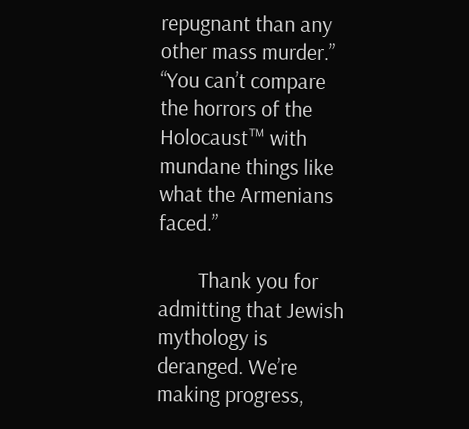repugnant than any other mass murder.” “You can’t compare the horrors of the Holocaust™ with mundane things like what the Armenians faced.”

        Thank you for admitting that Jewish mythology is deranged. We’re making progress,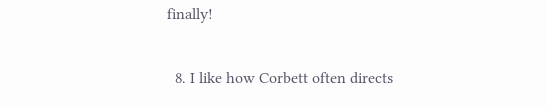finally!

  8. I like how Corbett often directs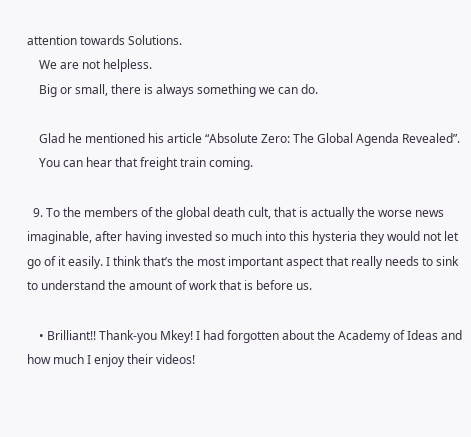attention towards Solutions.
    We are not helpless.
    Big or small, there is always something we can do.

    Glad he mentioned his article “Absolute Zero: The Global Agenda Revealed”.
    You can hear that freight train coming.

  9. To the members of the global death cult, that is actually the worse news imaginable, after having invested so much into this hysteria they would not let go of it easily. I think that’s the most important aspect that really needs to sink to understand the amount of work that is before us.

    • Brilliant!! Thank-you Mkey! I had forgotten about the Academy of Ideas and how much I enjoy their videos!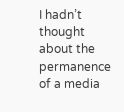I hadn’t thought about the permanence of a media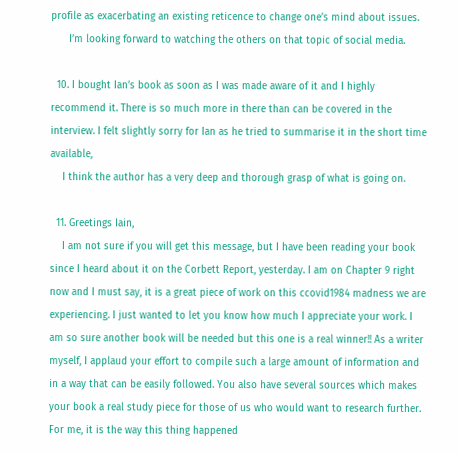profile as exacerbating an existing reticence to change one’s mind about issues.
      I’m looking forward to watching the others on that topic of social media.

  10. I bought Ian’s book as soon as I was made aware of it and I highly recommend it. There is so much more in there than can be covered in the interview. I felt slightly sorry for Ian as he tried to summarise it in the short time available,
    I think the author has a very deep and thorough grasp of what is going on.

  11. Greetings Iain,
    I am not sure if you will get this message, but I have been reading your book since I heard about it on the Corbett Report, yesterday. I am on Chapter 9 right now and I must say, it is a great piece of work on this ccovid1984 madness we are experiencing. I just wanted to let you know how much I appreciate your work. I am so sure another book will be needed but this one is a real winner!! As a writer myself, I applaud your effort to compile such a large amount of information and in a way that can be easily followed. You also have several sources which makes your book a real study piece for those of us who would want to research further. For me, it is the way this thing happened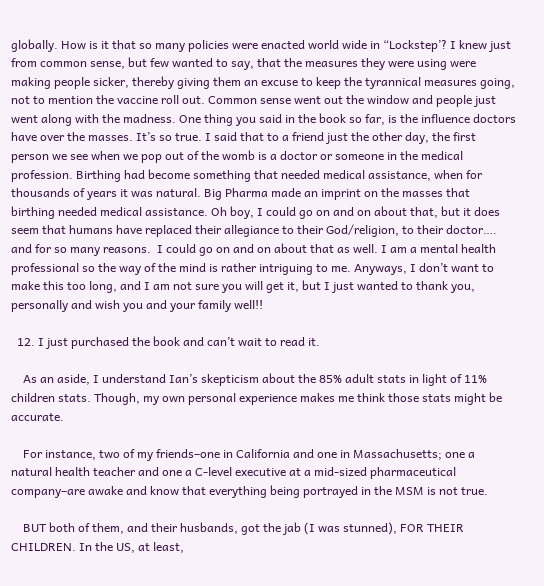globally. How is it that so many policies were enacted world wide in “Lockstep’? I knew just from common sense, but few wanted to say, that the measures they were using were making people sicker, thereby giving them an excuse to keep the tyrannical measures going, not to mention the vaccine roll out. Common sense went out the window and people just went along with the madness. One thing you said in the book so far, is the influence doctors have over the masses. It’s so true. I said that to a friend just the other day, the first person we see when we pop out of the womb is a doctor or someone in the medical profession. Birthing had become something that needed medical assistance, when for thousands of years it was natural. Big Pharma made an imprint on the masses that birthing needed medical assistance. Oh boy, I could go on and on about that, but it does seem that humans have replaced their allegiance to their God/religion, to their doctor…. and for so many reasons.  I could go on and on about that as well. I am a mental health professional so the way of the mind is rather intriguing to me. Anyways, I don’t want to make this too long, and I am not sure you will get it, but I just wanted to thank you, personally and wish you and your family well!!

  12. I just purchased the book and can’t wait to read it.

    As an aside, I understand Ian’s skepticism about the 85% adult stats in light of 11% children stats. Though, my own personal experience makes me think those stats might be accurate.

    For instance, two of my friends–one in California and one in Massachusetts; one a natural health teacher and one a C-level executive at a mid-sized pharmaceutical company–are awake and know that everything being portrayed in the MSM is not true.

    BUT both of them, and their husbands, got the jab (I was stunned), FOR THEIR CHILDREN. In the US, at least,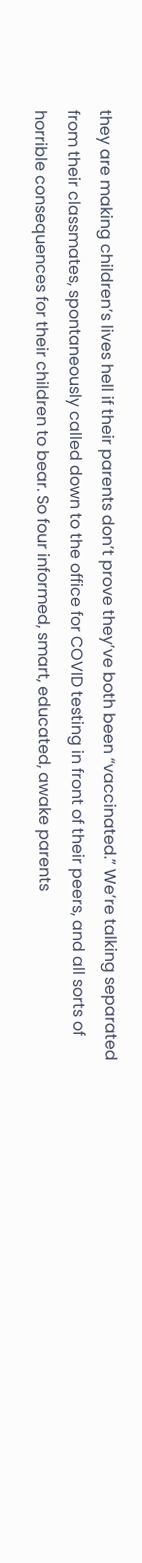they are making children’s lives hell if their parents don’t prove they’ve both been “vaccinated.” We’re talking separated from their classmates, spontaneously called down to the office for COVID testing in front of their peers, and all sorts of horrible consequences for their children to bear. So four informed, smart, educated, awake parents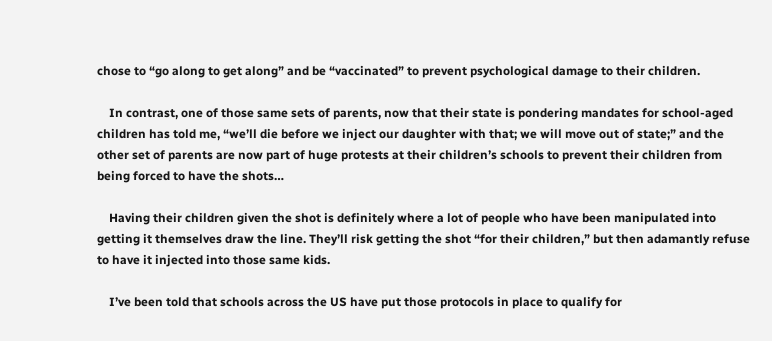chose to “go along to get along” and be “vaccinated” to prevent psychological damage to their children.

    In contrast, one of those same sets of parents, now that their state is pondering mandates for school-aged children has told me, “we’ll die before we inject our daughter with that; we will move out of state;” and the other set of parents are now part of huge protests at their children’s schools to prevent their children from being forced to have the shots…

    Having their children given the shot is definitely where a lot of people who have been manipulated into getting it themselves draw the line. They’ll risk getting the shot “for their children,” but then adamantly refuse to have it injected into those same kids.

    I’ve been told that schools across the US have put those protocols in place to qualify for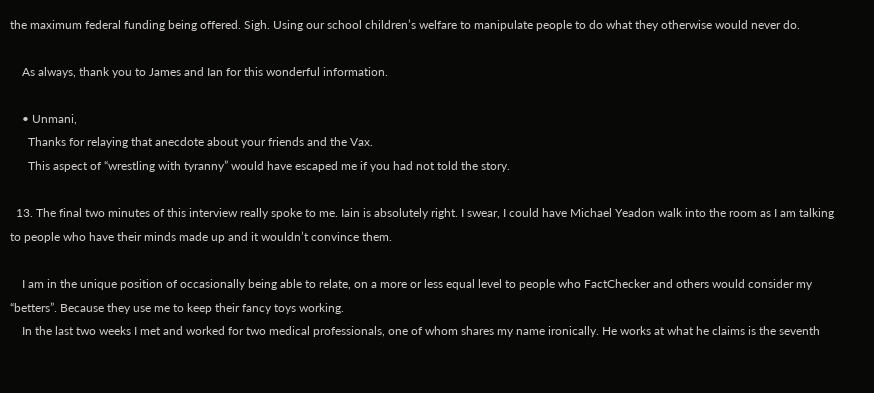the maximum federal funding being offered. Sigh. Using our school children’s welfare to manipulate people to do what they otherwise would never do.

    As always, thank you to James and Ian for this wonderful information.

    • Unmani,
      Thanks for relaying that anecdote about your friends and the Vax.
      This aspect of “wrestling with tyranny” would have escaped me if you had not told the story.

  13. The final two minutes of this interview really spoke to me. Iain is absolutely right. I swear, I could have Michael Yeadon walk into the room as I am talking to people who have their minds made up and it wouldn’t convince them.

    I am in the unique position of occasionally being able to relate, on a more or less equal level to people who FactChecker and others would consider my “betters”. Because they use me to keep their fancy toys working.
    In the last two weeks I met and worked for two medical professionals, one of whom shares my name ironically. He works at what he claims is the seventh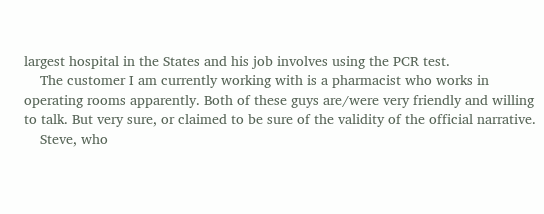largest hospital in the States and his job involves using the PCR test.
    The customer I am currently working with is a pharmacist who works in operating rooms apparently. Both of these guys are/were very friendly and willing to talk. But very sure, or claimed to be sure of the validity of the official narrative.
    Steve, who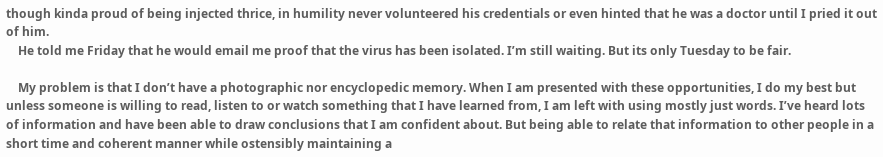though kinda proud of being injected thrice, in humility never volunteered his credentials or even hinted that he was a doctor until I pried it out of him.
    He told me Friday that he would email me proof that the virus has been isolated. I’m still waiting. But its only Tuesday to be fair.

    My problem is that I don’t have a photographic nor encyclopedic memory. When I am presented with these opportunities, I do my best but unless someone is willing to read, listen to or watch something that I have learned from, I am left with using mostly just words. I’ve heard lots of information and have been able to draw conclusions that I am confident about. But being able to relate that information to other people in a short time and coherent manner while ostensibly maintaining a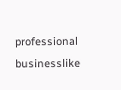professional businesslike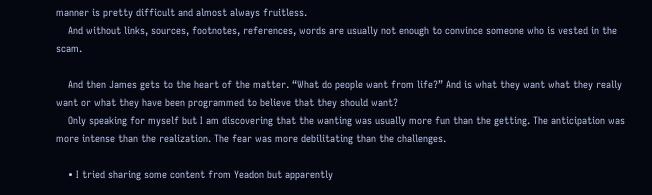manner is pretty difficult and almost always fruitless.
    And without links, sources, footnotes, references, words are usually not enough to convince someone who is vested in the scam.

    And then James gets to the heart of the matter. “What do people want from life?” And is what they want what they really want or what they have been programmed to believe that they should want?
    Only speaking for myself but I am discovering that the wanting was usually more fun than the getting. The anticipation was more intense than the realization. The fear was more debilitating than the challenges.

    • I tried sharing some content from Yeadon but apparently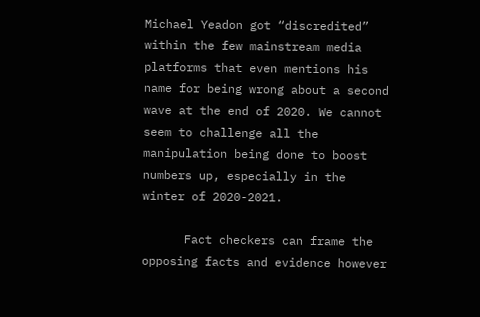Michael Yeadon got “discredited” within the few mainstream media platforms that even mentions his name for being wrong about a second wave at the end of 2020. We cannot seem to challenge all the manipulation being done to boost numbers up, especially in the winter of 2020-2021.

      Fact checkers can frame the opposing facts and evidence however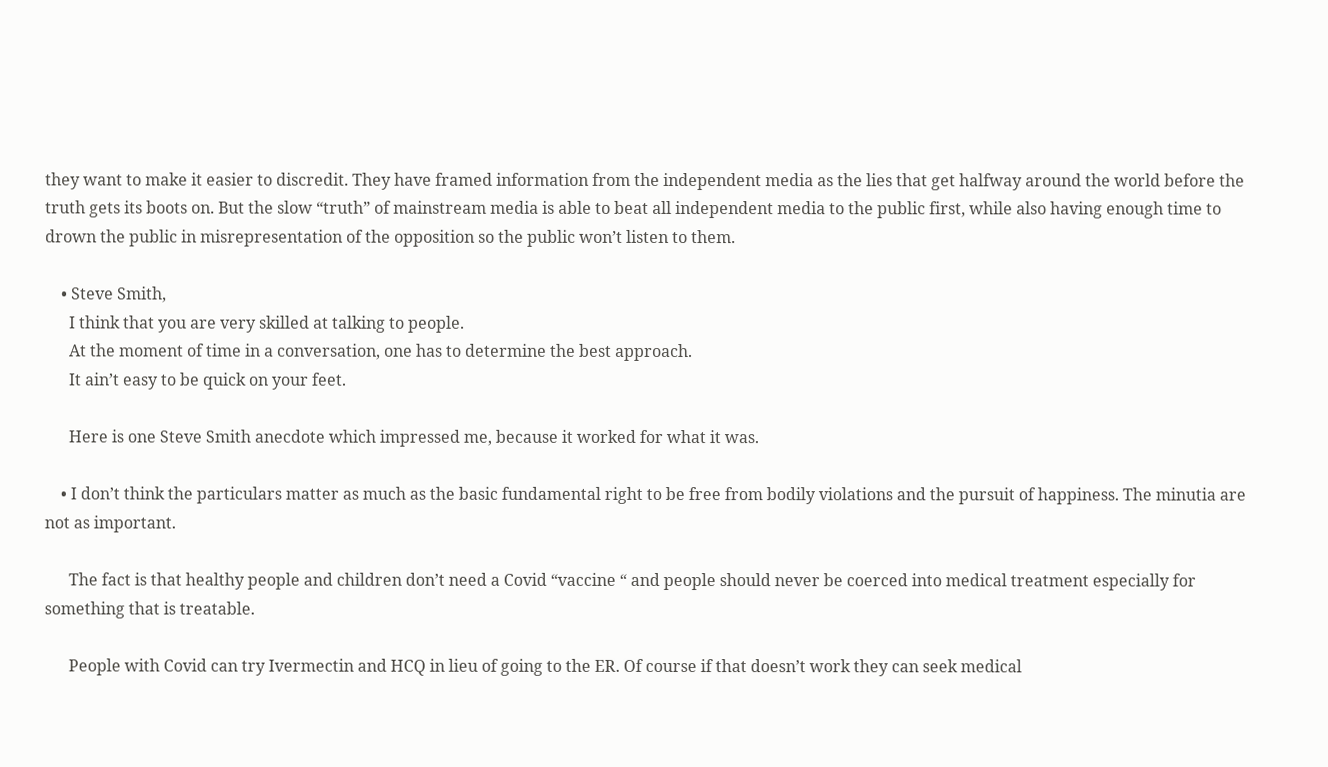they want to make it easier to discredit. They have framed information from the independent media as the lies that get halfway around the world before the truth gets its boots on. But the slow “truth” of mainstream media is able to beat all independent media to the public first, while also having enough time to drown the public in misrepresentation of the opposition so the public won’t listen to them.

    • Steve Smith,
      I think that you are very skilled at talking to people.
      At the moment of time in a conversation, one has to determine the best approach.
      It ain’t easy to be quick on your feet.

      Here is one Steve Smith anecdote which impressed me, because it worked for what it was.

    • I don’t think the particulars matter as much as the basic fundamental right to be free from bodily violations and the pursuit of happiness. The minutia are not as important.

      The fact is that healthy people and children don’t need a Covid “vaccine “ and people should never be coerced into medical treatment especially for something that is treatable.

      People with Covid can try Ivermectin and HCQ in lieu of going to the ER. Of course if that doesn’t work they can seek medical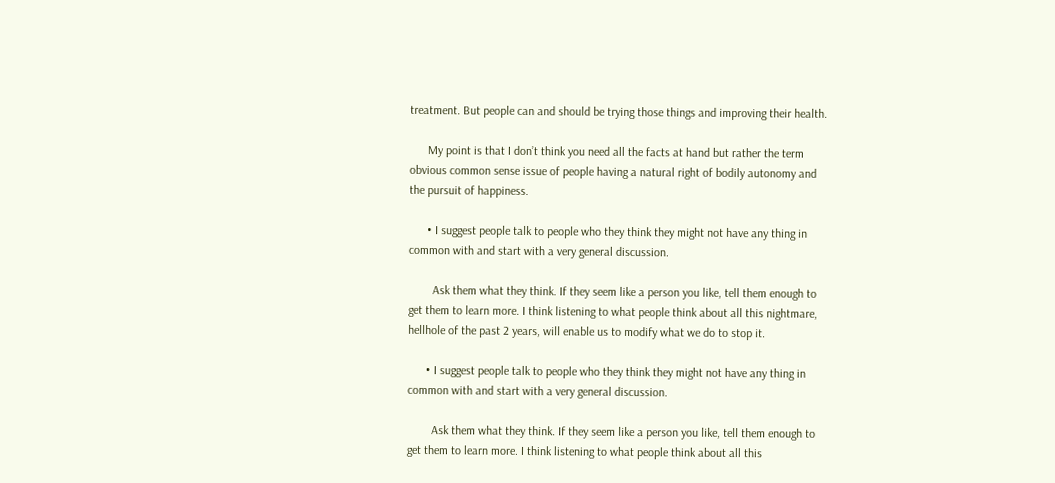treatment. But people can and should be trying those things and improving their health.

      My point is that I don’t think you need all the facts at hand but rather the term obvious common sense issue of people having a natural right of bodily autonomy and the pursuit of happiness.

      • I suggest people talk to people who they think they might not have any thing in common with and start with a very general discussion.

        Ask them what they think. If they seem like a person you like, tell them enough to get them to learn more. I think listening to what people think about all this nightmare, hellhole of the past 2 years, will enable us to modify what we do to stop it.

      • I suggest people talk to people who they think they might not have any thing in common with and start with a very general discussion.

        Ask them what they think. If they seem like a person you like, tell them enough to get them to learn more. I think listening to what people think about all this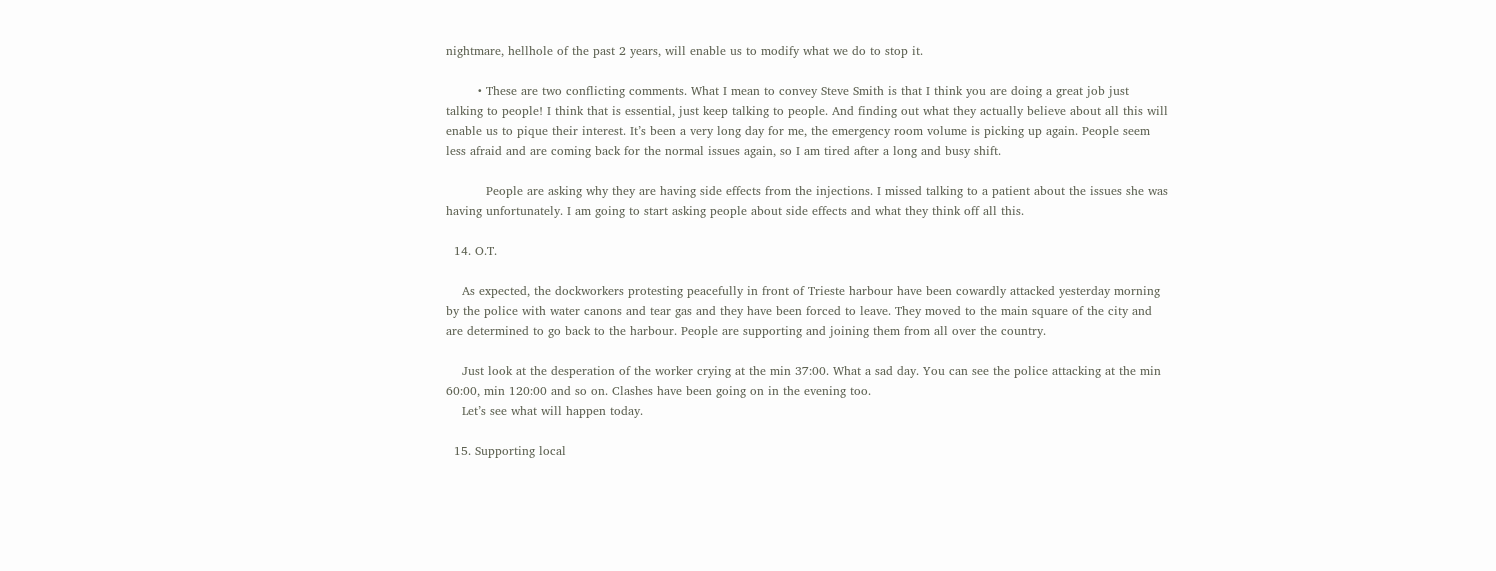nightmare, hellhole of the past 2 years, will enable us to modify what we do to stop it.

        • These are two conflicting comments. What I mean to convey Steve Smith is that I think you are doing a great job just talking to people! I think that is essential, just keep talking to people. And finding out what they actually believe about all this will enable us to pique their interest. It’s been a very long day for me, the emergency room volume is picking up again. People seem less afraid and are coming back for the normal issues again, so I am tired after a long and busy shift.

          People are asking why they are having side effects from the injections. I missed talking to a patient about the issues she was having unfortunately. I am going to start asking people about side effects and what they think off all this.

  14. O.T.

    As expected, the dockworkers protesting peacefully in front of Trieste harbour have been cowardly attacked yesterday morning by the police with water canons and tear gas and they have been forced to leave. They moved to the main square of the city and are determined to go back to the harbour. People are supporting and joining them from all over the country.

    Just look at the desperation of the worker crying at the min 37:00. What a sad day. You can see the police attacking at the min 60:00, min 120:00 and so on. Clashes have been going on in the evening too.
    Let’s see what will happen today.

  15. Supporting local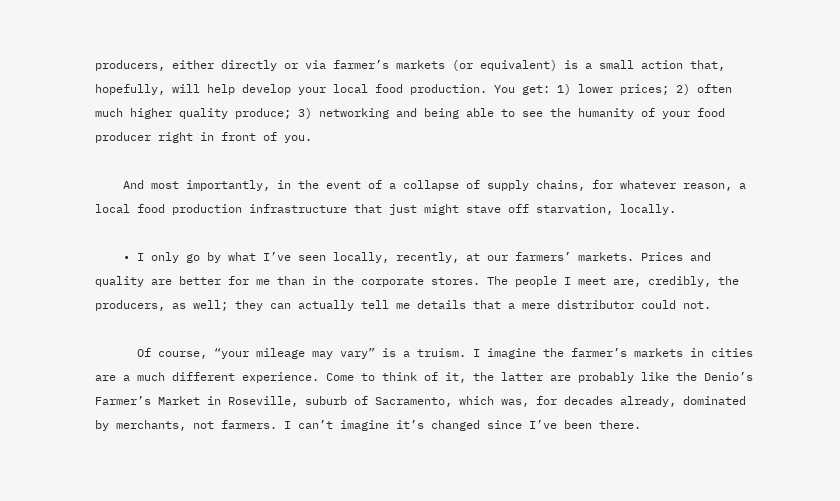producers, either directly or via farmer’s markets (or equivalent) is a small action that, hopefully, will help develop your local food production. You get: 1) lower prices; 2) often much higher quality produce; 3) networking and being able to see the humanity of your food producer right in front of you.

    And most importantly, in the event of a collapse of supply chains, for whatever reason, a local food production infrastructure that just might stave off starvation, locally.

    • I only go by what I’ve seen locally, recently, at our farmers’ markets. Prices and quality are better for me than in the corporate stores. The people I meet are, credibly, the producers, as well; they can actually tell me details that a mere distributor could not.

      Of course, “your mileage may vary” is a truism. I imagine the farmer’s markets in cities are a much different experience. Come to think of it, the latter are probably like the Denio’s Farmer’s Market in Roseville, suburb of Sacramento, which was, for decades already, dominated by merchants, not farmers. I can’t imagine it’s changed since I’ve been there.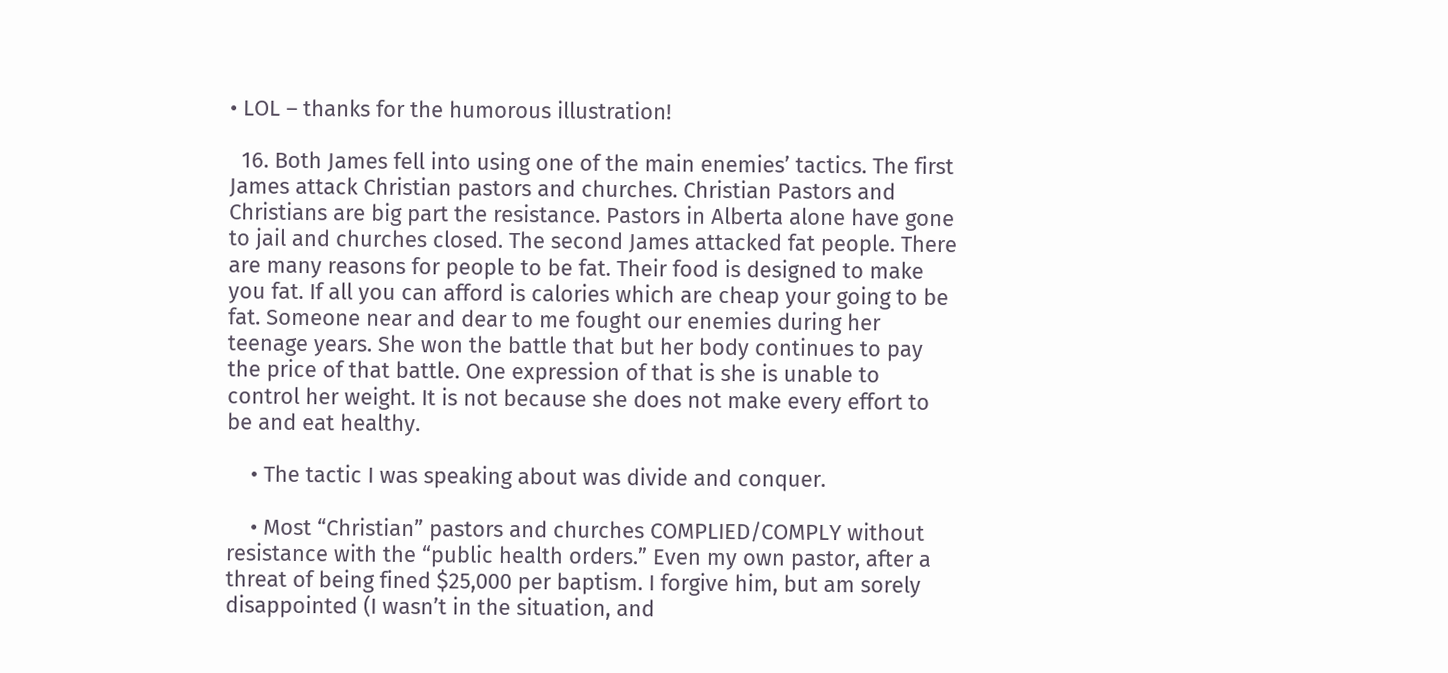• LOL – thanks for the humorous illustration!

  16. Both James fell into using one of the main enemies’ tactics. The first James attack Christian pastors and churches. Christian Pastors and Christians are big part the resistance. Pastors in Alberta alone have gone to jail and churches closed. The second James attacked fat people. There are many reasons for people to be fat. Their food is designed to make you fat. If all you can afford is calories which are cheap your going to be fat. Someone near and dear to me fought our enemies during her teenage years. She won the battle that but her body continues to pay the price of that battle. One expression of that is she is unable to control her weight. It is not because she does not make every effort to be and eat healthy.

    • The tactic I was speaking about was divide and conquer.

    • Most “Christian” pastors and churches COMPLIED/COMPLY without resistance with the “public health orders.” Even my own pastor, after a threat of being fined $25,000 per baptism. I forgive him, but am sorely disappointed (I wasn’t in the situation, and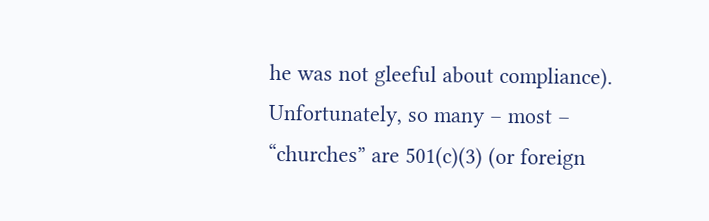he was not gleeful about compliance). Unfortunately, so many – most – “churches” are 501(c)(3) (or foreign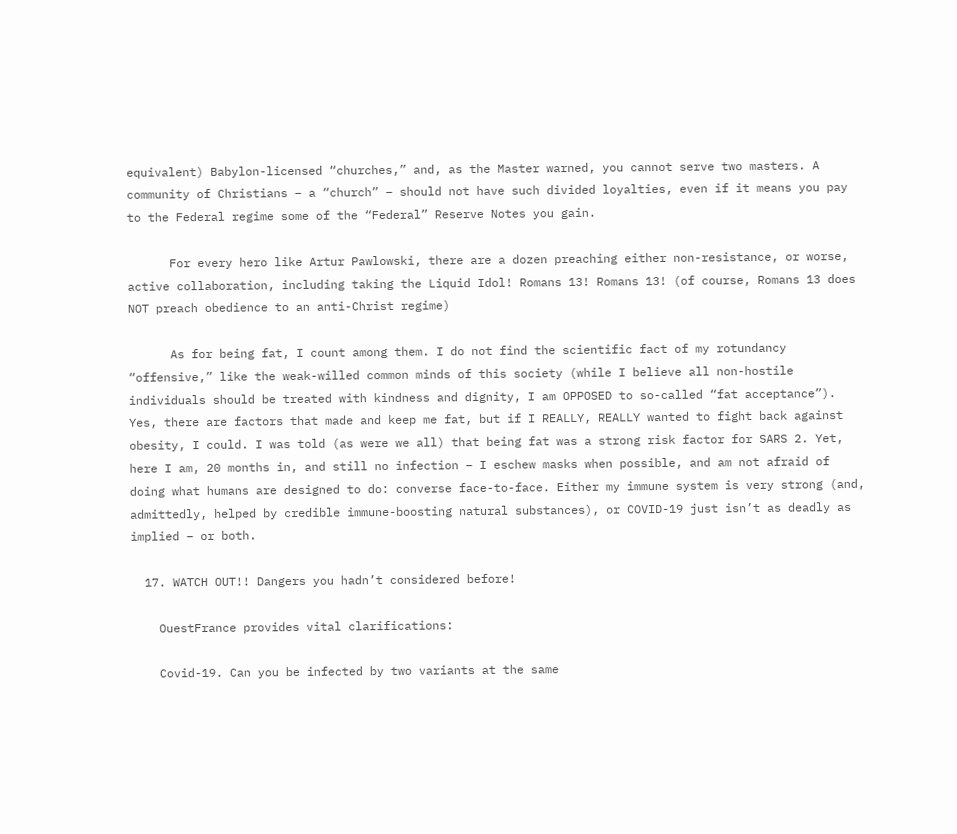equivalent) Babylon-licensed “churches,” and, as the Master warned, you cannot serve two masters. A community of Christians – a “church” – should not have such divided loyalties, even if it means you pay to the Federal regime some of the “Federal” Reserve Notes you gain.

      For every hero like Artur Pawlowski, there are a dozen preaching either non-resistance, or worse, active collaboration, including taking the Liquid Idol! Romans 13! Romans 13! (of course, Romans 13 does NOT preach obedience to an anti-Christ regime)

      As for being fat, I count among them. I do not find the scientific fact of my rotundancy “offensive,” like the weak-willed common minds of this society (while I believe all non-hostile individuals should be treated with kindness and dignity, I am OPPOSED to so-called “fat acceptance”). Yes, there are factors that made and keep me fat, but if I REALLY, REALLY wanted to fight back against obesity, I could. I was told (as were we all) that being fat was a strong risk factor for SARS 2. Yet, here I am, 20 months in, and still no infection – I eschew masks when possible, and am not afraid of doing what humans are designed to do: converse face-to-face. Either my immune system is very strong (and, admittedly, helped by credible immune-boosting natural substances), or COVID-19 just isn’t as deadly as implied – or both.

  17. WATCH OUT!! Dangers you hadn’t considered before!

    OuestFrance provides vital clarifications:

    Covid-19. Can you be infected by two variants at the same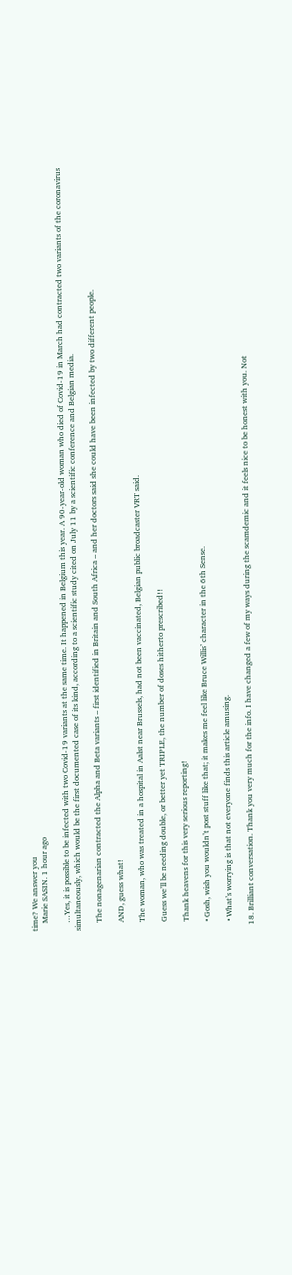time? We answer you
    Marie SASIN. 1 hour ago

    …Yes, it is possible to be infected with two Covid-19 variants at the same time. It happened in Belgium this year. A 90-year-old woman who died of Covid-19 in March had contracted two variants of the coronavirus simultaneously, which would be the first documented case of its kind, according to a scientific study cited on July 11 by a scientific conference and Belgian media.

    The nonagenarian contracted the Alpha and Beta variants – first identified in Britain and South Africa – and her doctors said she could have been infected by two different people.

    AND, guess what!

    The woman, who was treated in a hospital in Aalst near Brussels, had not been vaccinated, Belgian public broadcaster VRT said.

    Guess we’ll be needing double, or better yet TRIPLE, the number of doses hitherto prescribed!!

    Thank heavens for this very serious reporting!

    • Gosh, wish you wouldn’t post stuff like that; it makes me feel like Bruce Willis’ character in the 6th Sense.

    • What’s worrying is that not everyone finds this article amusing.

  18. Brilliant conversation. Thank you very much for the info. I have changed a few of my ways during the scamdemic and it feels nice to be honest with you. Not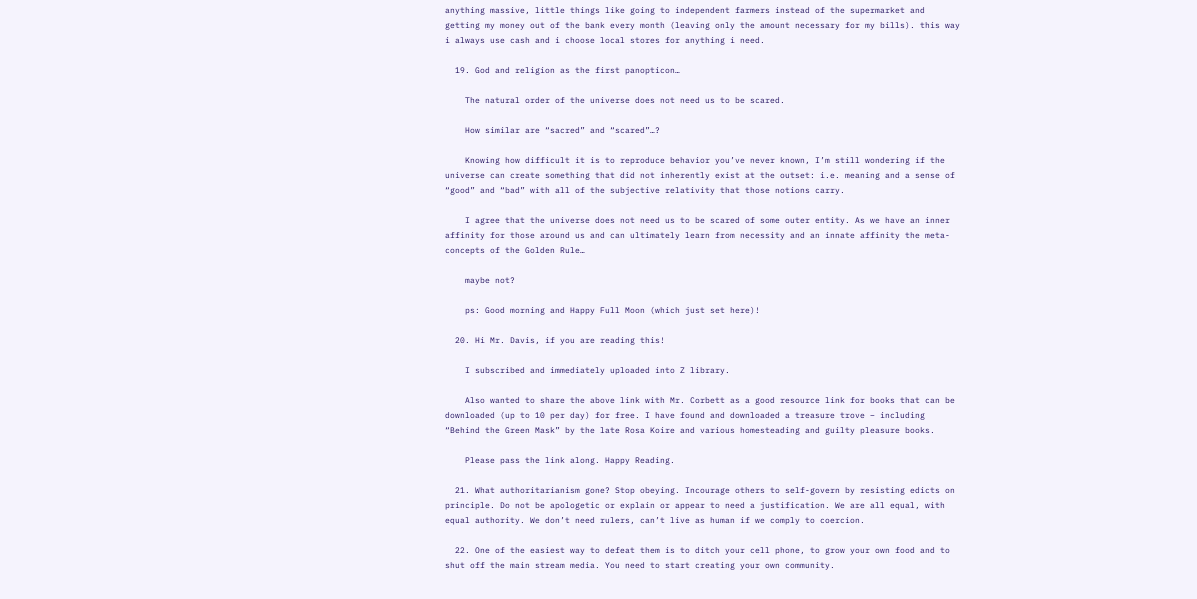anything massive, little things like going to independent farmers instead of the supermarket and getting my money out of the bank every month (leaving only the amount necessary for my bills). this way i always use cash and i choose local stores for anything i need.

  19. God and religion as the first panopticon…

    The natural order of the universe does not need us to be scared.

    How similar are “sacred” and “scared”…?

    Knowing how difficult it is to reproduce behavior you’ve never known, I’m still wondering if the universe can create something that did not inherently exist at the outset: i.e. meaning and a sense of “good” and “bad” with all of the subjective relativity that those notions carry.

    I agree that the universe does not need us to be scared of some outer entity. As we have an inner affinity for those around us and can ultimately learn from necessity and an innate affinity the meta-concepts of the Golden Rule…

    maybe not?

    ps: Good morning and Happy Full Moon (which just set here)!

  20. Hi Mr. Davis, if you are reading this!

    I subscribed and immediately uploaded into Z library.

    Also wanted to share the above link with Mr. Corbett as a good resource link for books that can be downloaded (up to 10 per day) for free. I have found and downloaded a treasure trove – including “Behind the Green Mask” by the late Rosa Koire and various homesteading and guilty pleasure books.

    Please pass the link along. Happy Reading.

  21. What authoritarianism gone? Stop obeying. Incourage others to self-govern by resisting edicts on principle. Do not be apologetic or explain or appear to need a justification. We are all equal, with equal authority. We don’t need rulers, can’t live as human if we comply to coercion.

  22. One of the easiest way to defeat them is to ditch your cell phone, to grow your own food and to shut off the main stream media. You need to start creating your own community.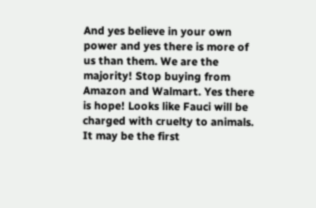And yes believe in your own power and yes there is more of us than them. We are the majority! Stop buying from Amazon and Walmart. Yes there is hope! Looks like Fauci will be charged with cruelty to animals. It may be the first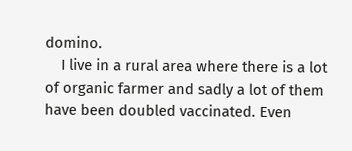domino.
    I live in a rural area where there is a lot of organic farmer and sadly a lot of them have been doubled vaccinated. Even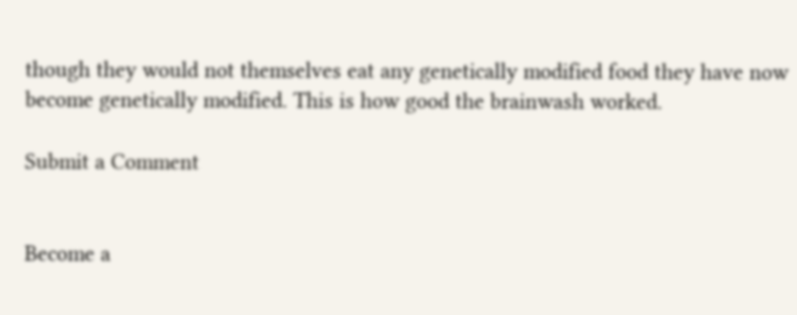though they would not themselves eat any genetically modified food they have now become genetically modified. This is how good the brainwash worked.

Submit a Comment


Become a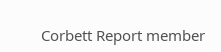Corbett Report member